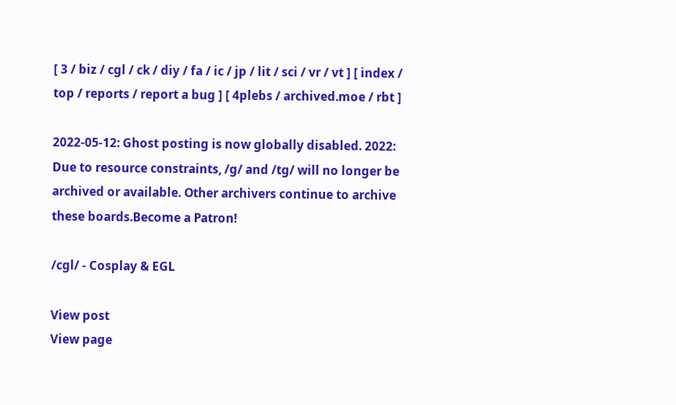[ 3 / biz / cgl / ck / diy / fa / ic / jp / lit / sci / vr / vt ] [ index / top / reports / report a bug ] [ 4plebs / archived.moe / rbt ]

2022-05-12: Ghost posting is now globally disabled. 2022: Due to resource constraints, /g/ and /tg/ will no longer be archived or available. Other archivers continue to archive these boards.Become a Patron!

/cgl/ - Cosplay & EGL

View post
View page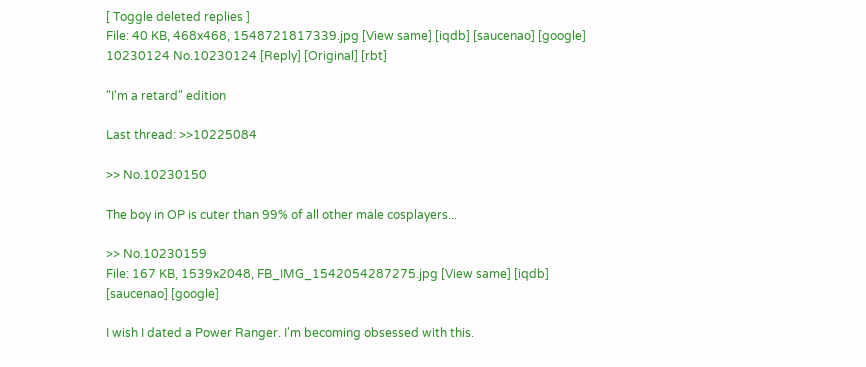[ Toggle deleted replies ]
File: 40 KB, 468x468, 1548721817339.jpg [View same] [iqdb] [saucenao] [google]
10230124 No.10230124 [Reply] [Original] [rbt]

"I'm a retard" edition

Last thread: >>10225084

>> No.10230150

The boy in OP is cuter than 99% of all other male cosplayers...

>> No.10230159
File: 167 KB, 1539x2048, FB_IMG_1542054287275.jpg [View same] [iqdb] [saucenao] [google]

I wish I dated a Power Ranger. I'm becoming obsessed with this.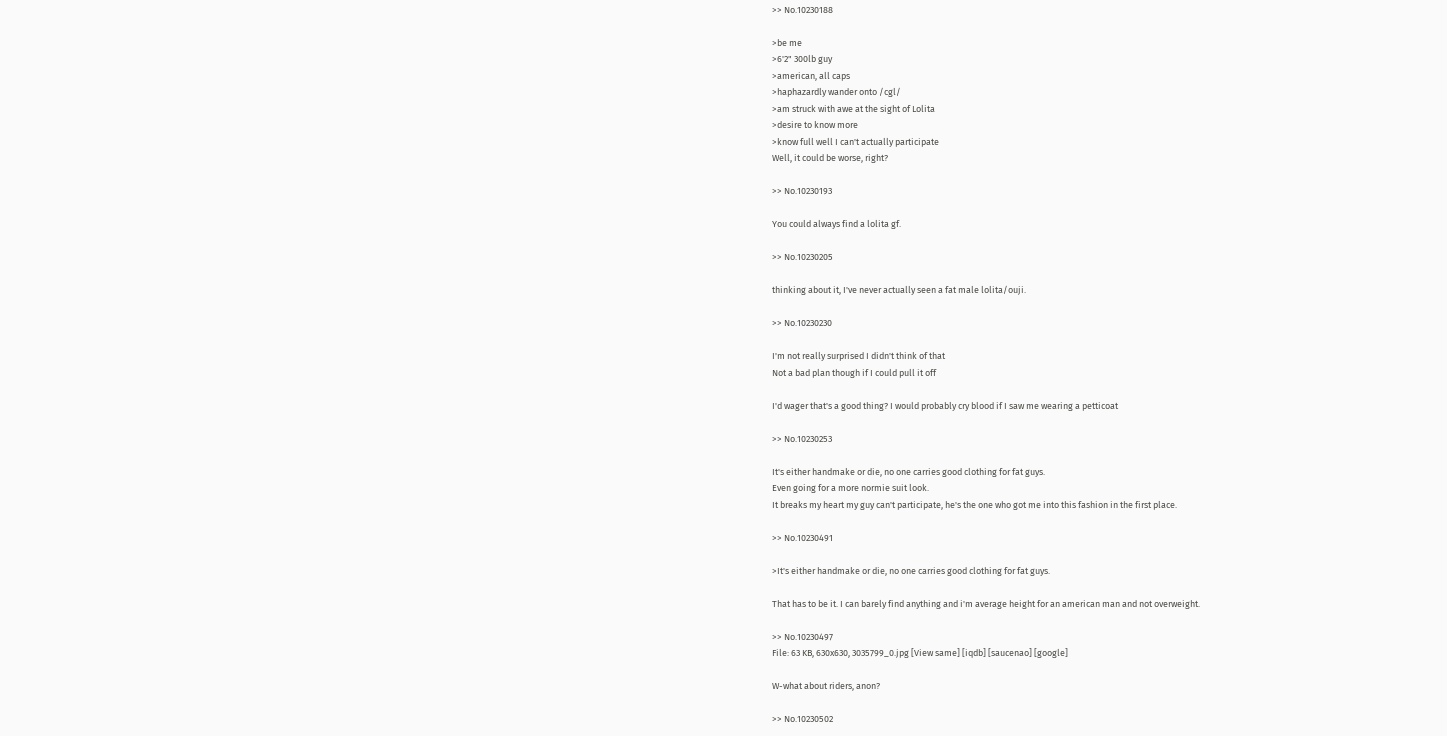>> No.10230188

>be me
>6'2" 300lb guy
>american, all caps
>haphazardly wander onto /cgl/
>am struck with awe at the sight of Lolita
>desire to know more
>know full well I can't actually participate
Well, it could be worse, right?

>> No.10230193

You could always find a lolita gf.

>> No.10230205

thinking about it, I've never actually seen a fat male lolita/ouji.

>> No.10230230

I'm not really surprised I didn't think of that
Not a bad plan though if I could pull it off

I'd wager that's a good thing? I would probably cry blood if I saw me wearing a petticoat

>> No.10230253

It's either handmake or die, no one carries good clothing for fat guys.
Even going for a more normie suit look.
It breaks my heart my guy can't participate, he's the one who got me into this fashion in the first place.

>> No.10230491

>It's either handmake or die, no one carries good clothing for fat guys.

That has to be it. I can barely find anything and i'm average height for an american man and not overweight.

>> No.10230497
File: 63 KB, 630x630, 3035799_0.jpg [View same] [iqdb] [saucenao] [google]

W-what about riders, anon?

>> No.10230502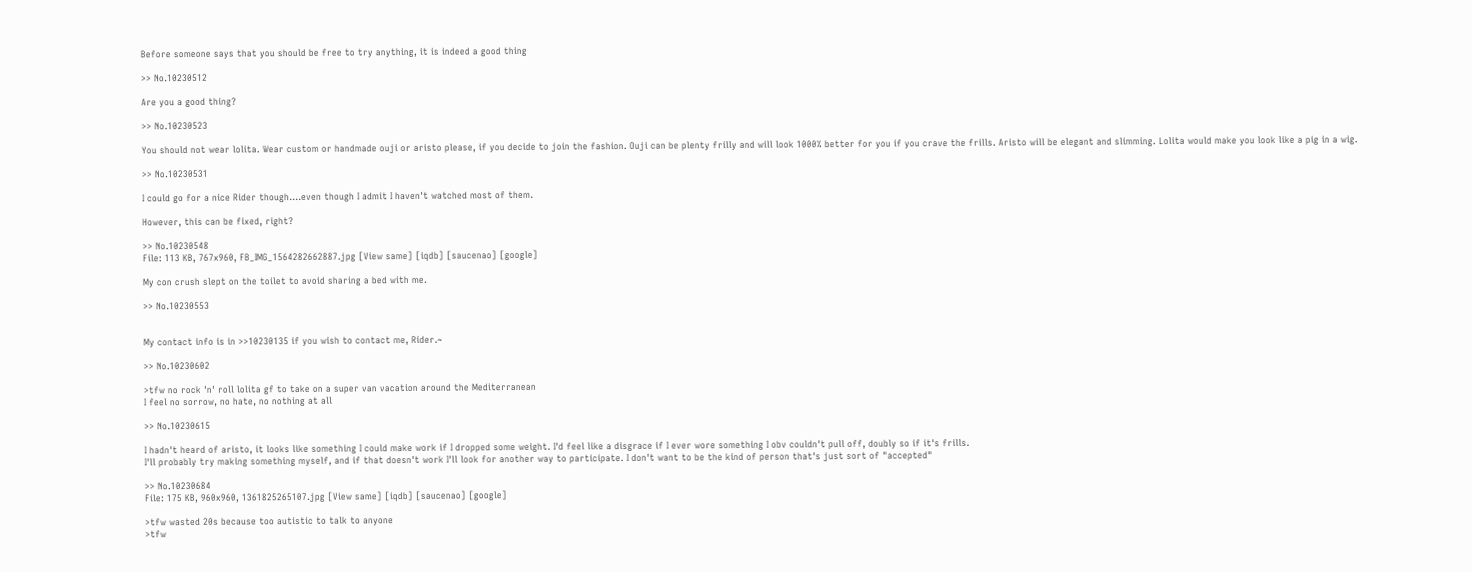Before someone says that you should be free to try anything, it is indeed a good thing

>> No.10230512

Are you a good thing?

>> No.10230523

You should not wear lolita. Wear custom or handmade ouji or aristo please, if you decide to join the fashion. Ouji can be plenty frilly and will look 1000% better for you if you crave the frills. Aristo will be elegant and slimming. Lolita would make you look like a pig in a wig.

>> No.10230531

I could go for a nice Rider though....even though I admit I haven't watched most of them.

However, this can be fixed, right?

>> No.10230548
File: 113 KB, 767x960, FB_IMG_1564282662887.jpg [View same] [iqdb] [saucenao] [google]

My con crush slept on the toilet to avoid sharing a bed with me.

>> No.10230553


My contact info is in >>10230135 if you wish to contact me, Rider.~

>> No.10230602

>tfw no rock 'n' roll lolita gf to take on a super van vacation around the Mediterranean
I feel no sorrow, no hate, no nothing at all

>> No.10230615

I hadn't heard of aristo, it looks like something I could make work if I dropped some weight. I'd feel like a disgrace if I ever wore something I obv couldn't pull off, doubly so if it's frills.
I'll probably try making something myself, and if that doesn't work I'll look for another way to participate. I don't want to be the kind of person that's just sort of "accepted"

>> No.10230684
File: 175 KB, 960x960, 1361825265107.jpg [View same] [iqdb] [saucenao] [google]

>tfw wasted 20s because too autistic to talk to anyone
>tfw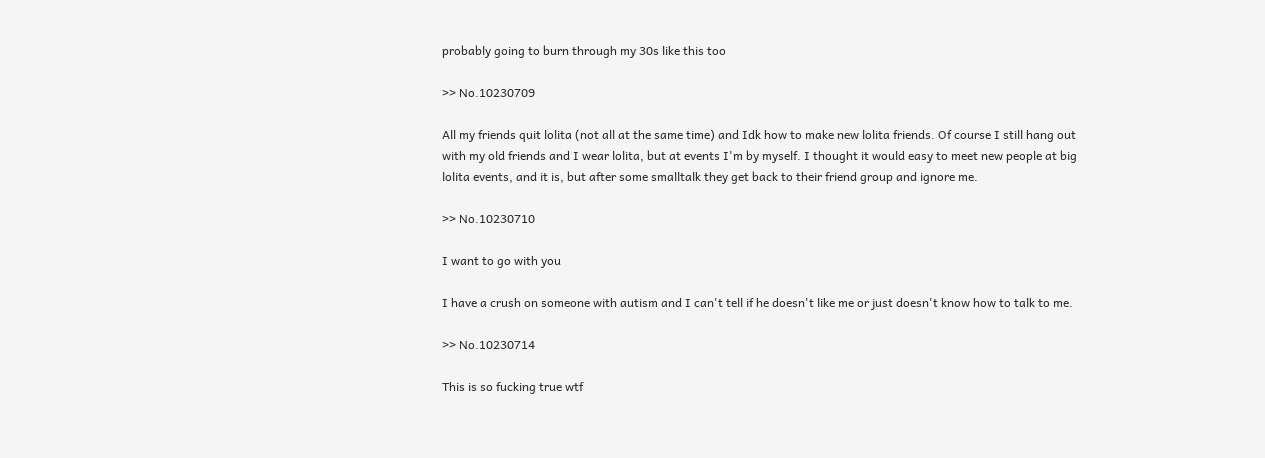probably going to burn through my 30s like this too

>> No.10230709

All my friends quit lolita (not all at the same time) and Idk how to make new lolita friends. Of course I still hang out with my old friends and I wear lolita, but at events I'm by myself. I thought it would easy to meet new people at big lolita events, and it is, but after some smalltalk they get back to their friend group and ignore me.

>> No.10230710

I want to go with you

I have a crush on someone with autism and I can't tell if he doesn't like me or just doesn't know how to talk to me.

>> No.10230714

This is so fucking true wtf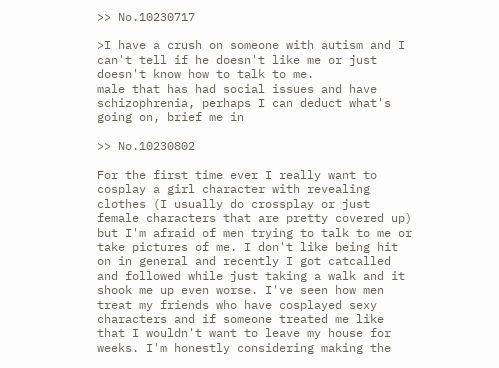>> No.10230717

>I have a crush on someone with autism and I can't tell if he doesn't like me or just doesn't know how to talk to me.
male that has had social issues and have schizophrenia, perhaps I can deduct what's going on, brief me in

>> No.10230802

For the first time ever I really want to cosplay a girl character with revealing clothes (I usually do crossplay or just female characters that are pretty covered up) but I'm afraid of men trying to talk to me or take pictures of me. I don't like being hit on in general and recently I got catcalled and followed while just taking a walk and it shook me up even worse. I've seen how men treat my friends who have cosplayed sexy characters and if someone treated me like that I wouldn't want to leave my house for weeks. I'm honestly considering making the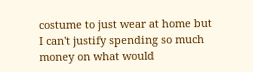costume to just wear at home but I can't justify spending so much money on what would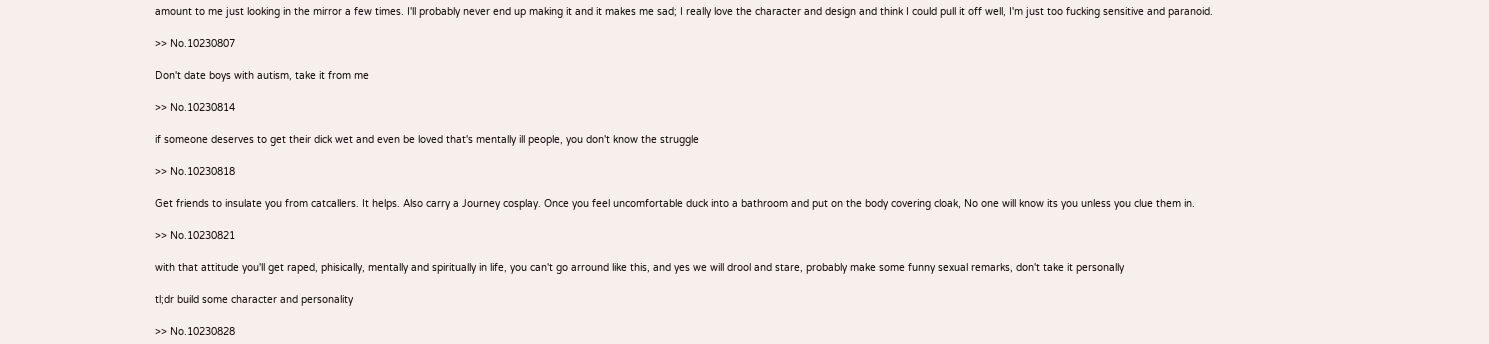amount to me just looking in the mirror a few times. I'll probably never end up making it and it makes me sad; I really love the character and design and think I could pull it off well, I'm just too fucking sensitive and paranoid.

>> No.10230807

Don't date boys with autism, take it from me

>> No.10230814

if someone deserves to get their dick wet and even be loved that's mentally ill people, you don't know the struggle

>> No.10230818

Get friends to insulate you from catcallers. It helps. Also carry a Journey cosplay. Once you feel uncomfortable duck into a bathroom and put on the body covering cloak, No one will know its you unless you clue them in.

>> No.10230821

with that attitude you'll get raped, phisically, mentally and spiritually in life, you can't go arround like this, and yes we will drool and stare, probably make some funny sexual remarks, don't take it personally

tl;dr build some character and personality

>> No.10230828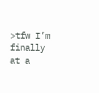>tfw I’m finally at a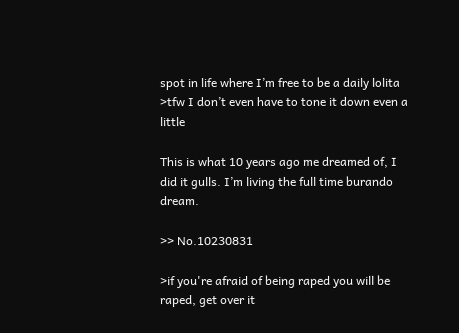spot in life where I’m free to be a daily lolita
>tfw I don’t even have to tone it down even a little

This is what 10 years ago me dreamed of, I did it gulls. I’m living the full time burando dream.

>> No.10230831

>if you're afraid of being raped you will be raped, get over it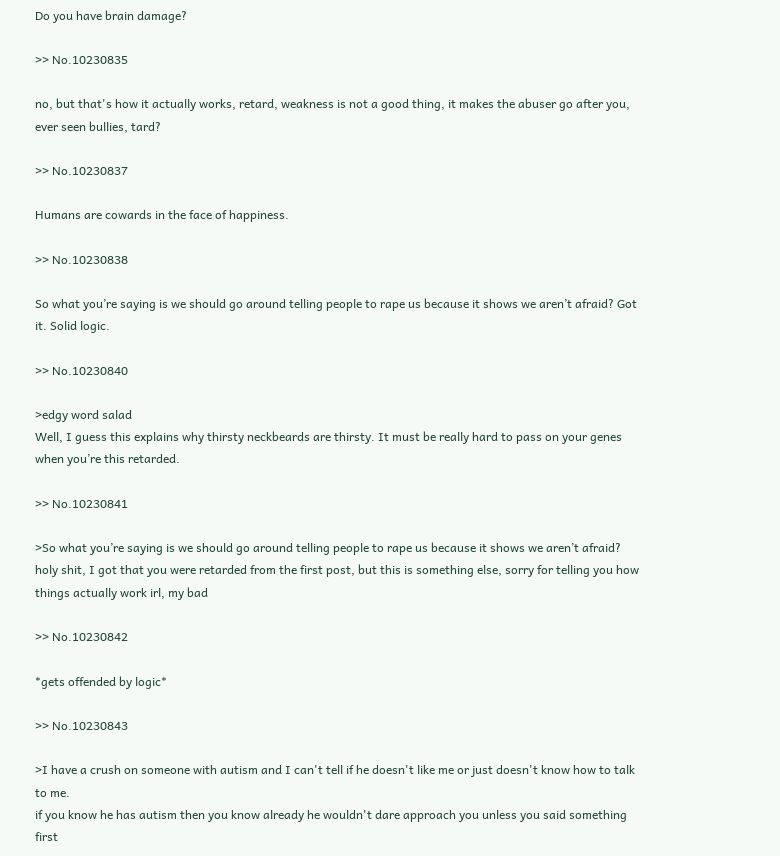Do you have brain damage?

>> No.10230835

no, but that's how it actually works, retard, weakness is not a good thing, it makes the abuser go after you, ever seen bullies, tard?

>> No.10230837

Humans are cowards in the face of happiness.

>> No.10230838

So what you’re saying is we should go around telling people to rape us because it shows we aren’t afraid? Got it. Solid logic.

>> No.10230840

>edgy word salad
Well, I guess this explains why thirsty neckbeards are thirsty. It must be really hard to pass on your genes when you’re this retarded.

>> No.10230841

>So what you’re saying is we should go around telling people to rape us because it shows we aren’t afraid?
holy shit, I got that you were retarded from the first post, but this is something else, sorry for telling you how things actually work irl, my bad

>> No.10230842

*gets offended by logic*

>> No.10230843

>I have a crush on someone with autism and I can't tell if he doesn't like me or just doesn't know how to talk to me.
if you know he has autism then you know already he wouldn't dare approach you unless you said something first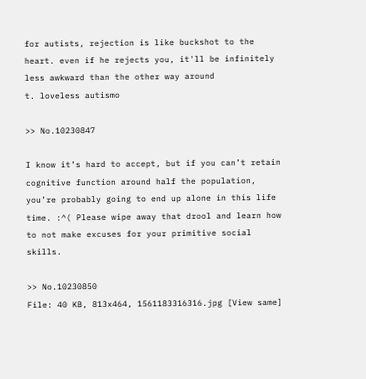for autists, rejection is like buckshot to the heart. even if he rejects you, it'll be infinitely less awkward than the other way around
t. loveless autismo

>> No.10230847

I know it’s hard to accept, but if you can’t retain cognitive function around half the population, you’re probably going to end up alone in this life time. :^( Please wipe away that drool and learn how to not make excuses for your primitive social skills.

>> No.10230850
File: 40 KB, 813x464, 1561183316316.jpg [View same]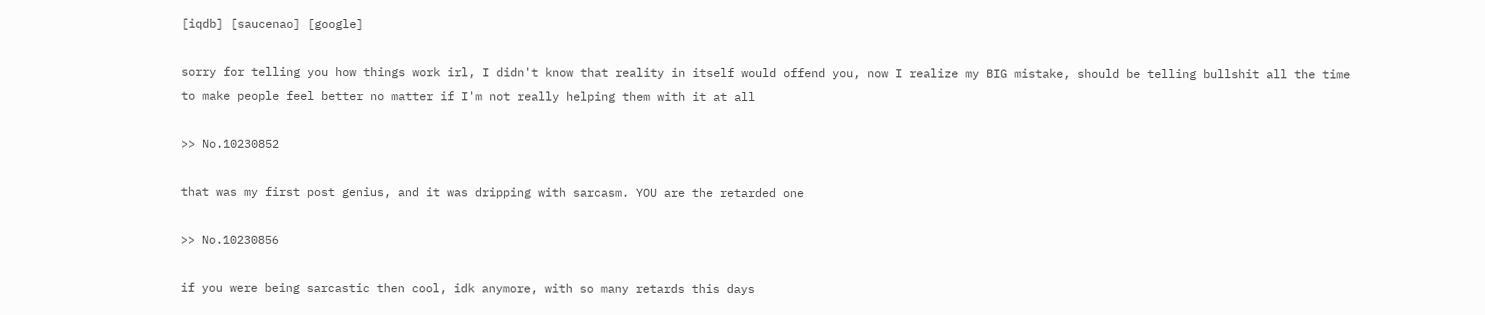[iqdb] [saucenao] [google]

sorry for telling you how things work irl, I didn't know that reality in itself would offend you, now I realize my BIG mistake, should be telling bullshit all the time to make people feel better no matter if I'm not really helping them with it at all

>> No.10230852

that was my first post genius, and it was dripping with sarcasm. YOU are the retarded one

>> No.10230856

if you were being sarcastic then cool, idk anymore, with so many retards this days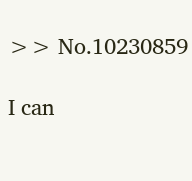>> No.10230859

I can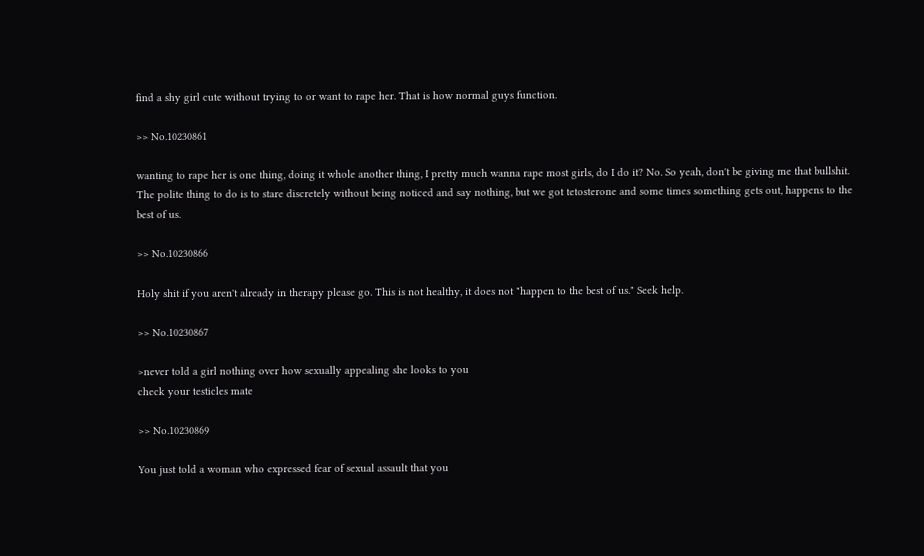find a shy girl cute without trying to or want to rape her. That is how normal guys function.

>> No.10230861

wanting to rape her is one thing, doing it whole another thing, I pretty much wanna rape most girls, do I do it? No. So yeah, don't be giving me that bullshit. The polite thing to do is to stare discretely without being noticed and say nothing, but we got tetosterone and some times something gets out, happens to the best of us.

>> No.10230866

Holy shit if you aren't already in therapy please go. This is not healthy, it does not "happen to the best of us." Seek help.

>> No.10230867

>never told a girl nothing over how sexually appealing she looks to you
check your testicles mate

>> No.10230869

You just told a woman who expressed fear of sexual assault that you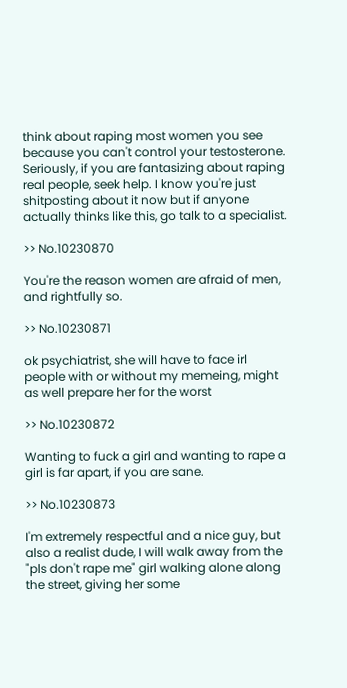think about raping most women you see because you can't control your testosterone. Seriously, if you are fantasizing about raping real people, seek help. I know you're just shitposting about it now but if anyone actually thinks like this, go talk to a specialist.

>> No.10230870

You're the reason women are afraid of men, and rightfully so.

>> No.10230871

ok psychiatrist, she will have to face irl people with or without my memeing, might as well prepare her for the worst

>> No.10230872

Wanting to fuck a girl and wanting to rape a girl is far apart, if you are sane.

>> No.10230873

I'm extremely respectful and a nice guy, but also a realist dude, I will walk away from the "pls don't rape me" girl walking alone along the street, giving her some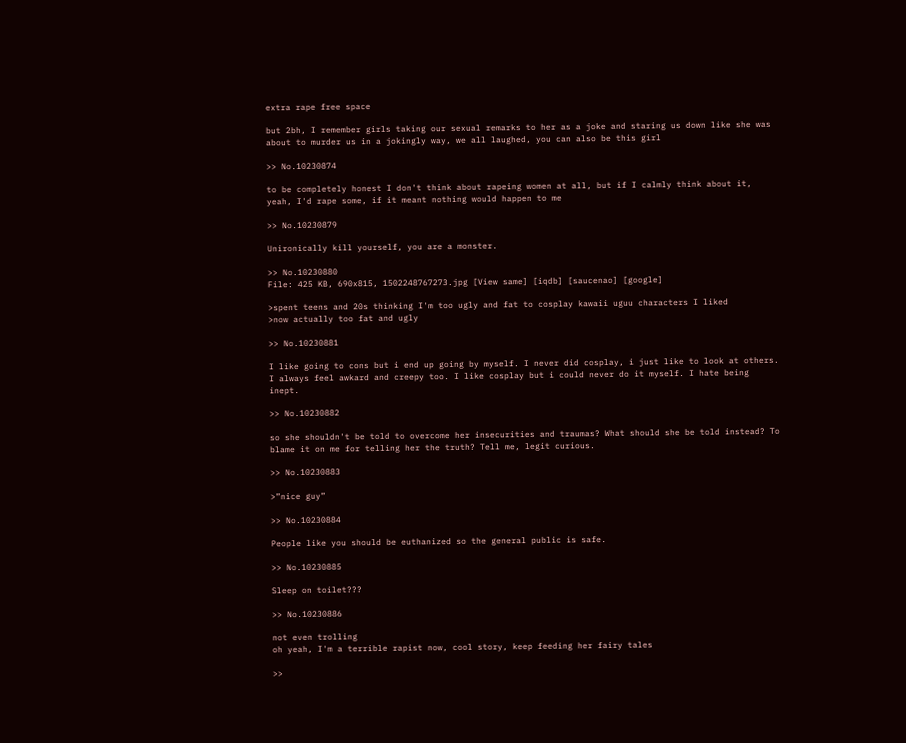extra rape free space

but 2bh, I remember girls taking our sexual remarks to her as a joke and staring us down like she was about to murder us in a jokingly way, we all laughed, you can also be this girl

>> No.10230874

to be completely honest I don't think about rapeing women at all, but if I calmly think about it, yeah, I'd rape some, if it meant nothing would happen to me

>> No.10230879

Unironically kill yourself, you are a monster.

>> No.10230880
File: 425 KB, 690x815, 1502248767273.jpg [View same] [iqdb] [saucenao] [google]

>spent teens and 20s thinking I'm too ugly and fat to cosplay kawaii uguu characters I liked
>now actually too fat and ugly

>> No.10230881

I like going to cons but i end up going by myself. I never did cosplay, i just like to look at others. I always feel awkard and creepy too. I like cosplay but i could never do it myself. I hate being inept.

>> No.10230882

so she shouldn't be told to overcome her insecurities and traumas? What should she be told instead? To blame it on me for telling her the truth? Tell me, legit curious.

>> No.10230883

>”nice guy”

>> No.10230884

People like you should be euthanized so the general public is safe.

>> No.10230885

Sleep on toilet???

>> No.10230886

not even trolling
oh yeah, I'm a terrible rapist now, cool story, keep feeding her fairy tales

>>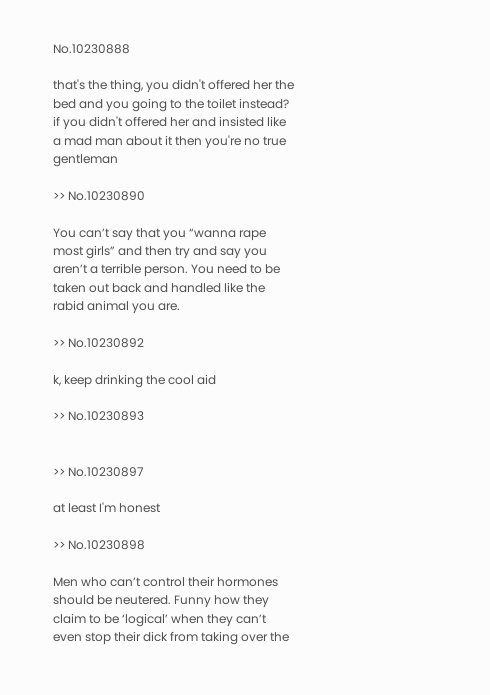No.10230888

that's the thing, you didn't offered her the bed and you going to the toilet instead? if you didn't offered her and insisted like a mad man about it then you're no true gentleman

>> No.10230890

You can’t say that you “wanna rape most girls” and then try and say you aren’t a terrible person. You need to be taken out back and handled like the rabid animal you are.

>> No.10230892

k, keep drinking the cool aid

>> No.10230893


>> No.10230897

at least I'm honest

>> No.10230898

Men who can’t control their hormones should be neutered. Funny how they claim to be ‘logical’ when they can’t even stop their dick from taking over the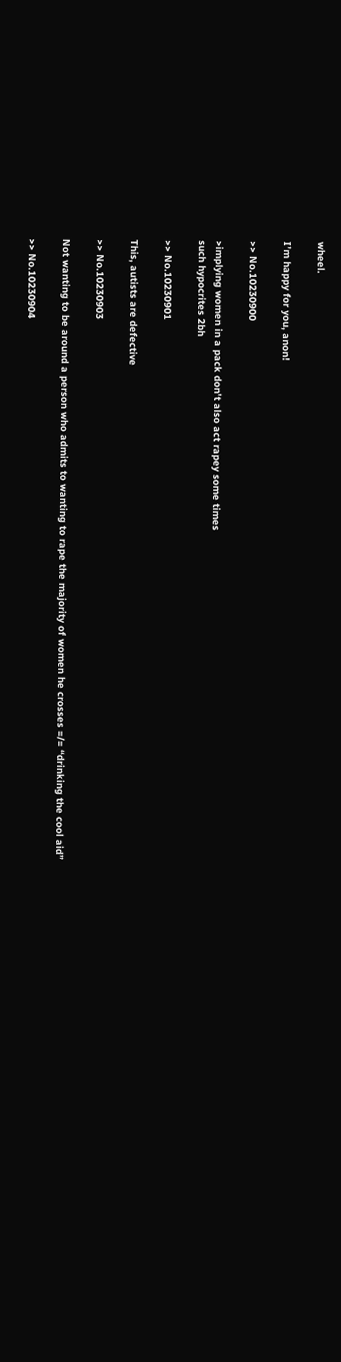wheel.

I’m happy for you, anon!

>> No.10230900

>implying women in a pack don't also act rapey some times
such hypocrites 2bh

>> No.10230901

This, autists are defective

>> No.10230903

Not wanting to be around a person who admits to wanting to rape the majority of women he crosses =/= “drinking the cool aid”

>> No.10230904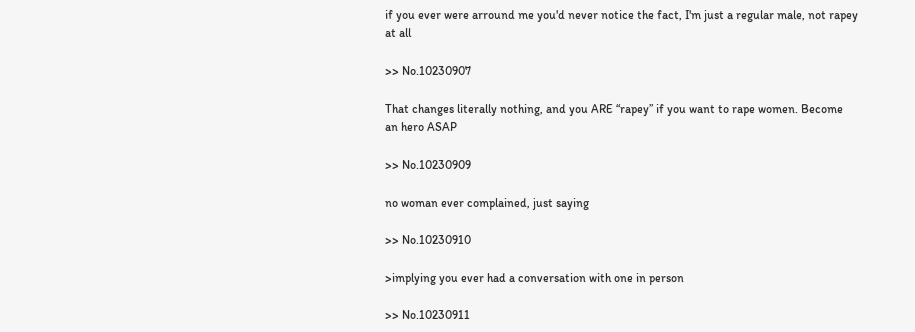if you ever were arround me you'd never notice the fact, I'm just a regular male, not rapey at all

>> No.10230907

That changes literally nothing, and you ARE “rapey” if you want to rape women. Become an hero ASAP

>> No.10230909

no woman ever complained, just saying

>> No.10230910

>implying you ever had a conversation with one in person

>> No.10230911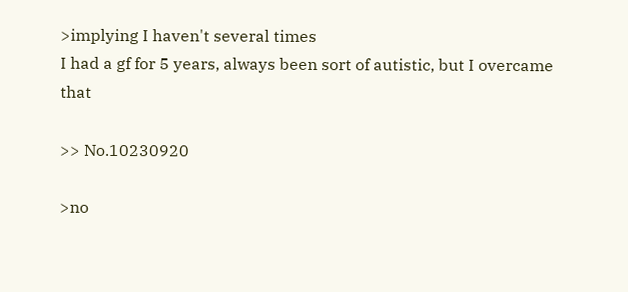>implying I haven't several times
I had a gf for 5 years, always been sort of autistic, but I overcame that

>> No.10230920

>no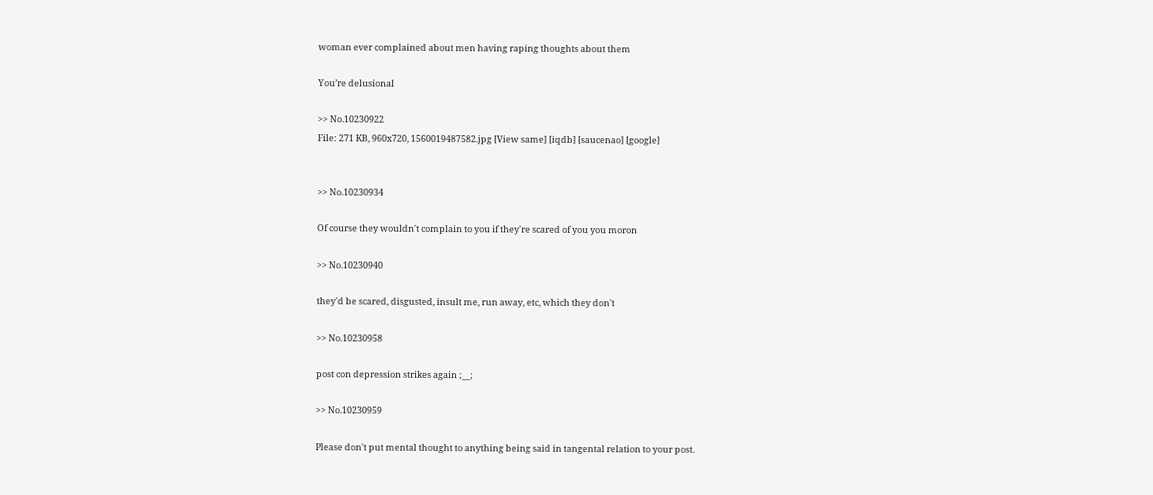woman ever complained about men having raping thoughts about them

You’re delusional

>> No.10230922
File: 271 KB, 960x720, 1560019487582.jpg [View same] [iqdb] [saucenao] [google]


>> No.10230934

Of course they wouldn't complain to you if they're scared of you you moron

>> No.10230940

they'd be scared, disgusted, insult me, run away, etc, which they don't

>> No.10230958

post con depression strikes again ;__;

>> No.10230959

Please don't put mental thought to anything being said in tangental relation to your post.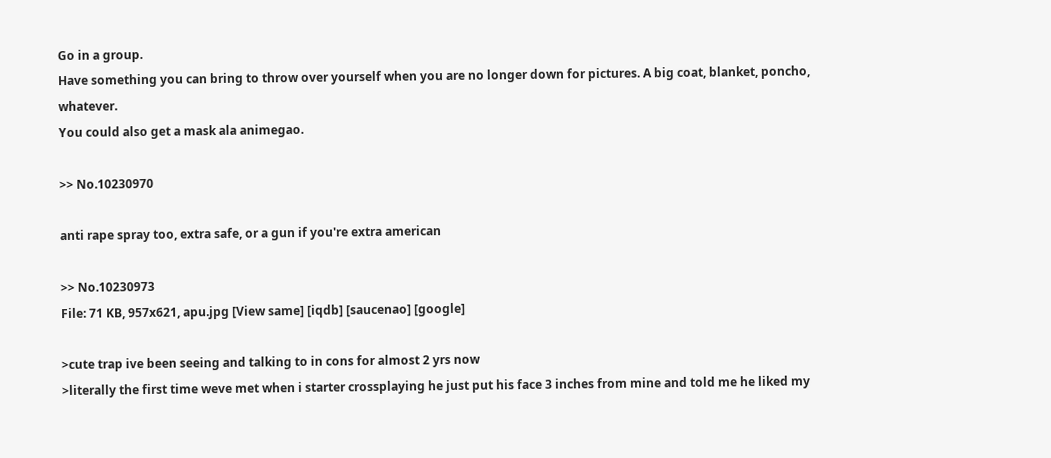Go in a group.
Have something you can bring to throw over yourself when you are no longer down for pictures. A big coat, blanket, poncho, whatever.
You could also get a mask ala animegao.

>> No.10230970

anti rape spray too, extra safe, or a gun if you're extra american

>> No.10230973
File: 71 KB, 957x621, apu.jpg [View same] [iqdb] [saucenao] [google]

>cute trap ive been seeing and talking to in cons for almost 2 yrs now
>literally the first time weve met when i starter crossplaying he just put his face 3 inches from mine and told me he liked my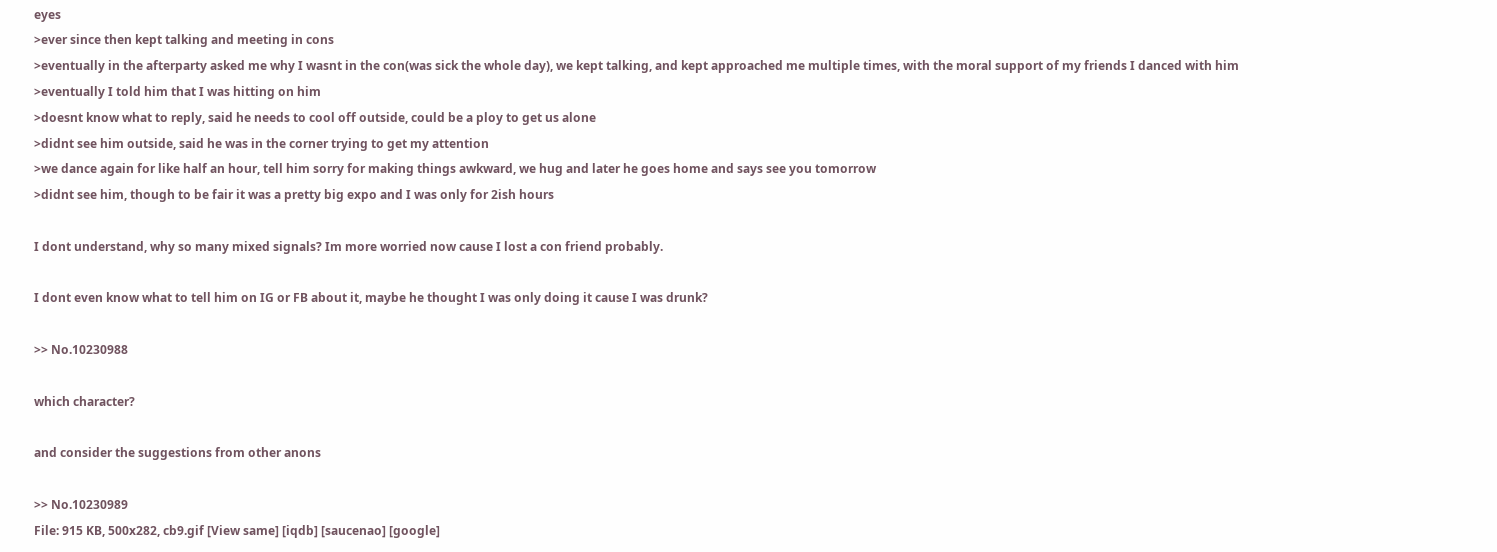eyes
>ever since then kept talking and meeting in cons
>eventually in the afterparty asked me why I wasnt in the con(was sick the whole day), we kept talking, and kept approached me multiple times, with the moral support of my friends I danced with him
>eventually I told him that I was hitting on him
>doesnt know what to reply, said he needs to cool off outside, could be a ploy to get us alone
>didnt see him outside, said he was in the corner trying to get my attention
>we dance again for like half an hour, tell him sorry for making things awkward, we hug and later he goes home and says see you tomorrow
>didnt see him, though to be fair it was a pretty big expo and I was only for 2ish hours

I dont understand, why so many mixed signals? Im more worried now cause I lost a con friend probably.

I dont even know what to tell him on IG or FB about it, maybe he thought I was only doing it cause I was drunk?

>> No.10230988

which character?

and consider the suggestions from other anons

>> No.10230989
File: 915 KB, 500x282, cb9.gif [View same] [iqdb] [saucenao] [google]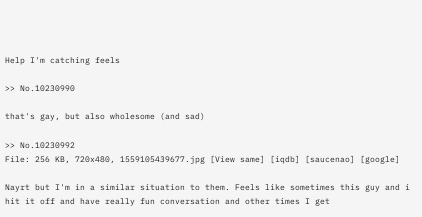Help I'm catching feels

>> No.10230990

that's gay, but also wholesome (and sad)

>> No.10230992
File: 256 KB, 720x480, 1559105439677.jpg [View same] [iqdb] [saucenao] [google]

Nayrt but I'm in a similar situation to them. Feels like sometimes this guy and i hit it off and have really fun conversation and other times I get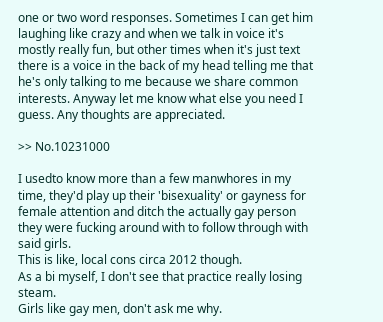one or two word responses. Sometimes I can get him laughing like crazy and when we talk in voice it's mostly really fun, but other times when it's just text there is a voice in the back of my head telling me that he's only talking to me because we share common interests. Anyway let me know what else you need I guess. Any thoughts are appreciated.

>> No.10231000

I usedto know more than a few manwhores in my time, they'd play up their 'bisexuality' or gayness for female attention and ditch the actually gay person they were fucking around with to follow through with said girls.
This is like, local cons circa 2012 though.
As a bi myself, I don't see that practice really losing steam.
Girls like gay men, don't ask me why.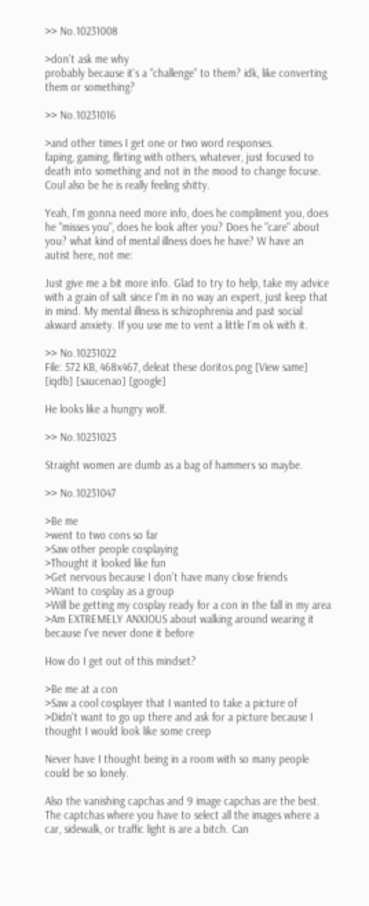>> No.10231008

>don't ask me why
probably because it's a "challenge" to them? idk, like converting them or something?

>> No.10231016

>and other times I get one or two word responses.
faping, gaming, flirting with others, whatever, just focused to death into something and not in the mood to change focuse. Coul also be he is really feeling shitty.

Yeah, I'm gonna need more info, does he compliment you, does he "misses you", does he look after you? Does he "care" about you? what kind of mental illness does he have? W have an autist here, not me:

Just give me a bit more info. Glad to try to help, take my advice with a grain of salt since I'm in no way an expert, just keep that in mind. My mental illness is schizophrenia and past social akward anxiety. If you use me to vent a little I'm ok with it.

>> No.10231022
File: 572 KB, 468x467, deleat these doritos.png [View same] [iqdb] [saucenao] [google]

He looks like a hungry wolf.

>> No.10231023

Straight women are dumb as a bag of hammers so maybe.

>> No.10231047

>Be me
>went to two cons so far
>Saw other people cosplaying
>Thought it looked like fun
>Get nervous because I don't have many close friends
>Want to cosplay as a group
>Will be getting my cosplay ready for a con in the fall in my area
>Am EXTREMELY ANXIOUS about walking around wearing it because I've never done it before

How do I get out of this mindset?

>Be me at a con
>Saw a cool cosplayer that I wanted to take a picture of
>Didn't want to go up there and ask for a picture because I thought I would look like some creep

Never have I thought being in a room with so many people could be so lonely.

Also the vanishing capchas and 9 image capchas are the best. The captchas where you have to select all the images where a car, sidewalk, or traffic light is are a bitch. Can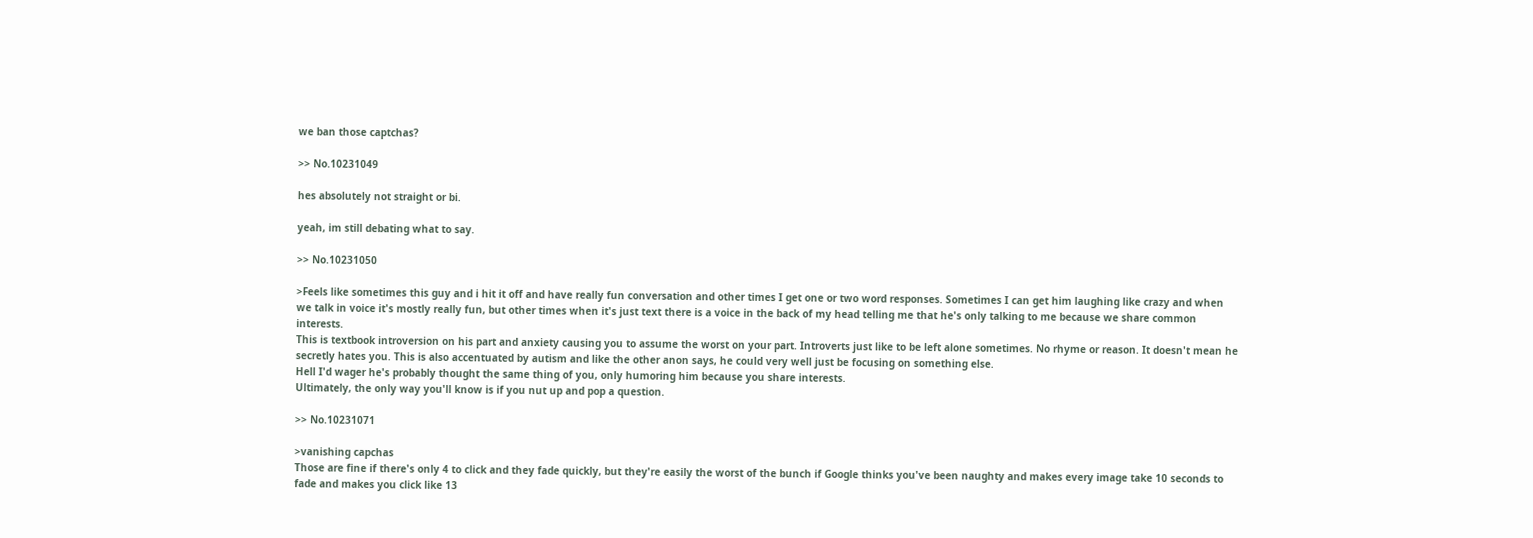we ban those captchas?

>> No.10231049

hes absolutely not straight or bi.

yeah, im still debating what to say.

>> No.10231050

>Feels like sometimes this guy and i hit it off and have really fun conversation and other times I get one or two word responses. Sometimes I can get him laughing like crazy and when we talk in voice it's mostly really fun, but other times when it's just text there is a voice in the back of my head telling me that he's only talking to me because we share common interests.
This is textbook introversion on his part and anxiety causing you to assume the worst on your part. Introverts just like to be left alone sometimes. No rhyme or reason. It doesn't mean he secretly hates you. This is also accentuated by autism and like the other anon says, he could very well just be focusing on something else.
Hell I'd wager he's probably thought the same thing of you, only humoring him because you share interests.
Ultimately, the only way you'll know is if you nut up and pop a question.

>> No.10231071

>vanishing capchas
Those are fine if there's only 4 to click and they fade quickly, but they're easily the worst of the bunch if Google thinks you've been naughty and makes every image take 10 seconds to fade and makes you click like 13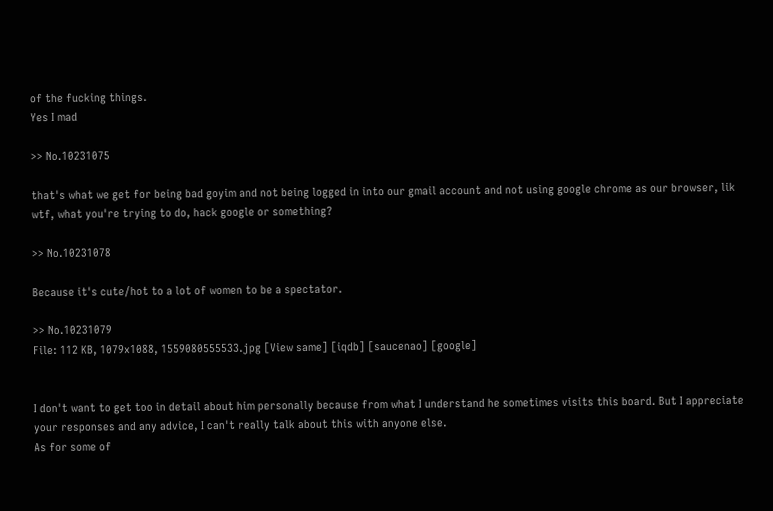of the fucking things.
Yes I mad

>> No.10231075

that's what we get for being bad goyim and not being logged in into our gmail account and not using google chrome as our browser, lik wtf, what you're trying to do, hack google or something?

>> No.10231078

Because it's cute/hot to a lot of women to be a spectator.

>> No.10231079
File: 112 KB, 1079x1088, 1559080555533.jpg [View same] [iqdb] [saucenao] [google]


I don't want to get too in detail about him personally because from what I understand he sometimes visits this board. But I appreciate your responses and any advice, I can't really talk about this with anyone else.
As for some of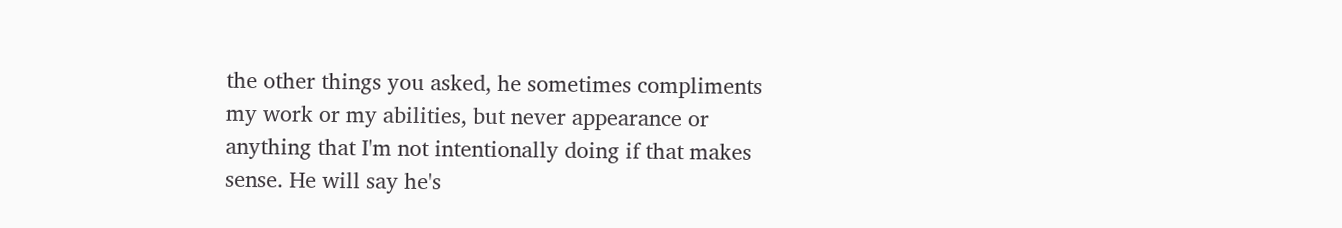the other things you asked, he sometimes compliments my work or my abilities, but never appearance or anything that I'm not intentionally doing if that makes sense. He will say he's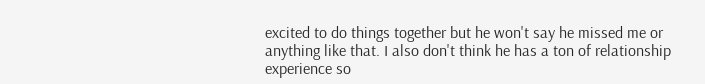excited to do things together but he won't say he missed me or anything like that. I also don't think he has a ton of relationship experience so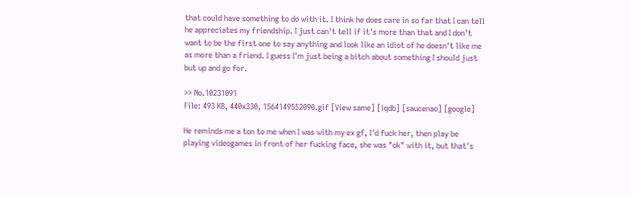that could have something to do with it. I think he does care in so far that I can tell he appreciates my friendship. I just can't tell if it's more than that and I don't want to be the first one to say anything and look like an idiot of he doesn't like me as more than a friend. I guess I'm just being a bitch about something I should just but up and go for.

>> No.10231091
File: 493 KB, 440x330, 1564149552090.gif [View same] [iqdb] [saucenao] [google]

He reminds me a ton to me when I was with my ex gf, I'd fuck her, then play be playing videogames in front of her fucking face, she was "ok" with it, but that's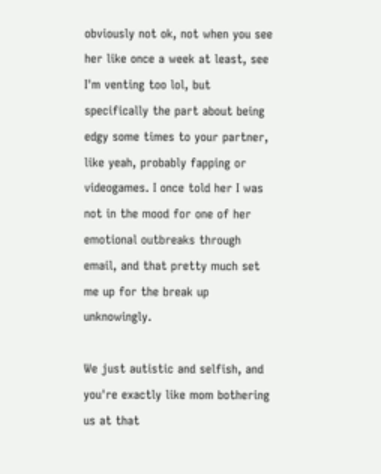obviously not ok, not when you see her like once a week at least, see I'm venting too lol, but specifically the part about being edgy some times to your partner, like yeah, probably fapping or videogames. I once told her I was not in the mood for one of her emotional outbreaks through email, and that pretty much set me up for the break up unknowingly.

We just autistic and selfish, and you're exactly like mom bothering us at that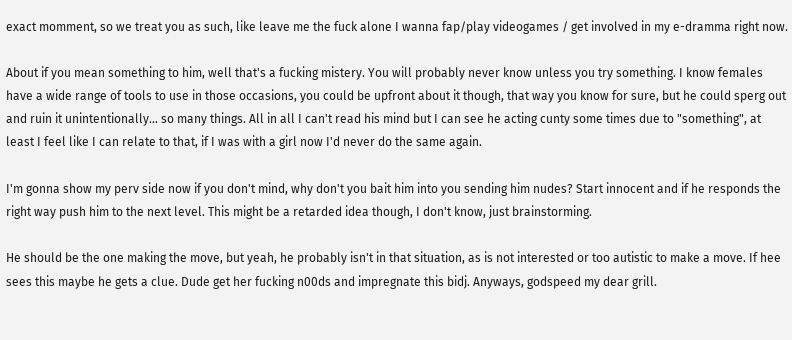exact momment, so we treat you as such, like leave me the fuck alone I wanna fap/play videogames / get involved in my e-dramma right now.

About if you mean something to him, well that's a fucking mistery. You will probably never know unless you try something. I know females have a wide range of tools to use in those occasions, you could be upfront about it though, that way you know for sure, but he could sperg out and ruin it unintentionally... so many things. All in all I can't read his mind but I can see he acting cunty some times due to "something", at least I feel like I can relate to that, if I was with a girl now I'd never do the same again.

I'm gonna show my perv side now if you don't mind, why don't you bait him into you sending him nudes? Start innocent and if he responds the right way push him to the next level. This might be a retarded idea though, I don't know, just brainstorming.

He should be the one making the move, but yeah, he probably isn't in that situation, as is not interested or too autistic to make a move. If hee sees this maybe he gets a clue. Dude get her fucking n00ds and impregnate this bidj. Anyways, godspeed my dear grill.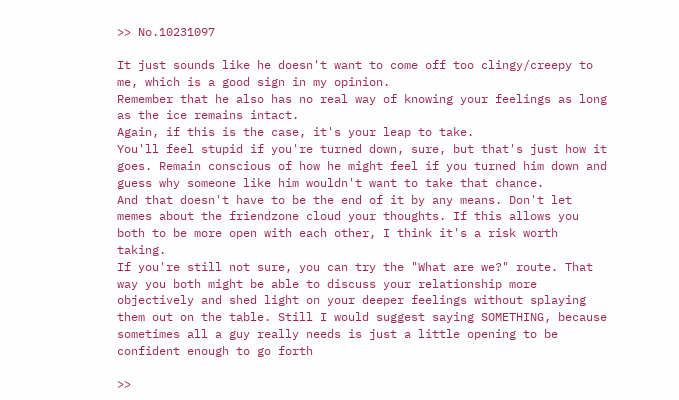>> No.10231097

It just sounds like he doesn't want to come off too clingy/creepy to me, which is a good sign in my opinion.
Remember that he also has no real way of knowing your feelings as long as the ice remains intact.
Again, if this is the case, it's your leap to take.
You'll feel stupid if you're turned down, sure, but that's just how it goes. Remain conscious of how he might feel if you turned him down and guess why someone like him wouldn't want to take that chance.
And that doesn't have to be the end of it by any means. Don't let memes about the friendzone cloud your thoughts. If this allows you both to be more open with each other, I think it's a risk worth taking.
If you're still not sure, you can try the "What are we?" route. That way you both might be able to discuss your relationship more objectively and shed light on your deeper feelings without splaying them out on the table. Still I would suggest saying SOMETHING, because sometimes all a guy really needs is just a little opening to be confident enough to go forth

>>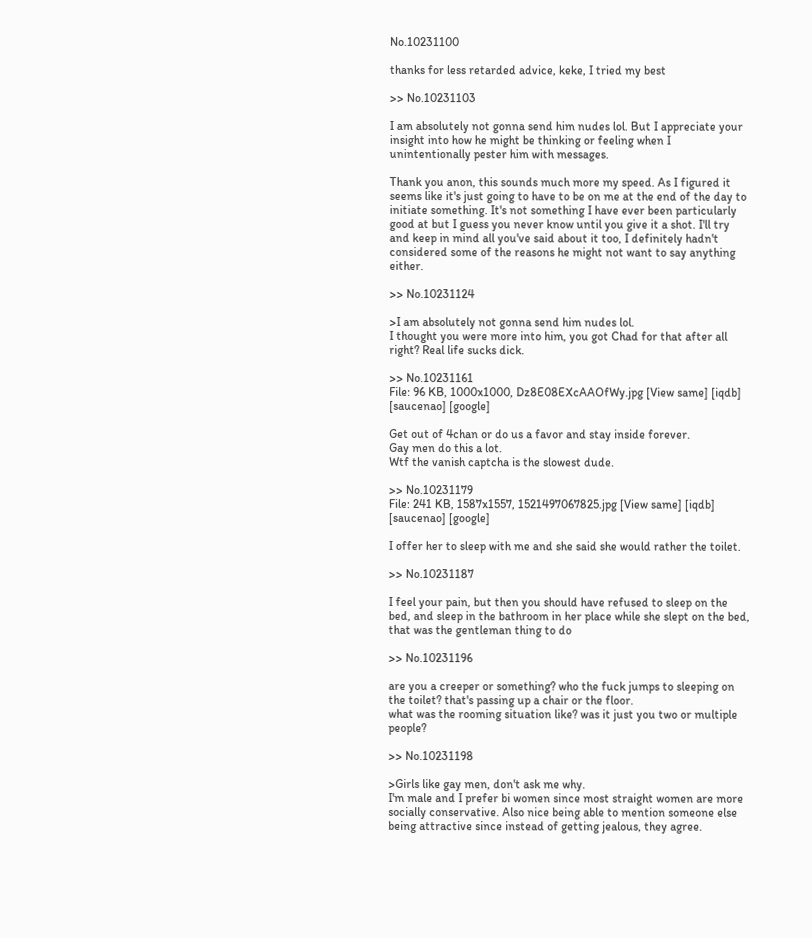No.10231100

thanks for less retarded advice, keke, I tried my best

>> No.10231103

I am absolutely not gonna send him nudes lol. But I appreciate your insight into how he might be thinking or feeling when I unintentionally pester him with messages.

Thank you anon, this sounds much more my speed. As I figured it seems like it's just going to have to be on me at the end of the day to initiate something. It's not something I have ever been particularly good at but I guess you never know until you give it a shot. I'll try and keep in mind all you've said about it too, I definitely hadn't considered some of the reasons he might not want to say anything either.

>> No.10231124

>I am absolutely not gonna send him nudes lol.
I thought you were more into him, you got Chad for that after all right? Real life sucks dick.

>> No.10231161
File: 96 KB, 1000x1000, Dz8E08EXcAAOfWy.jpg [View same] [iqdb] [saucenao] [google]

Get out of 4chan or do us a favor and stay inside forever.
Gay men do this a lot.
Wtf the vanish captcha is the slowest dude.

>> No.10231179
File: 241 KB, 1587x1557, 1521497067825.jpg [View same] [iqdb] [saucenao] [google]

I offer her to sleep with me and she said she would rather the toilet.

>> No.10231187

I feel your pain, but then you should have refused to sleep on the bed, and sleep in the bathroom in her place while she slept on the bed, that was the gentleman thing to do

>> No.10231196

are you a creeper or something? who the fuck jumps to sleeping on the toilet? that's passing up a chair or the floor.
what was the rooming situation like? was it just you two or multiple people?

>> No.10231198

>Girls like gay men, don't ask me why.
I'm male and I prefer bi women since most straight women are more socially conservative. Also nice being able to mention someone else being attractive since instead of getting jealous, they agree.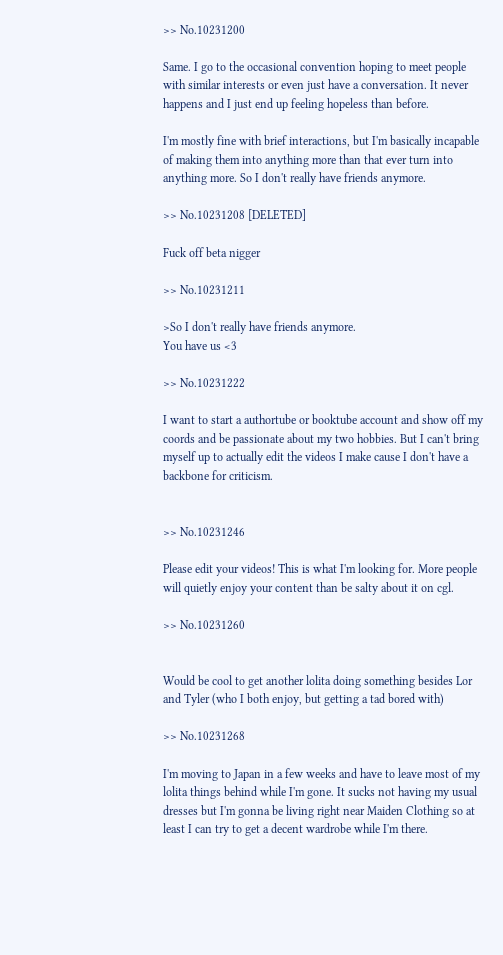>> No.10231200

Same. I go to the occasional convention hoping to meet people with similar interests or even just have a conversation. It never happens and I just end up feeling hopeless than before.

I'm mostly fine with brief interactions, but I'm basically incapable of making them into anything more than that ever turn into anything more. So I don't really have friends anymore.

>> No.10231208 [DELETED]

Fuck off beta nigger

>> No.10231211

>So I don't really have friends anymore.
You have us <3

>> No.10231222

I want to start a authortube or booktube account and show off my coords and be passionate about my two hobbies. But I can't bring myself up to actually edit the videos I make cause I don't have a backbone for criticism.


>> No.10231246

Please edit your videos! This is what I'm looking for. More people will quietly enjoy your content than be salty about it on cgl.

>> No.10231260


Would be cool to get another lolita doing something besides Lor and Tyler (who I both enjoy, but getting a tad bored with)

>> No.10231268

I'm moving to Japan in a few weeks and have to leave most of my lolita things behind while I'm gone. It sucks not having my usual dresses but I'm gonna be living right near Maiden Clothing so at least I can try to get a decent wardrobe while I'm there.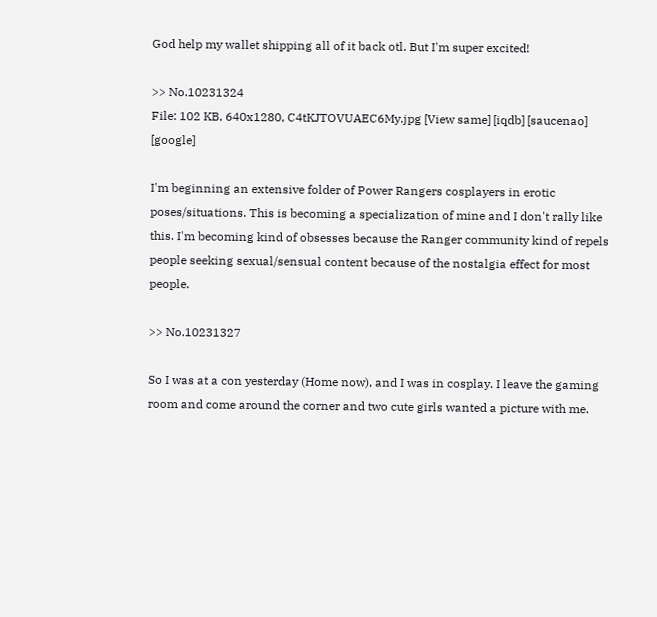God help my wallet shipping all of it back otl. But I'm super excited!

>> No.10231324
File: 102 KB, 640x1280, C4tKJTOVUAEC6My.jpg [View same] [iqdb] [saucenao] [google]

I'm beginning an extensive folder of Power Rangers cosplayers in erotic poses/situations. This is becoming a specialization of mine and I don't rally like this. I'm becoming kind of obsesses because the Ranger community kind of repels people seeking sexual/sensual content because of the nostalgia effect for most people.

>> No.10231327

So I was at a con yesterday (Home now), and I was in cosplay. I leave the gaming room and come around the corner and two cute girls wanted a picture with me.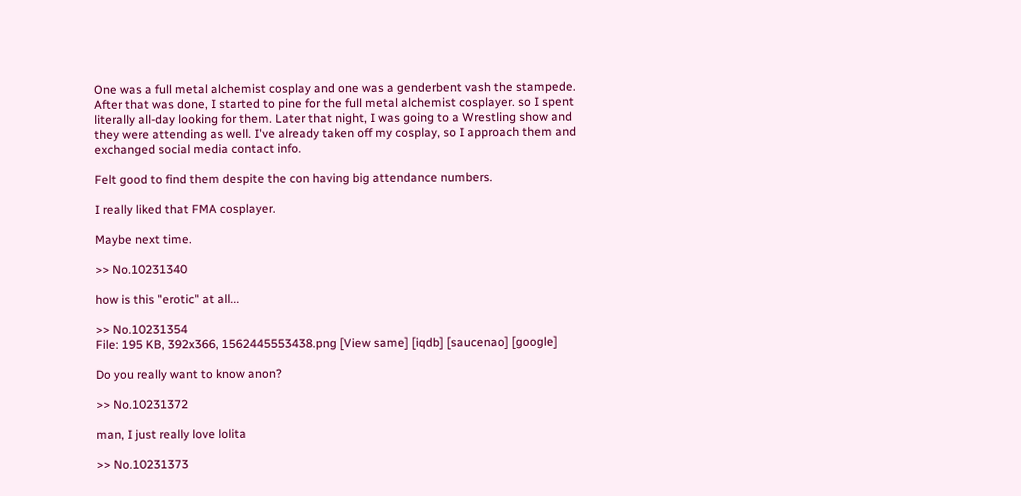One was a full metal alchemist cosplay and one was a genderbent vash the stampede. After that was done, I started to pine for the full metal alchemist cosplayer. so I spent literally all-day looking for them. Later that night, I was going to a Wrestling show and they were attending as well. I've already taken off my cosplay, so I approach them and exchanged social media contact info.

Felt good to find them despite the con having big attendance numbers.

I really liked that FMA cosplayer.

Maybe next time.

>> No.10231340

how is this "erotic" at all...

>> No.10231354
File: 195 KB, 392x366, 1562445553438.png [View same] [iqdb] [saucenao] [google]

Do you really want to know anon?

>> No.10231372

man, I just really love lolita

>> No.10231373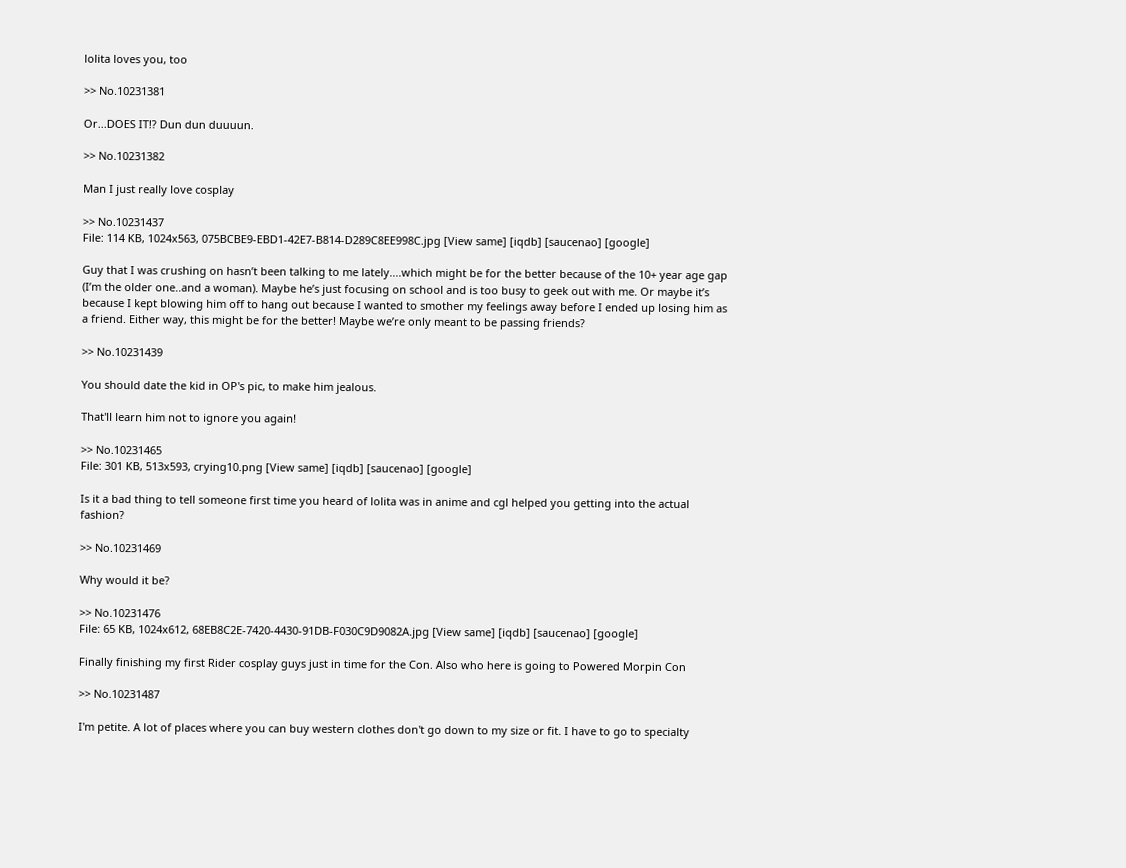lolita loves you, too

>> No.10231381

Or...DOES IT!? Dun dun duuuun.

>> No.10231382

Man I just really love cosplay

>> No.10231437
File: 114 KB, 1024x563, 075BCBE9-EBD1-42E7-B814-D289C8EE998C.jpg [View same] [iqdb] [saucenao] [google]

Guy that I was crushing on hasn’t been talking to me lately....which might be for the better because of the 10+ year age gap (I’m the older one..and a woman). Maybe he’s just focusing on school and is too busy to geek out with me. Or maybe it’s because I kept blowing him off to hang out because I wanted to smother my feelings away before I ended up losing him as a friend. Either way, this might be for the better! Maybe we’re only meant to be passing friends?

>> No.10231439

You should date the kid in OP's pic, to make him jealous.

That'll learn him not to ignore you again!

>> No.10231465
File: 301 KB, 513x593, crying10.png [View same] [iqdb] [saucenao] [google]

Is it a bad thing to tell someone first time you heard of lolita was in anime and cgl helped you getting into the actual fashion?

>> No.10231469

Why would it be?

>> No.10231476
File: 65 KB, 1024x612, 68EB8C2E-7420-4430-91DB-F030C9D9082A.jpg [View same] [iqdb] [saucenao] [google]

Finally finishing my first Rider cosplay guys just in time for the Con. Also who here is going to Powered Morpin Con

>> No.10231487

I'm petite. A lot of places where you can buy western clothes don't go down to my size or fit. I have to go to specialty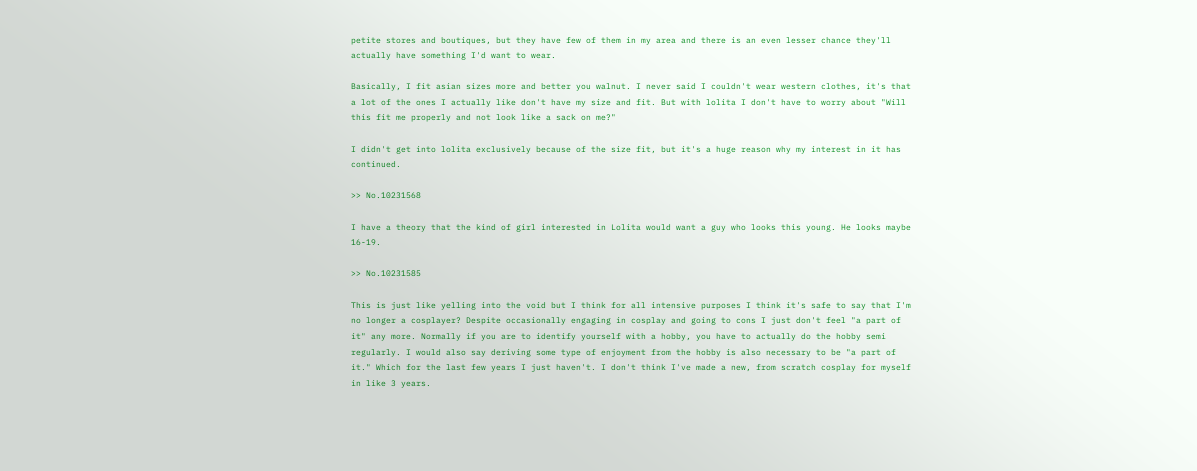petite stores and boutiques, but they have few of them in my area and there is an even lesser chance they'll actually have something I'd want to wear.

Basically, I fit asian sizes more and better you walnut. I never said I couldn't wear western clothes, it's that a lot of the ones I actually like don't have my size and fit. But with lolita I don't have to worry about "Will this fit me properly and not look like a sack on me?"

I didn't get into lolita exclusively because of the size fit, but it's a huge reason why my interest in it has continued.

>> No.10231568

I have a theory that the kind of girl interested in Lolita would want a guy who looks this young. He looks maybe 16-19.

>> No.10231585

This is just like yelling into the void but I think for all intensive purposes I think it's safe to say that I'm no longer a cosplayer? Despite occasionally engaging in cosplay and going to cons I just don't feel "a part of it" any more. Normally if you are to identify yourself with a hobby, you have to actually do the hobby semi regularly. I would also say deriving some type of enjoyment from the hobby is also necessary to be "a part of it." Which for the last few years I just haven't. I don't think I've made a new, from scratch cosplay for myself in like 3 years.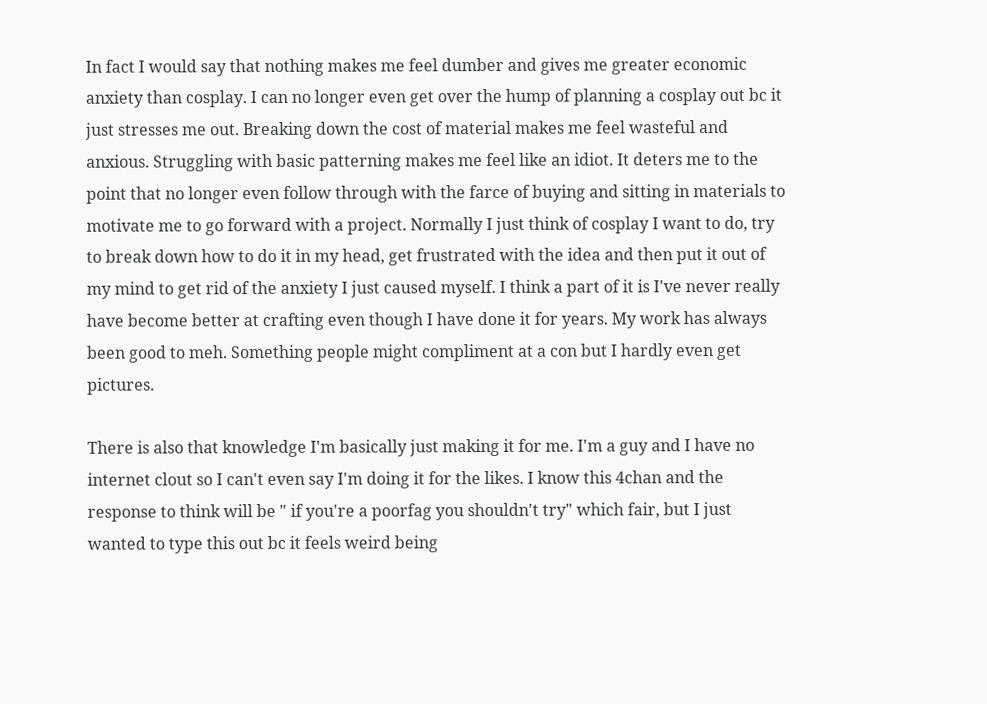In fact I would say that nothing makes me feel dumber and gives me greater economic anxiety than cosplay. I can no longer even get over the hump of planning a cosplay out bc it just stresses me out. Breaking down the cost of material makes me feel wasteful and anxious. Struggling with basic patterning makes me feel like an idiot. It deters me to the point that no longer even follow through with the farce of buying and sitting in materials to motivate me to go forward with a project. Normally I just think of cosplay I want to do, try to break down how to do it in my head, get frustrated with the idea and then put it out of my mind to get rid of the anxiety I just caused myself. I think a part of it is I've never really have become better at crafting even though I have done it for years. My work has always been good to meh. Something people might compliment at a con but I hardly even get pictures.

There is also that knowledge I'm basically just making it for me. I'm a guy and I have no internet clout so I can't even say I'm doing it for the likes. I know this 4chan and the response to think will be " if you're a poorfag you shouldn't try" which fair, but I just wanted to type this out bc it feels weird being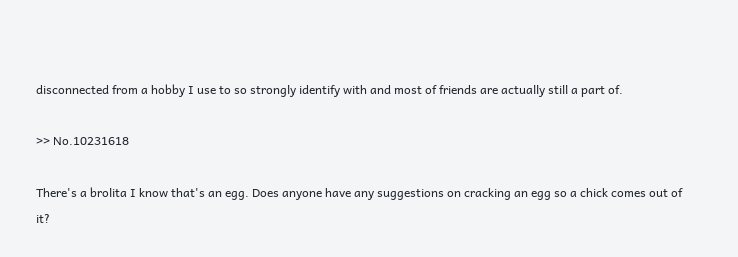disconnected from a hobby I use to so strongly identify with and most of friends are actually still a part of.

>> No.10231618

There's a brolita I know that's an egg. Does anyone have any suggestions on cracking an egg so a chick comes out of it?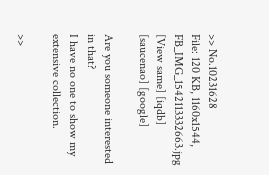>> No.10231628
File: 120 KB, 1160x1544, FB_IMG_1542113332663.jpg [View same] [iqdb] [saucenao] [google]

Are you someone interested in that?
I have no one to show my extensive collection.

>>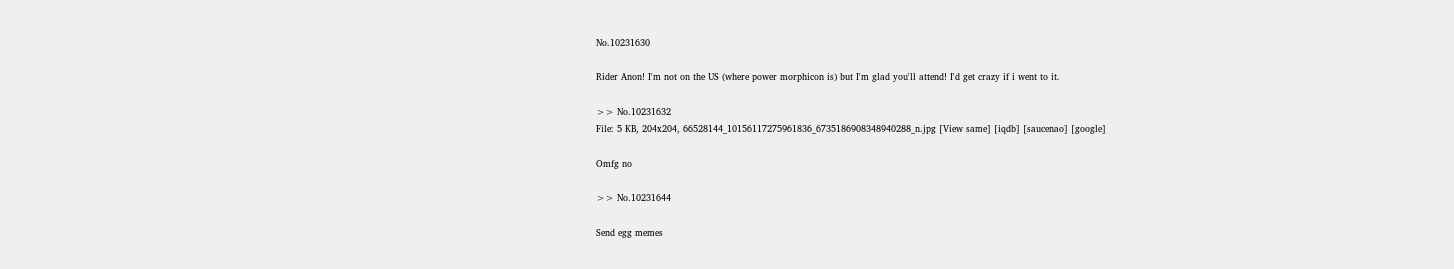No.10231630

Rider Anon! I'm not on the US (where power morphicon is) but I'm glad you'll attend! I'd get crazy if i went to it.

>> No.10231632
File: 5 KB, 204x204, 66528144_10156117275961836_6735186908348940288_n.jpg [View same] [iqdb] [saucenao] [google]

Omfg no

>> No.10231644

Send egg memes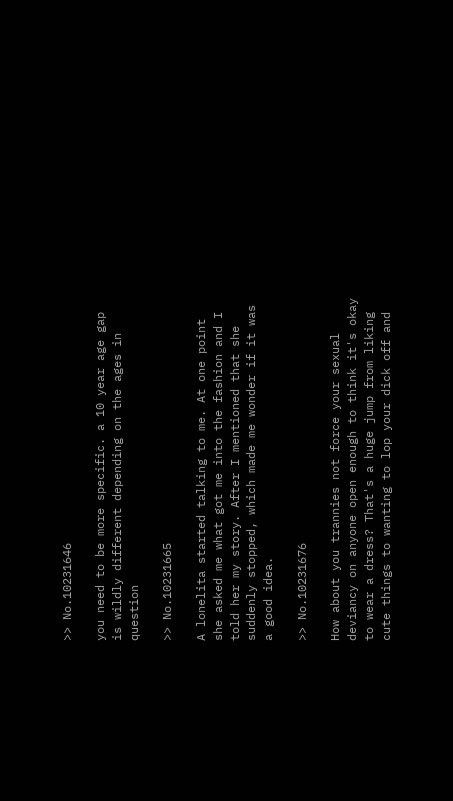>> No.10231646

you need to be more specific. a 10 year age gap is wildly different depending on the ages in question

>> No.10231665

A lonelita started talking to me. At one point she asked me what got me into the fashion and I told her my story. After I mentioned that she suddenly stopped, which made me wonder if it was a good idea.

>> No.10231676

How about you trannies not force your sexual deviancy on anyone open enough to think it's okay to wear a dress? That's a huge jump from liking cute things to wanting to lop your dick off and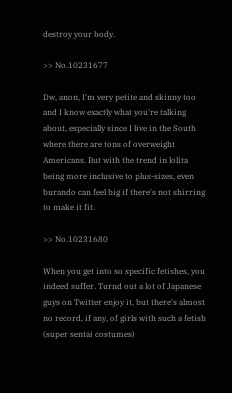destroy your body.

>> No.10231677

Dw, anon, I'm very petite and skinny too and I know exactly what you're talking about, especially since I live in the South where there are tons of overweight Americans. But with the trend in lolita being more inclusive to plus-sizes, even burando can feel big if there's not shirring to make it fit.

>> No.10231680

When you get into so specific fetishes, you indeed suffer. Turnd out a lot of Japanese guys on Twitter enjoy it, but there's almost no record, if any, of girls with such a fetish (super sentai costumes)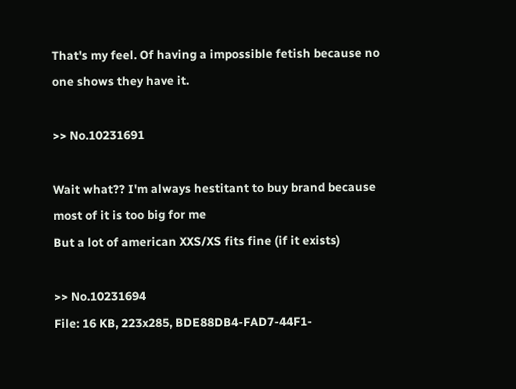That's my feel. Of having a impossible fetish because no one shows they have it.

>> No.10231691

Wait what?? I'm always hestitant to buy brand because most of it is too big for me
But a lot of american XXS/XS fits fine (if it exists)

>> No.10231694
File: 16 KB, 223x285, BDE88DB4-FAD7-44F1-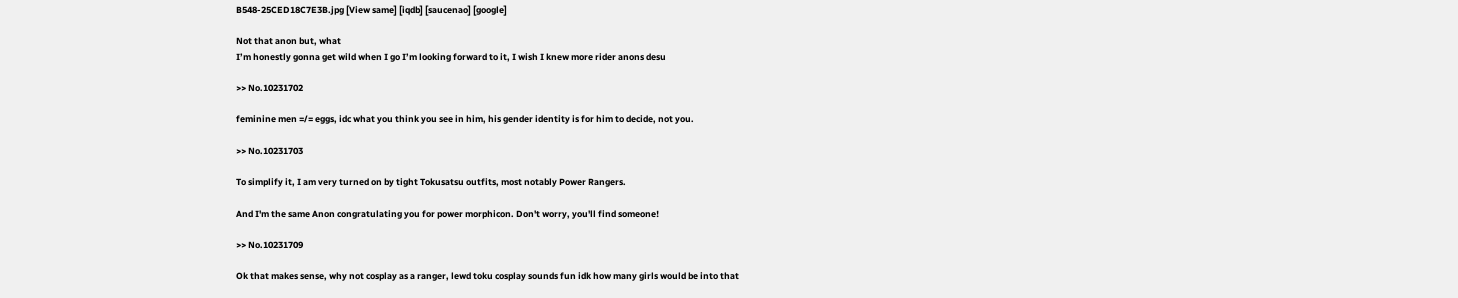B548-25CED18C7E3B.jpg [View same] [iqdb] [saucenao] [google]

Not that anon but, what
I’m honestly gonna get wild when I go I’m looking forward to it, I wish I knew more rider anons desu

>> No.10231702

feminine men =/= eggs, idc what you think you see in him, his gender identity is for him to decide, not you.

>> No.10231703

To simplify it, I am very turned on by tight Tokusatsu outfits, most notably Power Rangers.

And I'm the same Anon congratulating you for power morphicon. Don't worry, you'll find someone!

>> No.10231709

Ok that makes sense, why not cosplay as a ranger, lewd toku cosplay sounds fun idk how many girls would be into that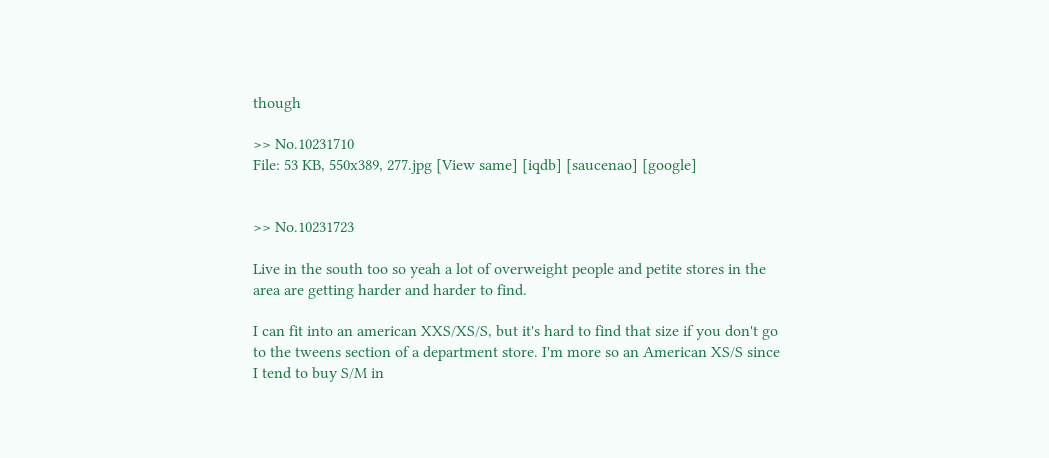though

>> No.10231710
File: 53 KB, 550x389, 277.jpg [View same] [iqdb] [saucenao] [google]


>> No.10231723

Live in the south too so yeah a lot of overweight people and petite stores in the area are getting harder and harder to find.

I can fit into an american XXS/XS/S, but it's hard to find that size if you don't go to the tweens section of a department store. I'm more so an American XS/S since I tend to buy S/M in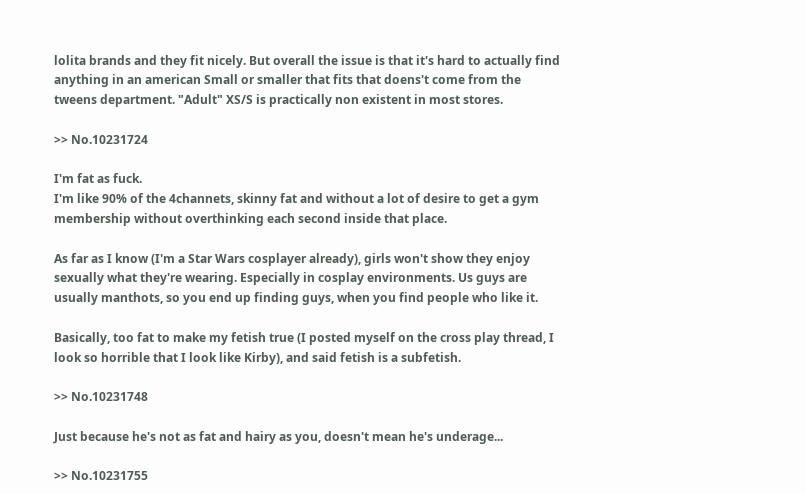lolita brands and they fit nicely. But overall the issue is that it's hard to actually find anything in an american Small or smaller that fits that doens't come from the tweens department. "Adult" XS/S is practically non existent in most stores.

>> No.10231724

I'm fat as fuck.
I'm like 90% of the 4channets, skinny fat and without a lot of desire to get a gym membership without overthinking each second inside that place.

As far as I know (I'm a Star Wars cosplayer already), girls won't show they enjoy sexually what they're wearing. Especially in cosplay environments. Us guys are usually manthots, so you end up finding guys, when you find people who like it.

Basically, too fat to make my fetish true (I posted myself on the cross play thread, I look so horrible that I look like Kirby), and said fetish is a subfetish.

>> No.10231748

Just because he's not as fat and hairy as you, doesn't mean he's underage...

>> No.10231755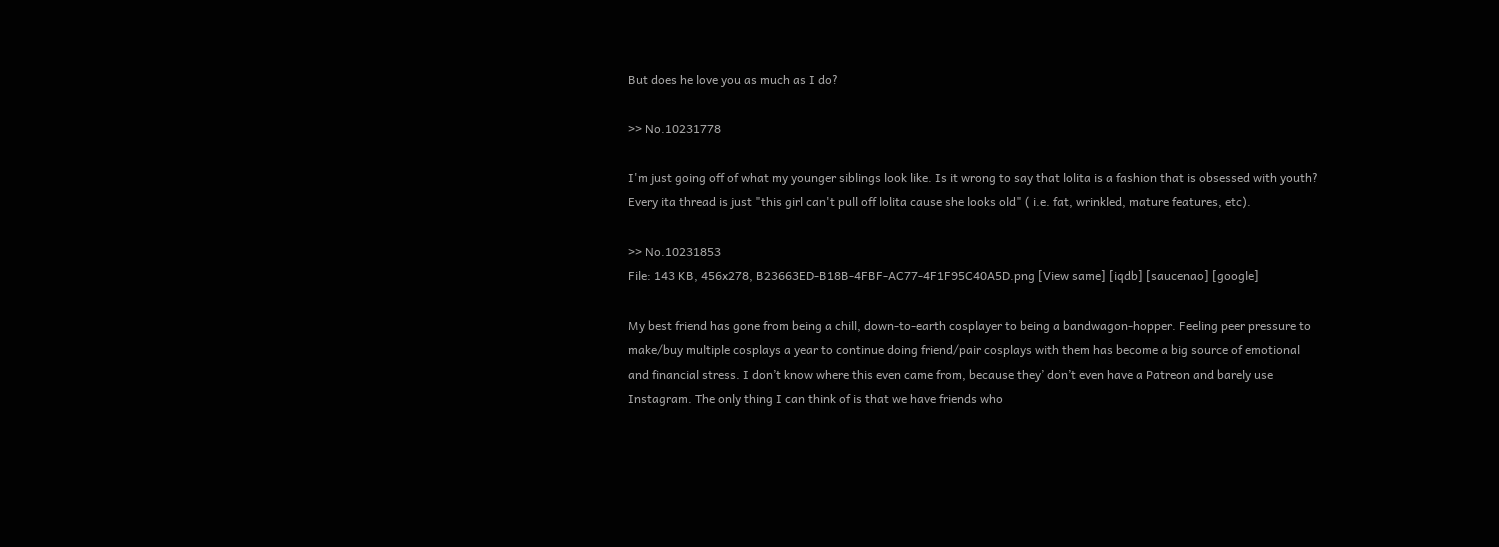But does he love you as much as I do?

>> No.10231778

I'm just going off of what my younger siblings look like. Is it wrong to say that lolita is a fashion that is obsessed with youth? Every ita thread is just "this girl can't pull off lolita cause she looks old" ( i.e. fat, wrinkled, mature features, etc).

>> No.10231853
File: 143 KB, 456x278, B23663ED-B18B-4FBF-AC77-4F1F95C40A5D.png [View same] [iqdb] [saucenao] [google]

My best friend has gone from being a chill, down-to-earth cosplayer to being a bandwagon-hopper. Feeling peer pressure to make/buy multiple cosplays a year to continue doing friend/pair cosplays with them has become a big source of emotional and financial stress. I don’t know where this even came from, because they’ don’t even have a Patreon and barely use Instagram. The only thing I can think of is that we have friends who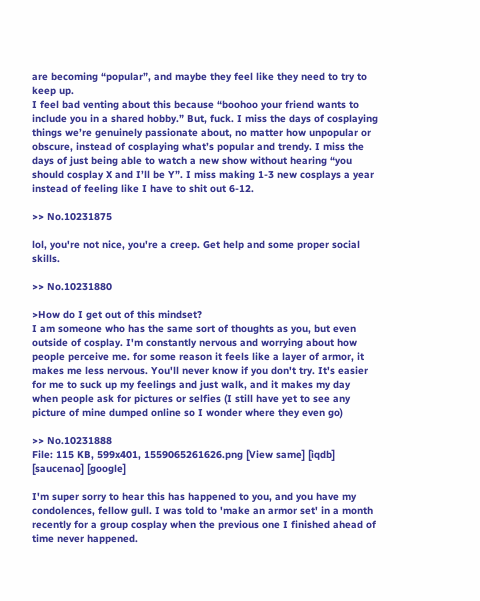are becoming “popular”, and maybe they feel like they need to try to keep up.
I feel bad venting about this because “boohoo your friend wants to include you in a shared hobby.” But, fuck. I miss the days of cosplaying things we’re genuinely passionate about, no matter how unpopular or obscure, instead of cosplaying what’s popular and trendy. I miss the days of just being able to watch a new show without hearing “you should cosplay X and I’ll be Y”. I miss making 1-3 new cosplays a year instead of feeling like I have to shit out 6-12.

>> No.10231875

lol, you're not nice, you're a creep. Get help and some proper social skills.

>> No.10231880

>How do I get out of this mindset?
I am someone who has the same sort of thoughts as you, but even outside of cosplay. I'm constantly nervous and worrying about how people perceive me. for some reason it feels like a layer of armor, it makes me less nervous. You'll never know if you don't try. It's easier for me to suck up my feelings and just walk, and it makes my day when people ask for pictures or selfies (I still have yet to see any picture of mine dumped online so I wonder where they even go)

>> No.10231888
File: 115 KB, 599x401, 1559065261626.png [View same] [iqdb] [saucenao] [google]

I'm super sorry to hear this has happened to you, and you have my condolences, fellow gull. I was told to 'make an armor set' in a month recently for a group cosplay when the previous one I finished ahead of time never happened.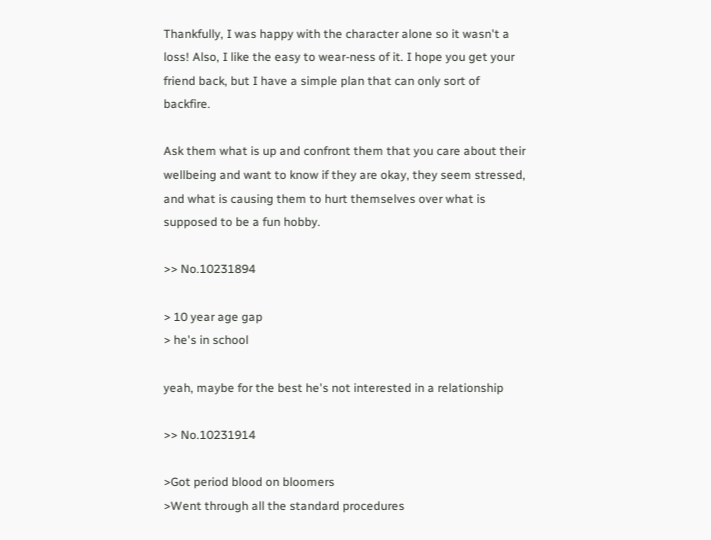Thankfully, I was happy with the character alone so it wasn't a loss! Also, I like the easy to wear-ness of it. I hope you get your friend back, but I have a simple plan that can only sort of backfire.

Ask them what is up and confront them that you care about their wellbeing and want to know if they are okay, they seem stressed, and what is causing them to hurt themselves over what is supposed to be a fun hobby.

>> No.10231894

> 10 year age gap
> he's in school

yeah, maybe for the best he's not interested in a relationship

>> No.10231914

>Got period blood on bloomers
>Went through all the standard procedures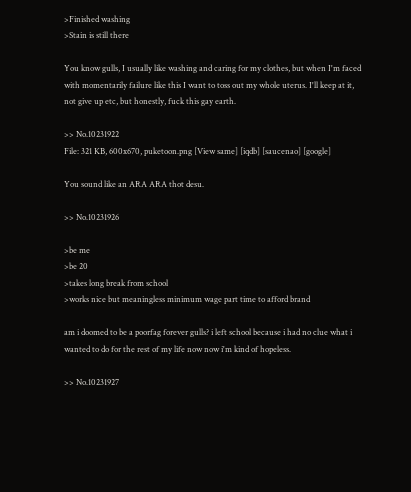>Finished washing
>Stain is still there

You know gulls, I usually like washing and caring for my clothes, but when I'm faced with momentarily failure like this I want to toss out my whole uterus. I'll keep at it, not give up etc, but honestly, fuck this gay earth.

>> No.10231922
File: 321 KB, 600x670, puketoon.png [View same] [iqdb] [saucenao] [google]

You sound like an ARA ARA thot desu.

>> No.10231926

>be me
>be 20
>takes long break from school
>works nice but meaningless minimum wage part time to afford brand

am i doomed to be a poorfag forever gulls? i left school because i had no clue what i wanted to do for the rest of my life now now i'm kind of hopeless.

>> No.10231927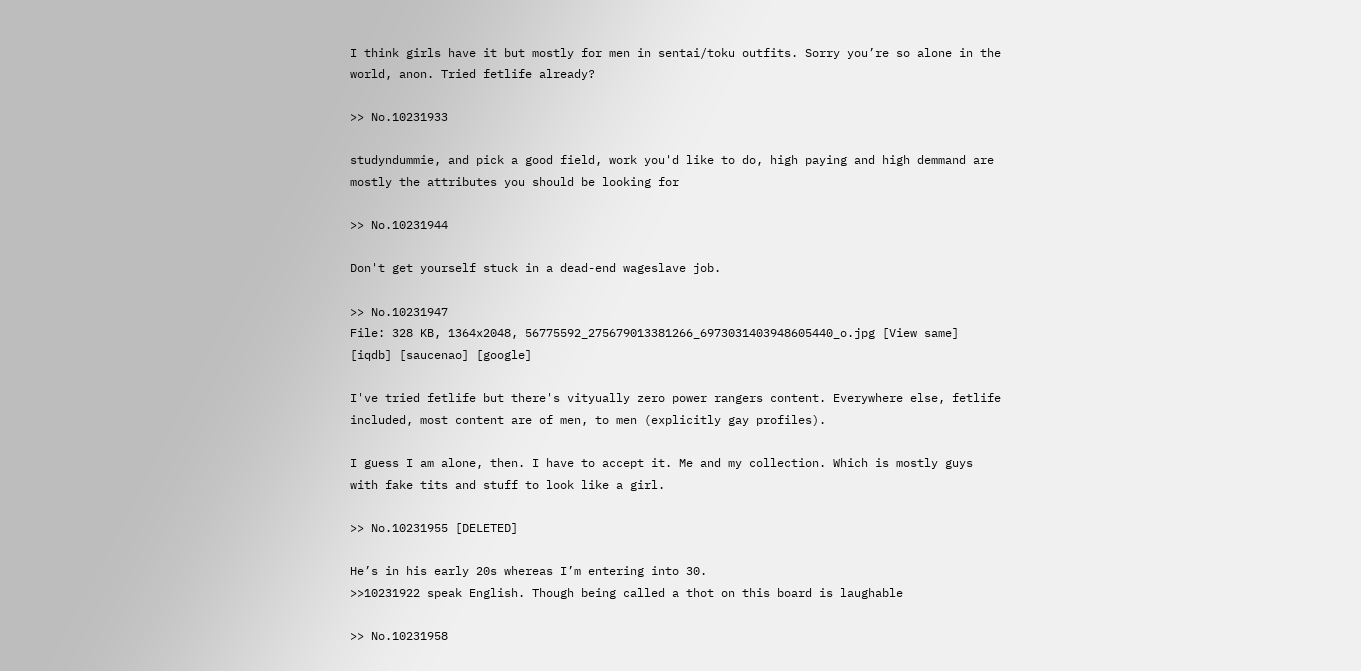I think girls have it but mostly for men in sentai/toku outfits. Sorry you’re so alone in the world, anon. Tried fetlife already?

>> No.10231933

studyndummie, and pick a good field, work you'd like to do, high paying and high demmand are mostly the attributes you should be looking for

>> No.10231944

Don't get yourself stuck in a dead-end wageslave job.

>> No.10231947
File: 328 KB, 1364x2048, 56775592_275679013381266_6973031403948605440_o.jpg [View same] [iqdb] [saucenao] [google]

I've tried fetlife but there's vityually zero power rangers content. Everywhere else, fetlife included, most content are of men, to men (explicitly gay profiles).

I guess I am alone, then. I have to accept it. Me and my collection. Which is mostly guys with fake tits and stuff to look like a girl.

>> No.10231955 [DELETED]

He’s in his early 20s whereas I’m entering into 30.
>>10231922 speak English. Though being called a thot on this board is laughable

>> No.10231958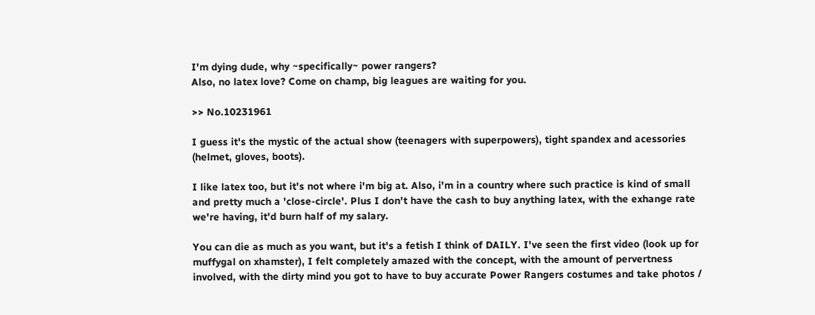I'm dying dude, why ~specifically~ power rangers?
Also, no latex love? Come on champ, big leagues are waiting for you.

>> No.10231961

I guess it's the mystic of the actual show (teenagers with superpowers), tight spandex and acessories (helmet, gloves, boots).

I like latex too, but it's not where i'm big at. Also, i'm in a country where such practice is kind of small and pretty much a 'close-circle'. Plus I don't have the cash to buy anything latex, with the exhange rate we're having, it'd burn half of my salary.

You can die as much as you want, but it's a fetish I think of DAILY. I've seen the first video (look up for muffygal on xhamster), I felt completely amazed with the concept, with the amount of pervertness involved, with the dirty mind you got to have to buy accurate Power Rangers costumes and take photos /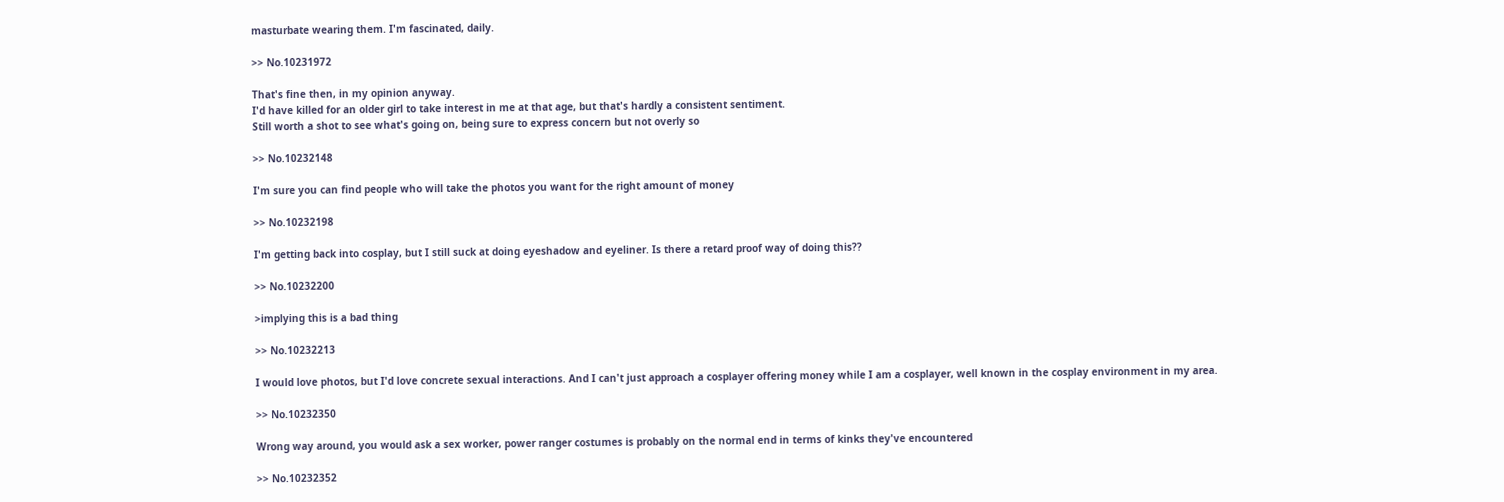masturbate wearing them. I'm fascinated, daily.

>> No.10231972

That's fine then, in my opinion anyway.
I'd have killed for an older girl to take interest in me at that age, but that's hardly a consistent sentiment.
Still worth a shot to see what's going on, being sure to express concern but not overly so

>> No.10232148

I'm sure you can find people who will take the photos you want for the right amount of money

>> No.10232198

I'm getting back into cosplay, but I still suck at doing eyeshadow and eyeliner. Is there a retard proof way of doing this??

>> No.10232200

>implying this is a bad thing

>> No.10232213

I would love photos, but I'd love concrete sexual interactions. And I can't just approach a cosplayer offering money while I am a cosplayer, well known in the cosplay environment in my area.

>> No.10232350

Wrong way around, you would ask a sex worker, power ranger costumes is probably on the normal end in terms of kinks they've encountered

>> No.10232352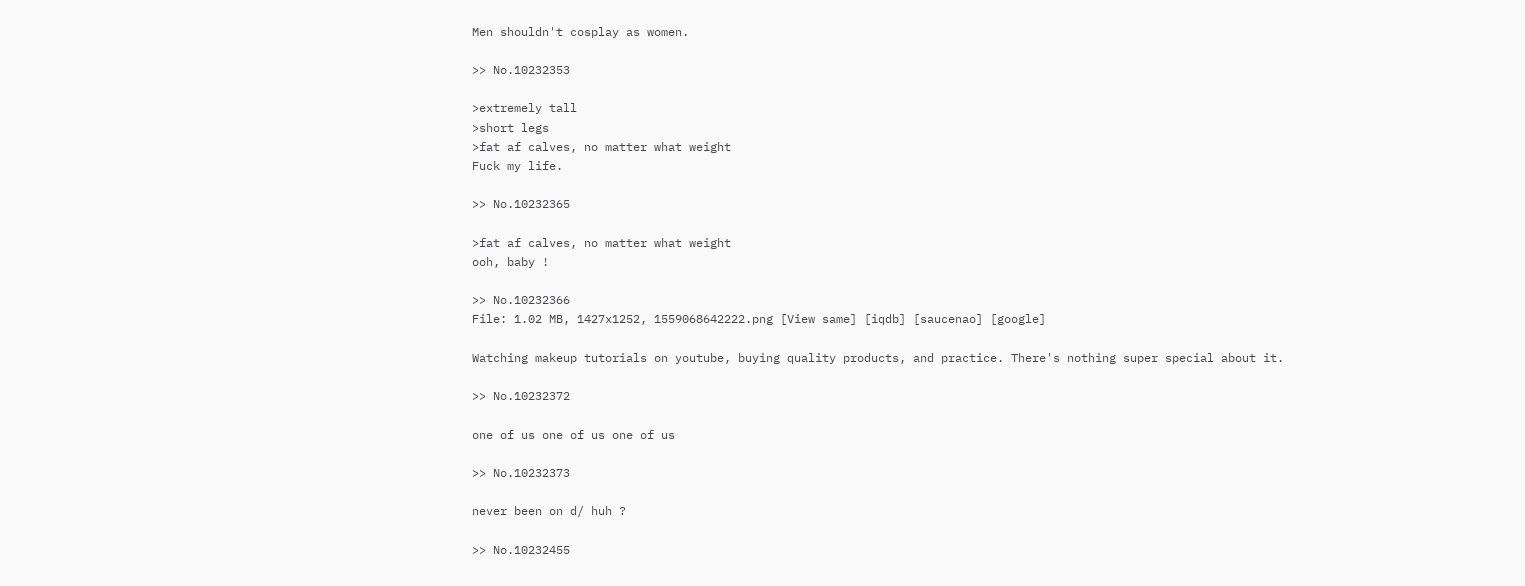Men shouldn't cosplay as women.

>> No.10232353

>extremely tall
>short legs
>fat af calves, no matter what weight
Fuck my life.

>> No.10232365

>fat af calves, no matter what weight
ooh, baby !

>> No.10232366
File: 1.02 MB, 1427x1252, 1559068642222.png [View same] [iqdb] [saucenao] [google]

Watching makeup tutorials on youtube, buying quality products, and practice. There's nothing super special about it.

>> No.10232372

one of us one of us one of us

>> No.10232373

never been on d/ huh ?

>> No.10232455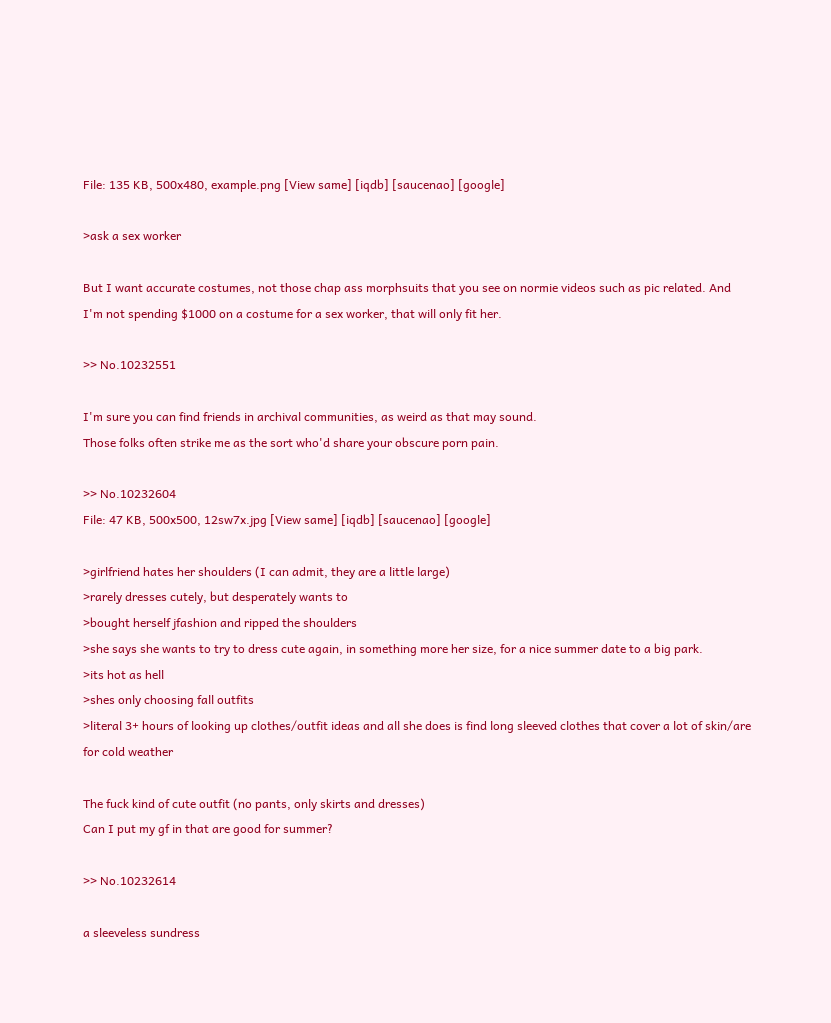File: 135 KB, 500x480, example.png [View same] [iqdb] [saucenao] [google]

>ask a sex worker

But I want accurate costumes, not those chap ass morphsuits that you see on normie videos such as pic related. And I'm not spending $1000 on a costume for a sex worker, that will only fit her.

>> No.10232551

I'm sure you can find friends in archival communities, as weird as that may sound.
Those folks often strike me as the sort who'd share your obscure porn pain.

>> No.10232604
File: 47 KB, 500x500, 12sw7x.jpg [View same] [iqdb] [saucenao] [google]

>girlfriend hates her shoulders (I can admit, they are a little large)
>rarely dresses cutely, but desperately wants to
>bought herself jfashion and ripped the shoulders
>she says she wants to try to dress cute again, in something more her size, for a nice summer date to a big park.
>its hot as hell
>shes only choosing fall outfits
>literal 3+ hours of looking up clothes/outfit ideas and all she does is find long sleeved clothes that cover a lot of skin/are for cold weather

The fuck kind of cute outfit (no pants, only skirts and dresses)
Can I put my gf in that are good for summer?

>> No.10232614

a sleeveless sundress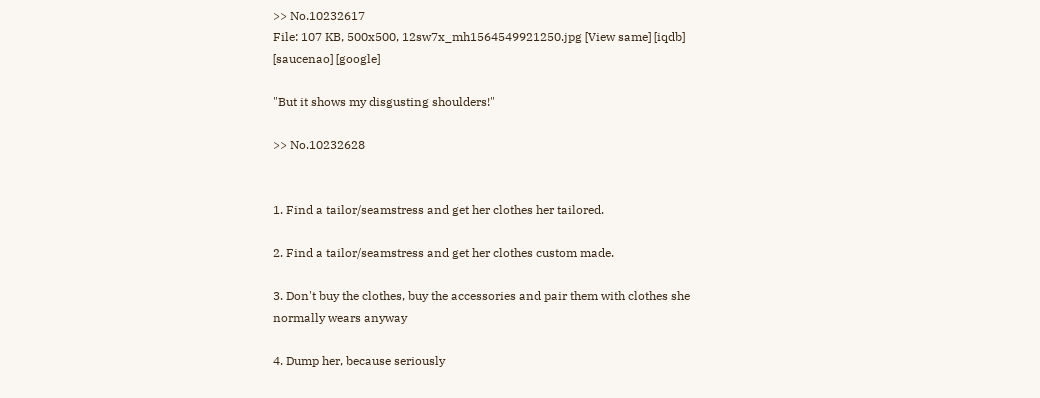>> No.10232617
File: 107 KB, 500x500, 12sw7x_mh1564549921250.jpg [View same] [iqdb] [saucenao] [google]

"But it shows my disgusting shoulders!"

>> No.10232628


1. Find a tailor/seamstress and get her clothes her tailored.

2. Find a tailor/seamstress and get her clothes custom made.

3. Don't buy the clothes, buy the accessories and pair them with clothes she normally wears anyway

4. Dump her, because seriously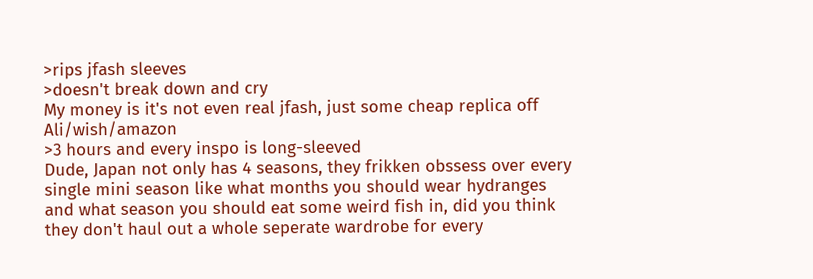>rips jfash sleeves
>doesn't break down and cry
My money is it's not even real jfash, just some cheap replica off Ali/wish/amazon
>3 hours and every inspo is long-sleeved
Dude, Japan not only has 4 seasons, they frikken obssess over every single mini season like what months you should wear hydranges and what season you should eat some weird fish in, did you think they don't haul out a whole seperate wardrobe for every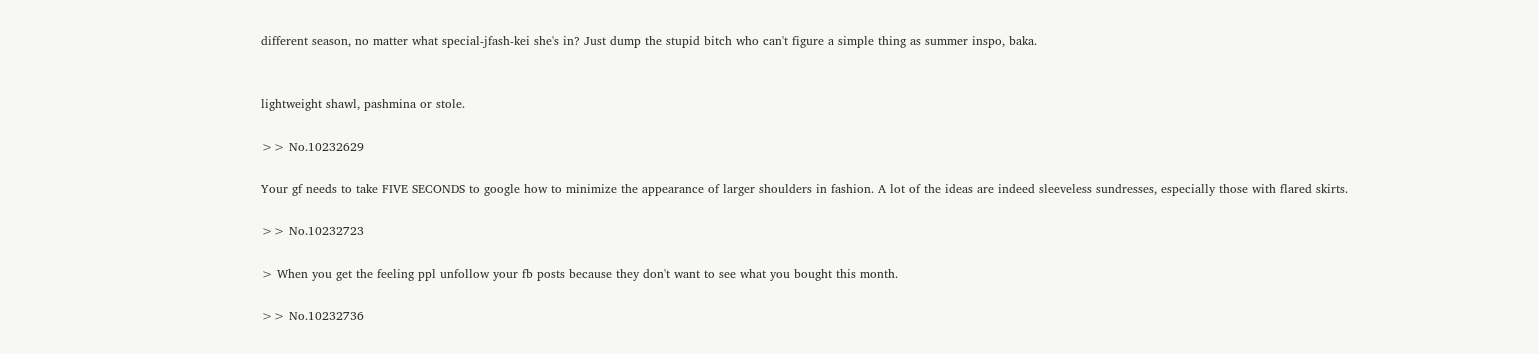different season, no matter what special-jfash-kei she's in? Just dump the stupid bitch who can't figure a simple thing as summer inspo, baka.


lightweight shawl, pashmina or stole.

>> No.10232629

Your gf needs to take FIVE SECONDS to google how to minimize the appearance of larger shoulders in fashion. A lot of the ideas are indeed sleeveless sundresses, especially those with flared skirts.

>> No.10232723

> When you get the feeling ppl unfollow your fb posts because they don't want to see what you bought this month.

>> No.10232736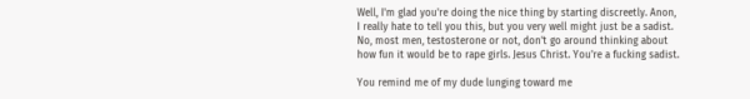Well, I'm glad you're doing the nice thing by starting discreetly. Anon, I really hate to tell you this, but you very well might just be a sadist. No, most men, testosterone or not, don't go around thinking about how fun it would be to rape girls. Jesus Christ. You're a fucking sadist.

You remind me of my dude lunging toward me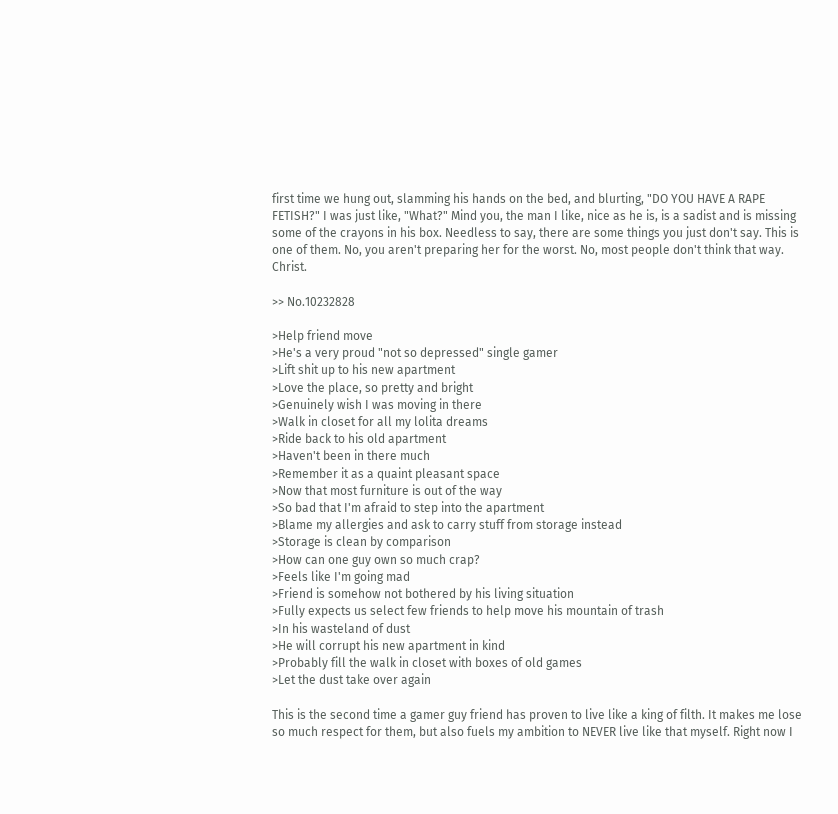first time we hung out, slamming his hands on the bed, and blurting, "DO YOU HAVE A RAPE FETISH?" I was just like, "What?" Mind you, the man I like, nice as he is, is a sadist and is missing some of the crayons in his box. Needless to say, there are some things you just don't say. This is one of them. No, you aren't preparing her for the worst. No, most people don't think that way. Christ.

>> No.10232828

>Help friend move
>He's a very proud "not so depressed" single gamer
>Lift shit up to his new apartment
>Love the place, so pretty and bright
>Genuinely wish I was moving in there
>Walk in closet for all my lolita dreams
>Ride back to his old apartment
>Haven't been in there much
>Remember it as a quaint pleasant space
>Now that most furniture is out of the way
>So bad that I'm afraid to step into the apartment
>Blame my allergies and ask to carry stuff from storage instead
>Storage is clean by comparison
>How can one guy own so much crap?
>Feels like I'm going mad
>Friend is somehow not bothered by his living situation
>Fully expects us select few friends to help move his mountain of trash
>In his wasteland of dust
>He will corrupt his new apartment in kind
>Probably fill the walk in closet with boxes of old games
>Let the dust take over again

This is the second time a gamer guy friend has proven to live like a king of filth. It makes me lose so much respect for them, but also fuels my ambition to NEVER live like that myself. Right now I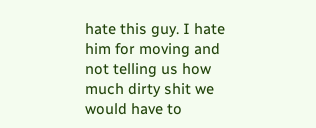hate this guy. I hate him for moving and not telling us how much dirty shit we would have to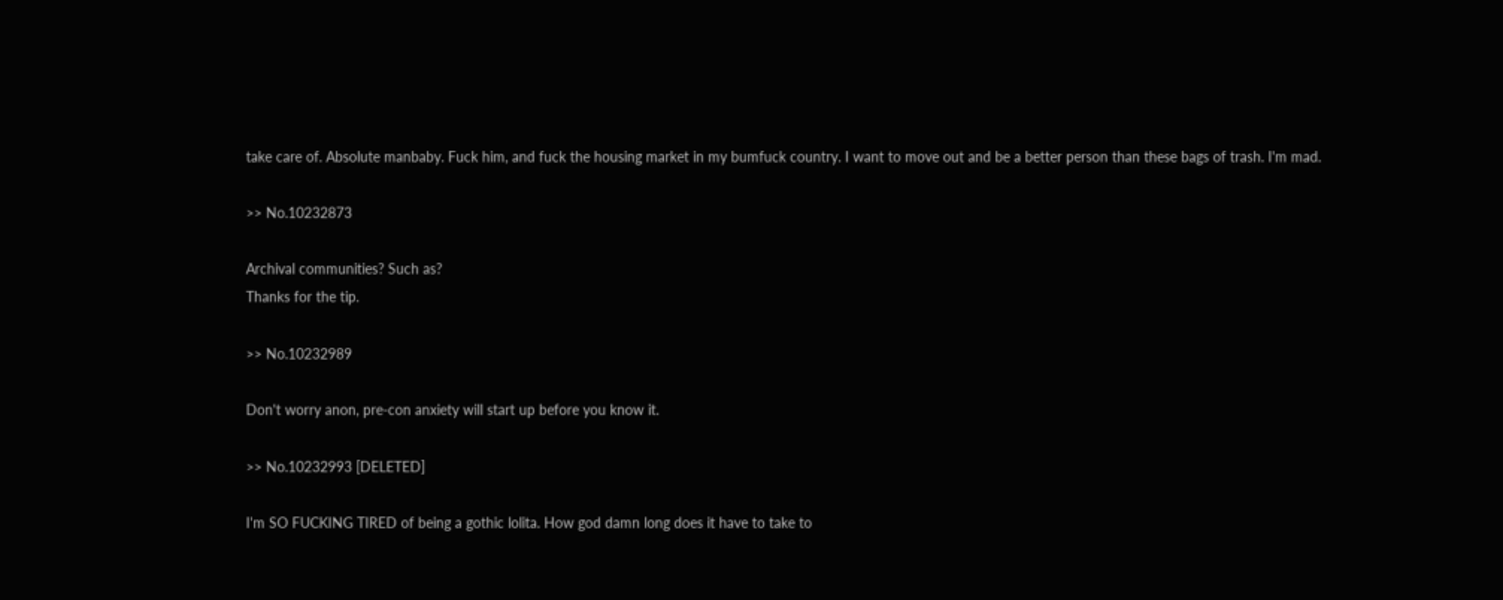take care of. Absolute manbaby. Fuck him, and fuck the housing market in my bumfuck country. I want to move out and be a better person than these bags of trash. I'm mad.

>> No.10232873

Archival communities? Such as?
Thanks for the tip.

>> No.10232989

Don't worry anon, pre-con anxiety will start up before you know it.

>> No.10232993 [DELETED]

I'm SO FUCKING TIRED of being a gothic lolita. How god damn long does it have to take to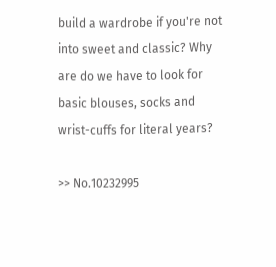build a wardrobe if you're not into sweet and classic? Why are do we have to look for basic blouses, socks and wrist-cuffs for literal years?

>> No.10232995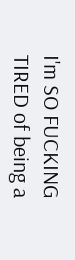I'm SO FUCKING TIRED of being a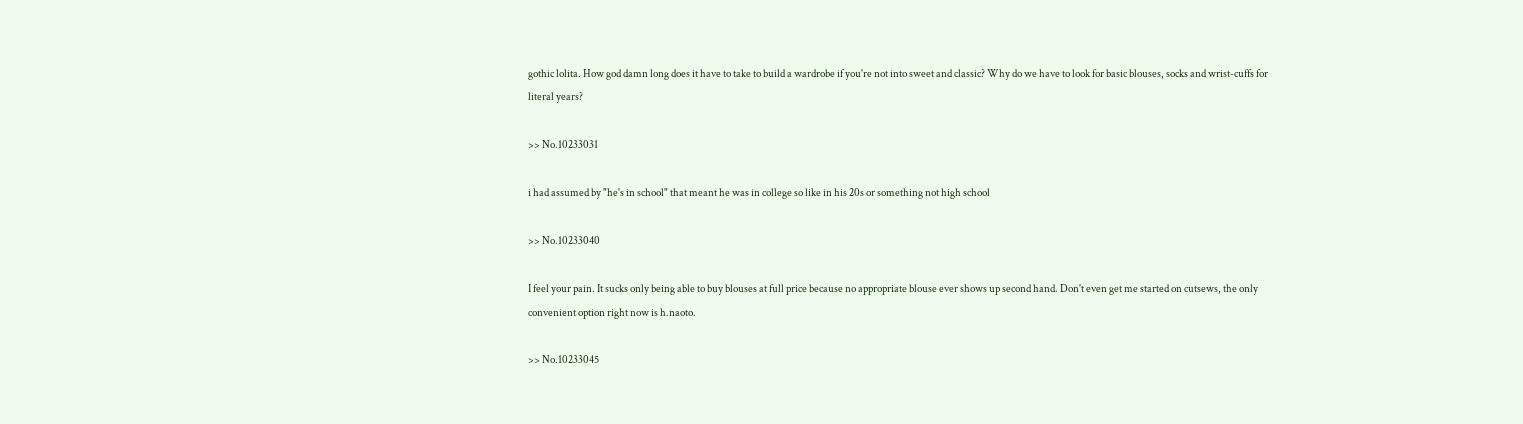gothic lolita. How god damn long does it have to take to build a wardrobe if you're not into sweet and classic? Why do we have to look for basic blouses, socks and wrist-cuffs for literal years?

>> No.10233031

i had assumed by "he's in school" that meant he was in college so like in his 20s or something not high school

>> No.10233040

I feel your pain. It sucks only being able to buy blouses at full price because no appropriate blouse ever shows up second hand. Don't even get me started on cutsews, the only convenient option right now is h.naoto.

>> No.10233045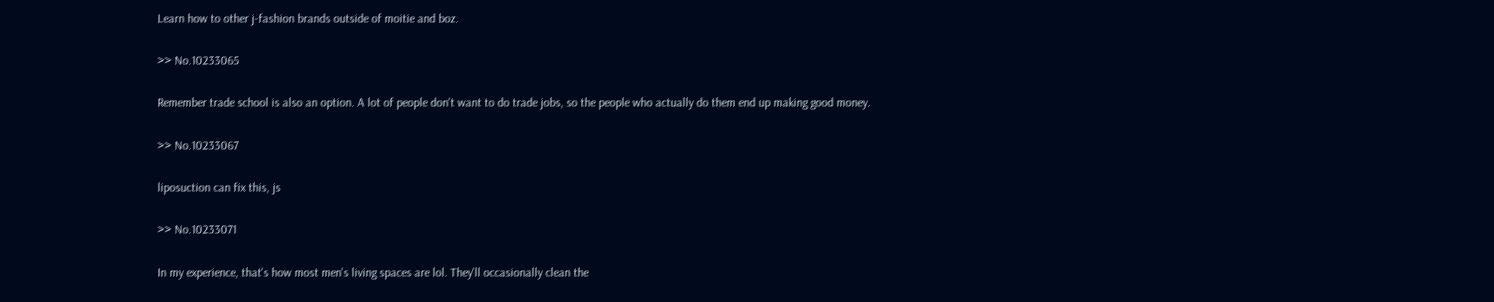Learn how to other j-fashion brands outside of moitie and boz.

>> No.10233065

Remember trade school is also an option. A lot of people don't want to do trade jobs, so the people who actually do them end up making good money.

>> No.10233067

liposuction can fix this, js

>> No.10233071

In my experience, that's how most men's living spaces are lol. They'll occasionally clean the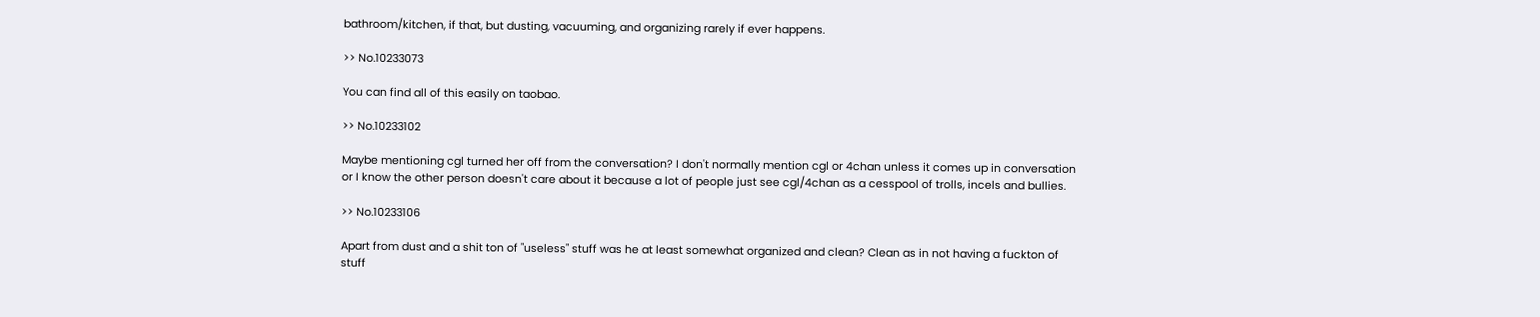bathroom/kitchen, if that, but dusting, vacuuming, and organizing rarely if ever happens.

>> No.10233073

You can find all of this easily on taobao.

>> No.10233102

Maybe mentioning cgl turned her off from the conversation? I don't normally mention cgl or 4chan unless it comes up in conversation or I know the other person doesn't care about it because a lot of people just see cgl/4chan as a cesspool of trolls, incels and bullies.

>> No.10233106

Apart from dust and a shit ton of "useless" stuff was he at least somewhat organized and clean? Clean as in not having a fuckton of stuff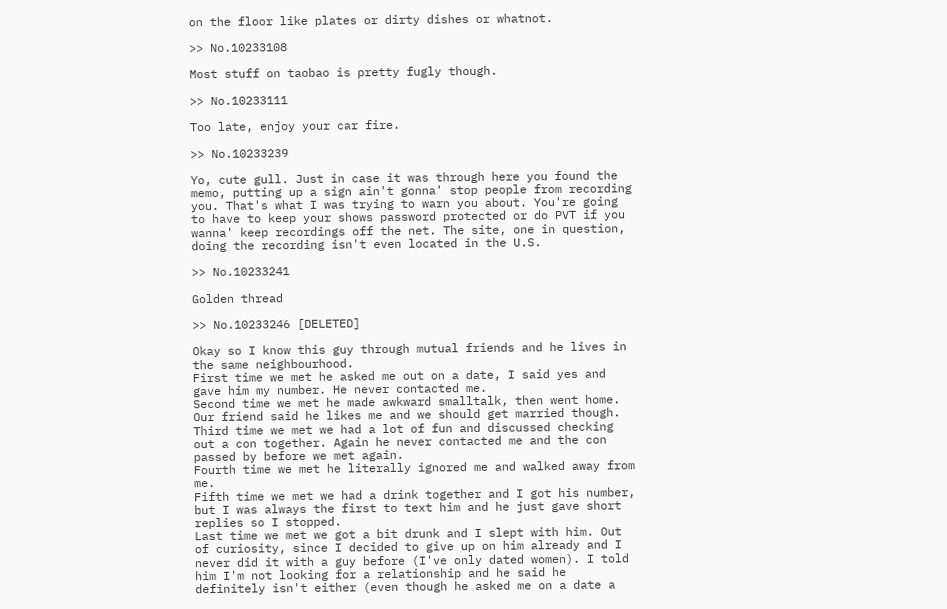on the floor like plates or dirty dishes or whatnot.

>> No.10233108

Most stuff on taobao is pretty fugly though.

>> No.10233111

Too late, enjoy your car fire.

>> No.10233239

Yo, cute gull. Just in case it was through here you found the memo, putting up a sign ain't gonna' stop people from recording you. That's what I was trying to warn you about. You're going to have to keep your shows password protected or do PVT if you wanna' keep recordings off the net. The site, one in question, doing the recording isn't even located in the U.S.

>> No.10233241

Golden thread

>> No.10233246 [DELETED]

Okay so I know this guy through mutual friends and he lives in the same neighbourhood.
First time we met he asked me out on a date, I said yes and gave him my number. He never contacted me.
Second time we met he made awkward smalltalk, then went home. Our friend said he likes me and we should get married though.
Third time we met we had a lot of fun and discussed checking out a con together. Again he never contacted me and the con passed by before we met again.
Fourth time we met he literally ignored me and walked away from me.
Fifth time we met we had a drink together and I got his number, but I was always the first to text him and he just gave short replies so I stopped.
Last time we met we got a bit drunk and I slept with him. Out of curiosity, since I decided to give up on him already and I never did it with a guy before (I've only dated women). I told him I'm not looking for a relationship and he said he definitely isn't either (even though he asked me on a date a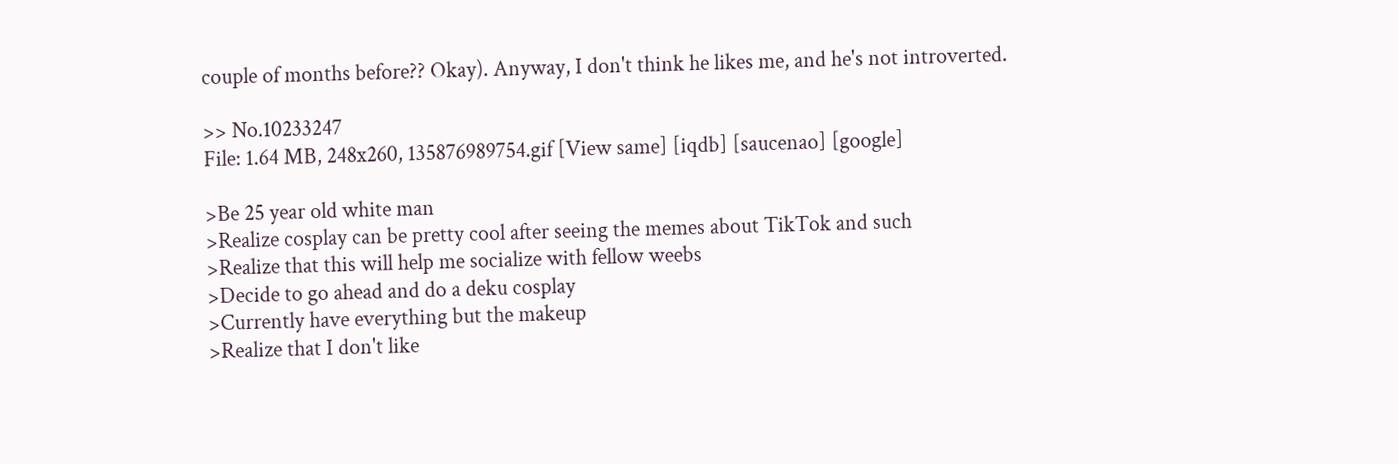couple of months before?? Okay). Anyway, I don't think he likes me, and he's not introverted.

>> No.10233247
File: 1.64 MB, 248x260, 135876989754.gif [View same] [iqdb] [saucenao] [google]

>Be 25 year old white man
>Realize cosplay can be pretty cool after seeing the memes about TikTok and such
>Realize that this will help me socialize with fellow weebs
>Decide to go ahead and do a deku cosplay
>Currently have everything but the makeup
>Realize that I don't like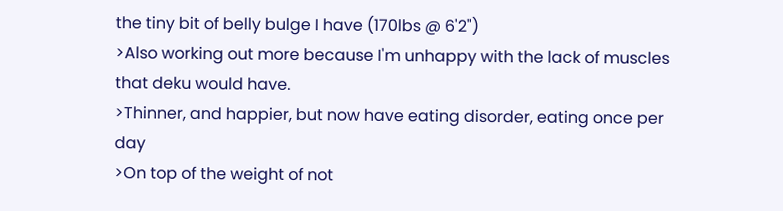the tiny bit of belly bulge I have (170lbs @ 6'2")
>Also working out more because I'm unhappy with the lack of muscles that deku would have.
>Thinner, and happier, but now have eating disorder, eating once per day
>On top of the weight of not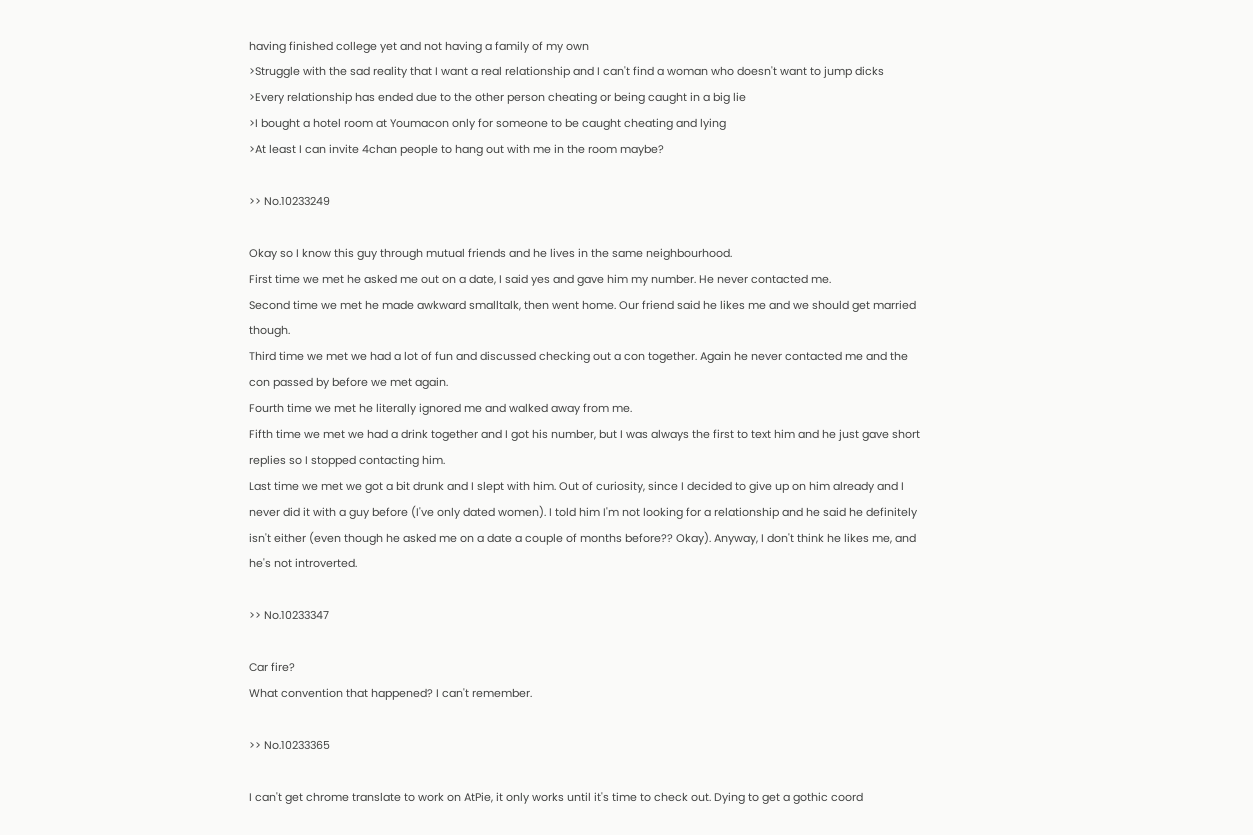having finished college yet and not having a family of my own
>Struggle with the sad reality that I want a real relationship and I can't find a woman who doesn't want to jump dicks
>Every relationship has ended due to the other person cheating or being caught in a big lie
>I bought a hotel room at Youmacon only for someone to be caught cheating and lying
>At least I can invite 4chan people to hang out with me in the room maybe?

>> No.10233249

Okay so I know this guy through mutual friends and he lives in the same neighbourhood.
First time we met he asked me out on a date, I said yes and gave him my number. He never contacted me.
Second time we met he made awkward smalltalk, then went home. Our friend said he likes me and we should get married though.
Third time we met we had a lot of fun and discussed checking out a con together. Again he never contacted me and the con passed by before we met again.
Fourth time we met he literally ignored me and walked away from me.
Fifth time we met we had a drink together and I got his number, but I was always the first to text him and he just gave short replies so I stopped contacting him.
Last time we met we got a bit drunk and I slept with him. Out of curiosity, since I decided to give up on him already and I never did it with a guy before (I've only dated women). I told him I'm not looking for a relationship and he said he definitely isn't either (even though he asked me on a date a couple of months before?? Okay). Anyway, I don't think he likes me, and he's not introverted.

>> No.10233347

Car fire?
What convention that happened? I can't remember.

>> No.10233365

I can't get chrome translate to work on AtPie, it only works until it's time to check out. Dying to get a gothic coord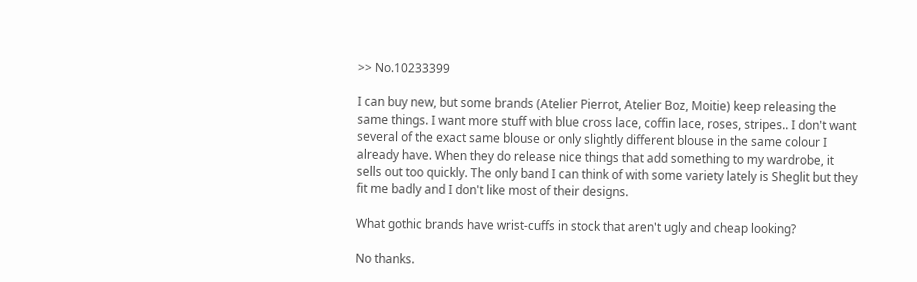>> No.10233399

I can buy new, but some brands (Atelier Pierrot, Atelier Boz, Moitie) keep releasing the same things. I want more stuff with blue cross lace, coffin lace, roses, stripes.. I don't want several of the exact same blouse or only slightly different blouse in the same colour I already have. When they do release nice things that add something to my wardrobe, it sells out too quickly. The only band I can think of with some variety lately is Sheglit but they fit me badly and I don't like most of their designs.

What gothic brands have wrist-cuffs in stock that aren't ugly and cheap looking?

No thanks.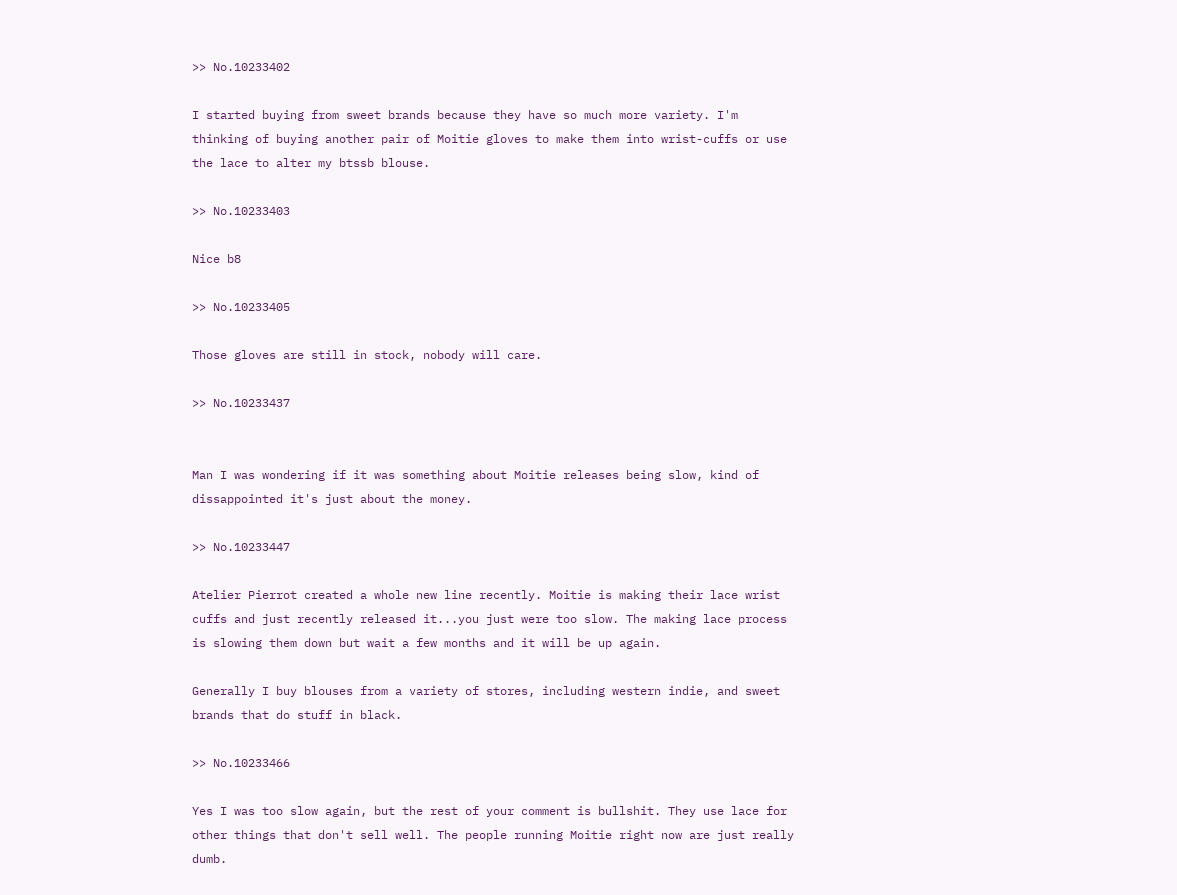>> No.10233402

I started buying from sweet brands because they have so much more variety. I'm thinking of buying another pair of Moitie gloves to make them into wrist-cuffs or use the lace to alter my btssb blouse.

>> No.10233403

Nice b8

>> No.10233405

Those gloves are still in stock, nobody will care.

>> No.10233437


Man I was wondering if it was something about Moitie releases being slow, kind of dissappointed it's just about the money.

>> No.10233447

Atelier Pierrot created a whole new line recently. Moitie is making their lace wrist cuffs and just recently released it...you just were too slow. The making lace process is slowing them down but wait a few months and it will be up again.

Generally I buy blouses from a variety of stores, including western indie, and sweet brands that do stuff in black.

>> No.10233466

Yes I was too slow again, but the rest of your comment is bullshit. They use lace for other things that don't sell well. The people running Moitie right now are just really dumb.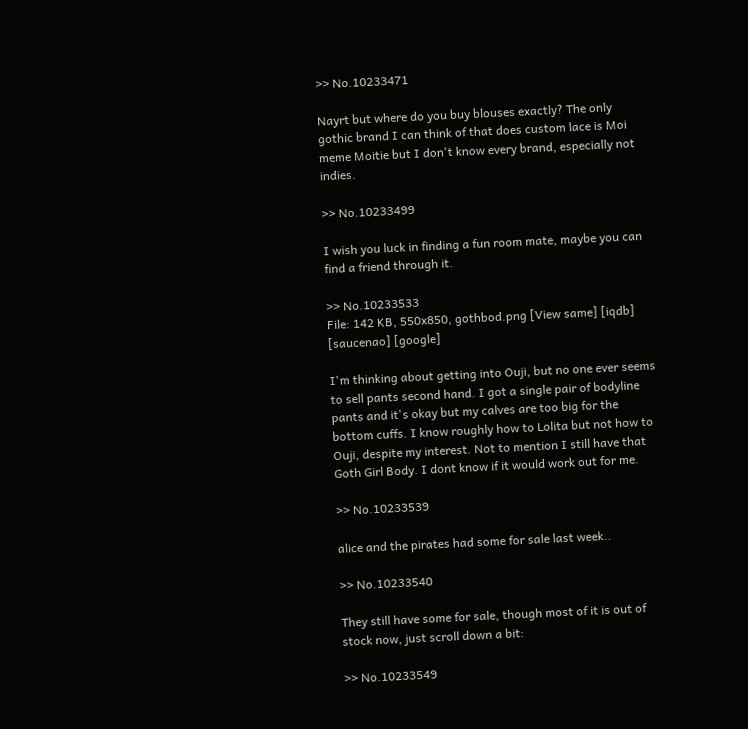>> No.10233471

Nayrt but where do you buy blouses exactly? The only gothic brand I can think of that does custom lace is Moi meme Moitie but I don't know every brand, especially not indies.

>> No.10233499

I wish you luck in finding a fun room mate, maybe you can find a friend through it.

>> No.10233533
File: 142 KB, 550x850, gothbod.png [View same] [iqdb] [saucenao] [google]

I'm thinking about getting into Ouji, but no one ever seems to sell pants second hand. I got a single pair of bodyline pants and it's okay but my calves are too big for the bottom cuffs. I know roughly how to Lolita but not how to Ouji, despite my interest. Not to mention I still have that Goth Girl Body. I dont know if it would work out for me.

>> No.10233539

alice and the pirates had some for sale last week..

>> No.10233540

They still have some for sale, though most of it is out of stock now, just scroll down a bit:

>> No.10233549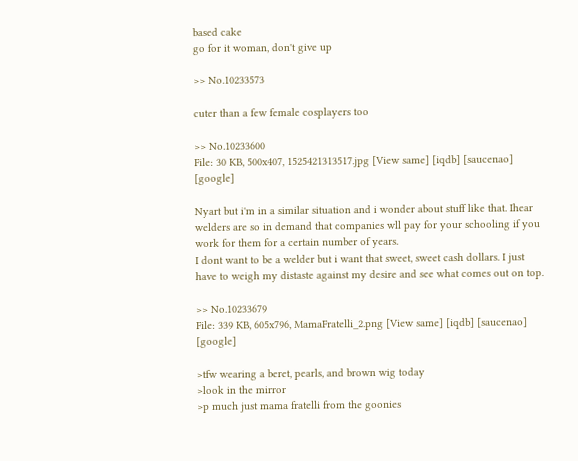based cake
go for it woman, don't give up

>> No.10233573

cuter than a few female cosplayers too

>> No.10233600
File: 30 KB, 500x407, 1525421313517.jpg [View same] [iqdb] [saucenao] [google]

Nyart but i'm in a similar situation and i wonder about stuff like that. Ihear welders are so in demand that companies wll pay for your schooling if you work for them for a certain number of years.
I dont want to be a welder but i want that sweet, sweet cash dollars. I just have to weigh my distaste against my desire and see what comes out on top.

>> No.10233679
File: 339 KB, 605x796, MamaFratelli_2.png [View same] [iqdb] [saucenao] [google]

>tfw wearing a beret, pearls, and brown wig today
>look in the mirror
>p much just mama fratelli from the goonies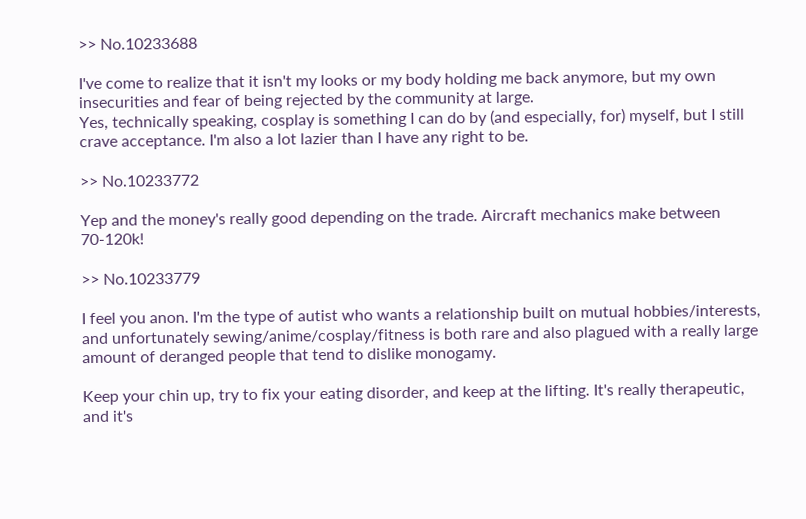>> No.10233688

I've come to realize that it isn't my looks or my body holding me back anymore, but my own insecurities and fear of being rejected by the community at large.
Yes, technically speaking, cosplay is something I can do by (and especially, for) myself, but I still crave acceptance. I'm also a lot lazier than I have any right to be.

>> No.10233772

Yep and the money's really good depending on the trade. Aircraft mechanics make between 70-120k!

>> No.10233779

I feel you anon. I'm the type of autist who wants a relationship built on mutual hobbies/interests, and unfortunately sewing/anime/cosplay/fitness is both rare and also plagued with a really large amount of deranged people that tend to dislike monogamy.

Keep your chin up, try to fix your eating disorder, and keep at the lifting. It's really therapeutic, and it's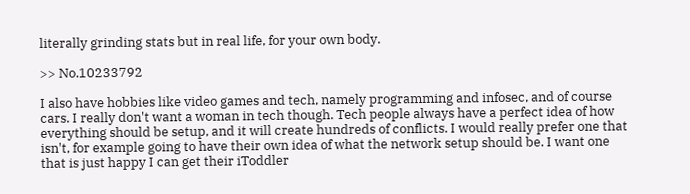literally grinding stats but in real life, for your own body.

>> No.10233792

I also have hobbies like video games and tech, namely programming and infosec, and of course cars. I really don't want a woman in tech though. Tech people always have a perfect idea of how everything should be setup, and it will create hundreds of conflicts. I would really prefer one that isn't, for example going to have their own idea of what the network setup should be. I want one that is just happy I can get their iToddler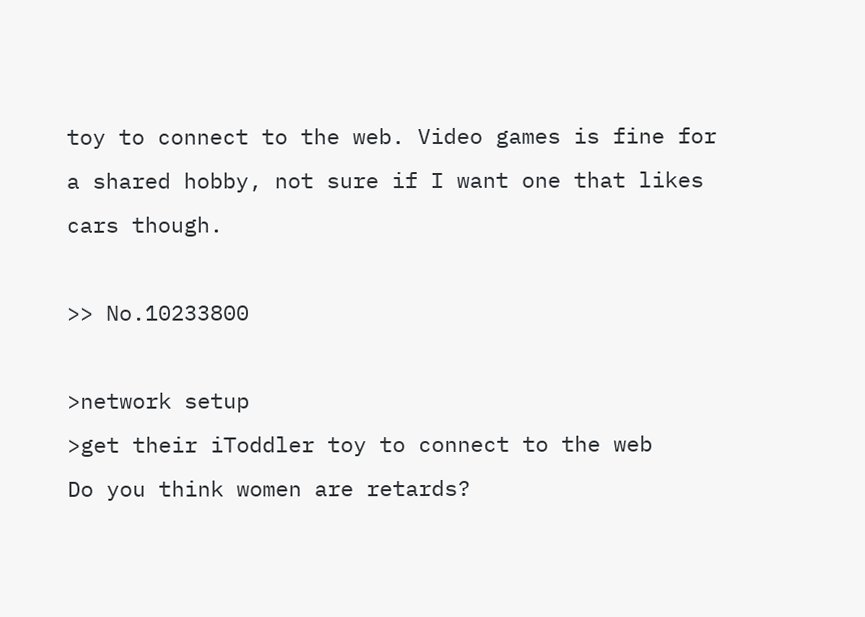toy to connect to the web. Video games is fine for a shared hobby, not sure if I want one that likes cars though.

>> No.10233800

>network setup
>get their iToddler toy to connect to the web
Do you think women are retards?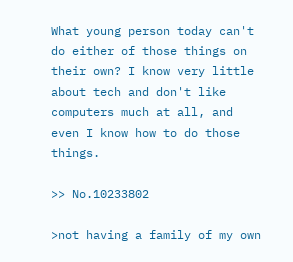What young person today can't do either of those things on their own? I know very little about tech and don't like computers much at all, and even I know how to do those things.

>> No.10233802

>not having a family of my own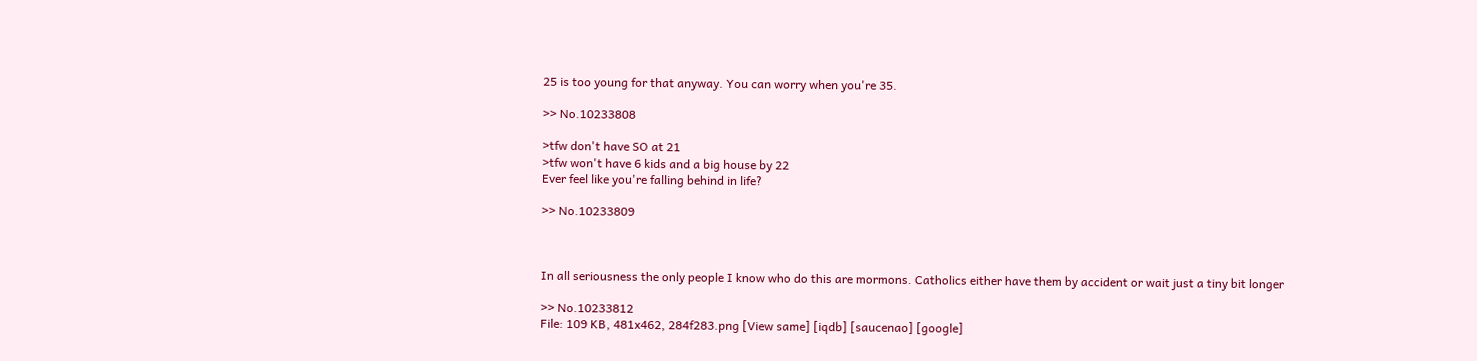25 is too young for that anyway. You can worry when you're 35.

>> No.10233808

>tfw don't have SO at 21
>tfw won't have 6 kids and a big house by 22
Ever feel like you're falling behind in life?

>> No.10233809



In all seriousness the only people I know who do this are mormons. Catholics either have them by accident or wait just a tiny bit longer

>> No.10233812
File: 109 KB, 481x462, 284f283.png [View same] [iqdb] [saucenao] [google]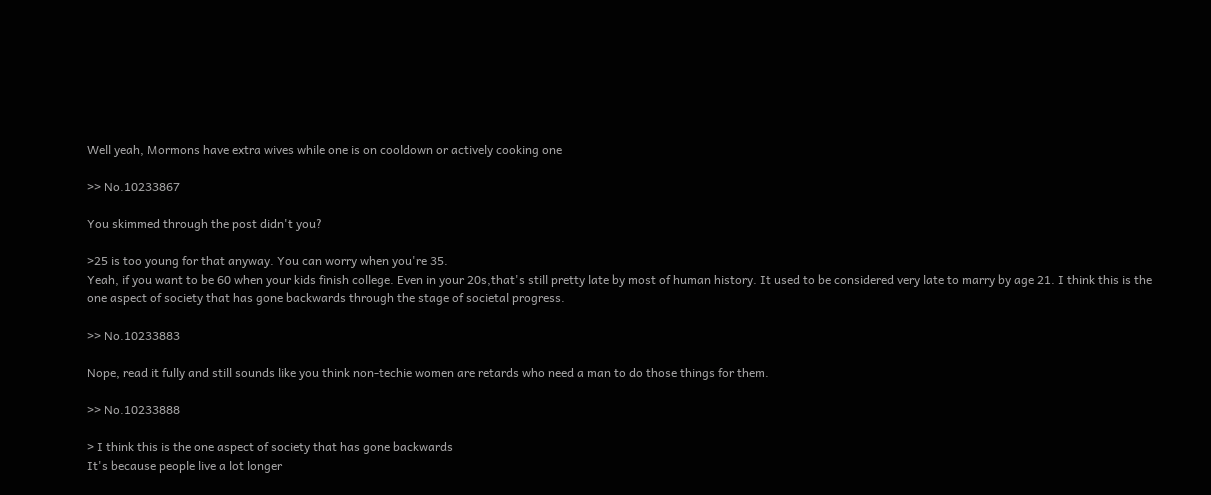Well yeah, Mormons have extra wives while one is on cooldown or actively cooking one

>> No.10233867

You skimmed through the post didn't you?

>25 is too young for that anyway. You can worry when you're 35.
Yeah, if you want to be 60 when your kids finish college. Even in your 20s,that's still pretty late by most of human history. It used to be considered very late to marry by age 21. I think this is the one aspect of society that has gone backwards through the stage of societal progress.

>> No.10233883

Nope, read it fully and still sounds like you think non-techie women are retards who need a man to do those things for them.

>> No.10233888

> I think this is the one aspect of society that has gone backwards
It's because people live a lot longer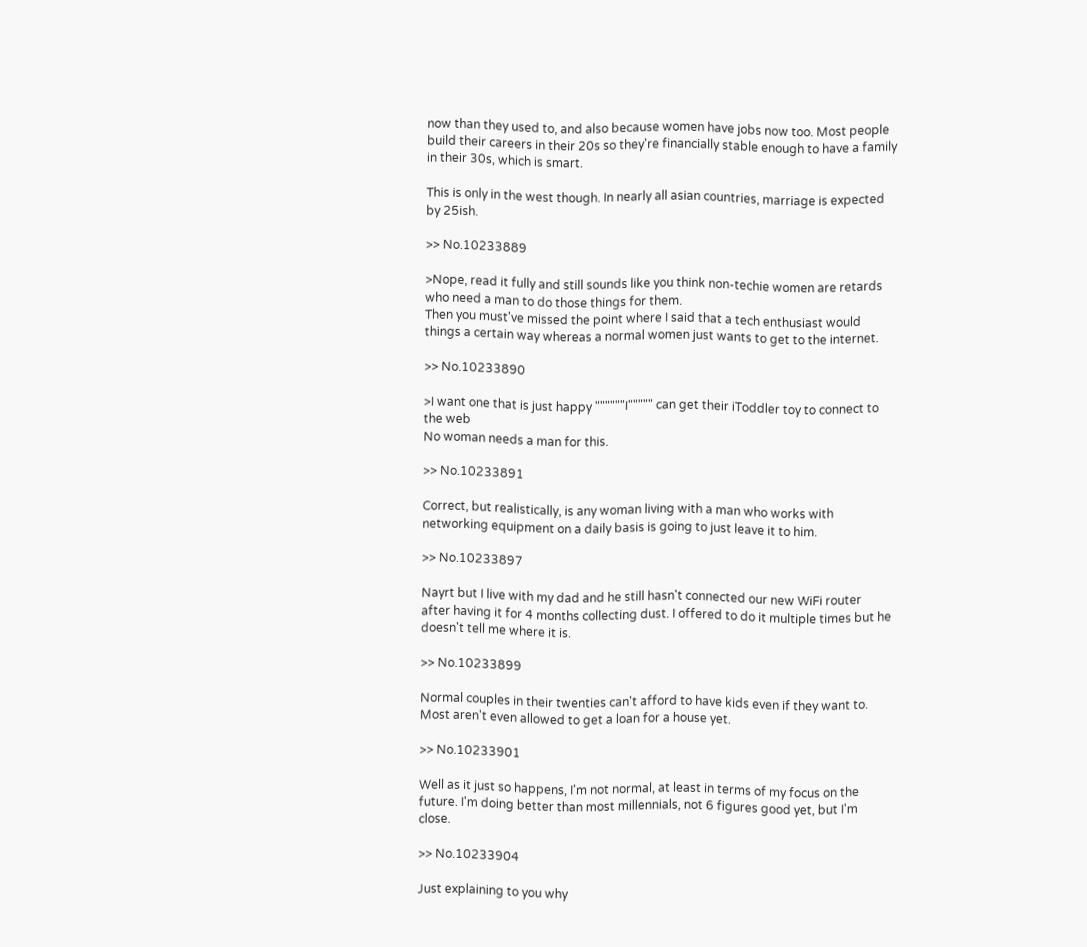now than they used to, and also because women have jobs now too. Most people build their careers in their 20s so they're financially stable enough to have a family in their 30s, which is smart.

This is only in the west though. In nearly all asian countries, marriage is expected by 25ish.

>> No.10233889

>Nope, read it fully and still sounds like you think non-techie women are retards who need a man to do those things for them.
Then you must've missed the point where I said that a tech enthusiast would things a certain way whereas a normal women just wants to get to the internet.

>> No.10233890

>I want one that is just happy """"""I""""" can get their iToddler toy to connect to the web
No woman needs a man for this.

>> No.10233891

Correct, but realistically, is any woman living with a man who works with networking equipment on a daily basis is going to just leave it to him.

>> No.10233897

Nayrt but I live with my dad and he still hasn't connected our new WiFi router after having it for 4 months collecting dust. I offered to do it multiple times but he doesn't tell me where it is.

>> No.10233899

Normal couples in their twenties can't afford to have kids even if they want to. Most aren't even allowed to get a loan for a house yet.

>> No.10233901

Well as it just so happens, I'm not normal, at least in terms of my focus on the future. I'm doing better than most millennials, not 6 figures good yet, but I'm close.

>> No.10233904

Just explaining to you why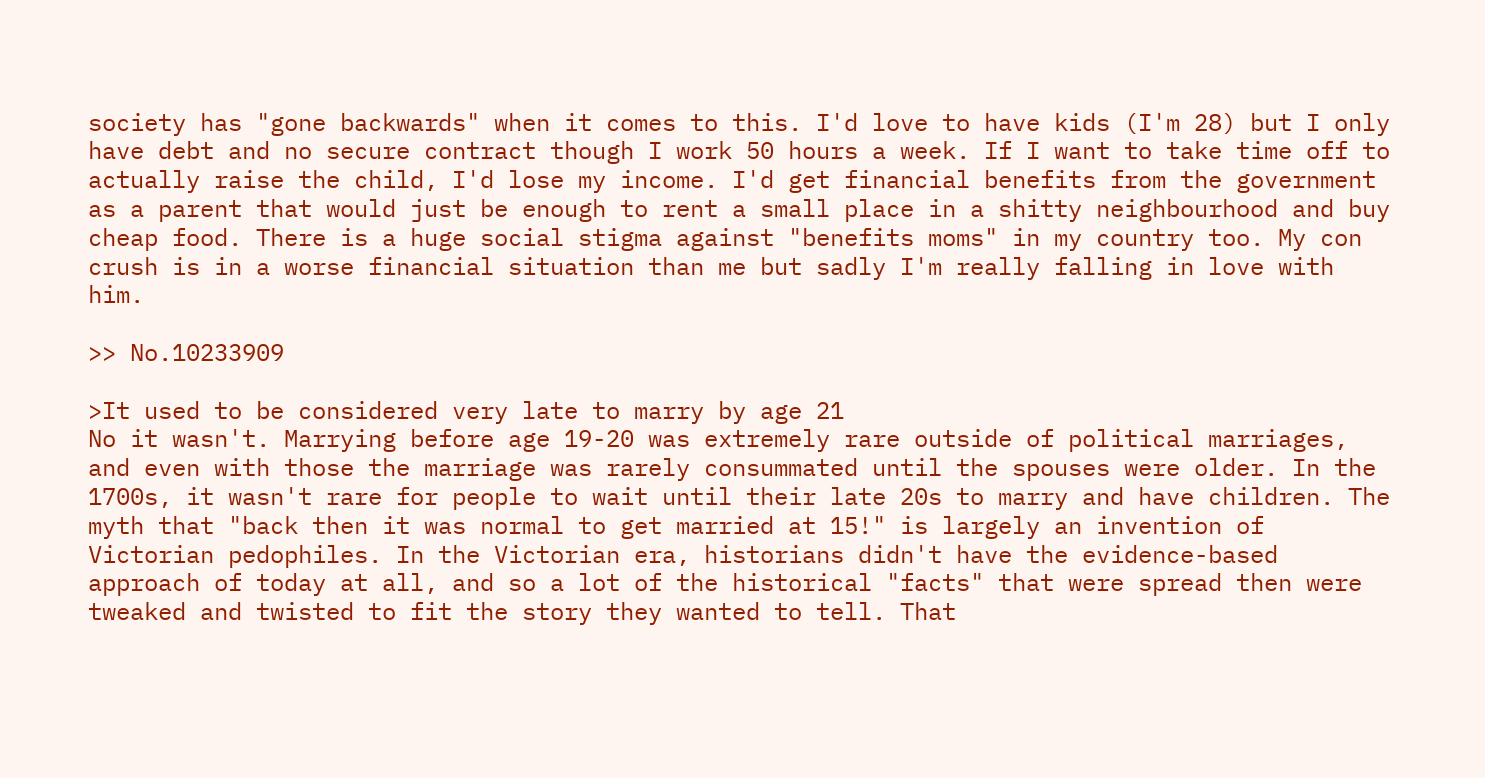society has "gone backwards" when it comes to this. I'd love to have kids (I'm 28) but I only have debt and no secure contract though I work 50 hours a week. If I want to take time off to actually raise the child, I'd lose my income. I'd get financial benefits from the government as a parent that would just be enough to rent a small place in a shitty neighbourhood and buy cheap food. There is a huge social stigma against "benefits moms" in my country too. My con crush is in a worse financial situation than me but sadly I'm really falling in love with him.

>> No.10233909

>It used to be considered very late to marry by age 21
No it wasn't. Marrying before age 19-20 was extremely rare outside of political marriages, and even with those the marriage was rarely consummated until the spouses were older. In the 1700s, it wasn't rare for people to wait until their late 20s to marry and have children. The myth that "back then it was normal to get married at 15!" is largely an invention of Victorian pedophiles. In the Victorian era, historians didn't have the evidence-based approach of today at all, and so a lot of the historical "facts" that were spread then were tweaked and twisted to fit the story they wanted to tell. That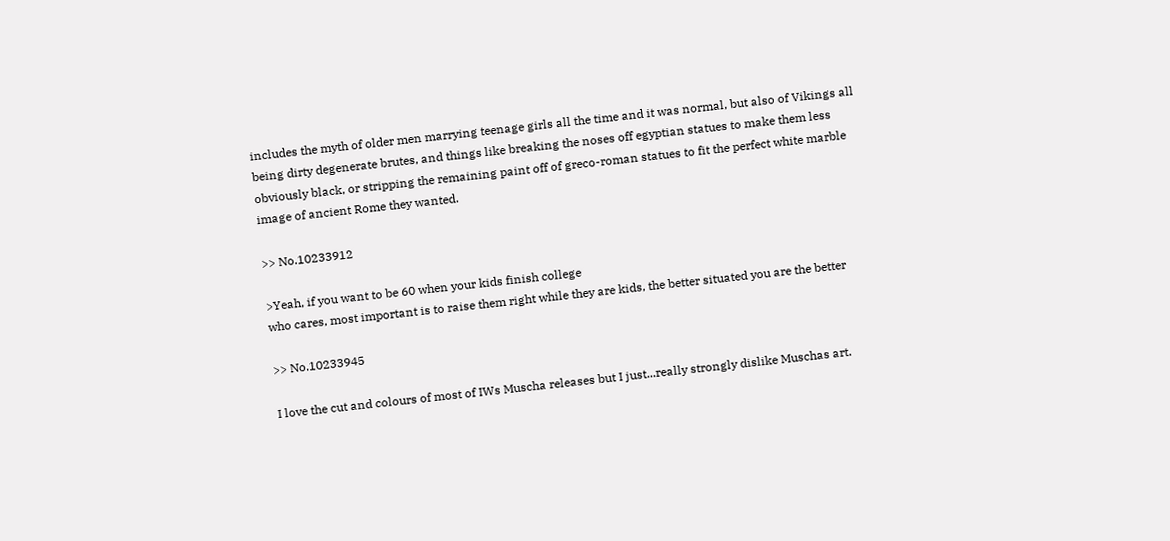includes the myth of older men marrying teenage girls all the time and it was normal, but also of Vikings all being dirty degenerate brutes, and things like breaking the noses off egyptian statues to make them less obviously black, or stripping the remaining paint off of greco-roman statues to fit the perfect white marble image of ancient Rome they wanted.

>> No.10233912

>Yeah, if you want to be 60 when your kids finish college
who cares, most important is to raise them right while they are kids, the better situated you are the better

>> No.10233945

I love the cut and colours of most of IWs Muscha releases but I just...really strongly dislike Muschas art.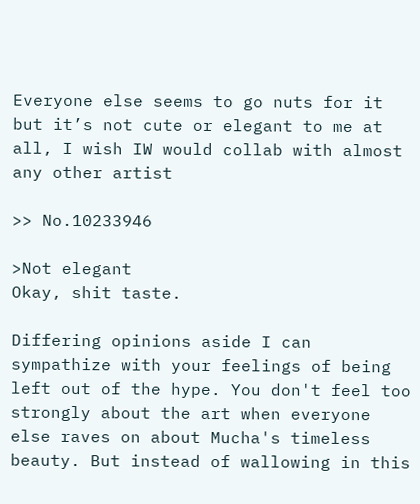Everyone else seems to go nuts for it but it’s not cute or elegant to me at all, I wish IW would collab with almost any other artist

>> No.10233946

>Not elegant
Okay, shit taste.

Differing opinions aside I can sympathize with your feelings of being left out of the hype. You don't feel too strongly about the art when everyone else raves on about Mucha's timeless beauty. But instead of wallowing in this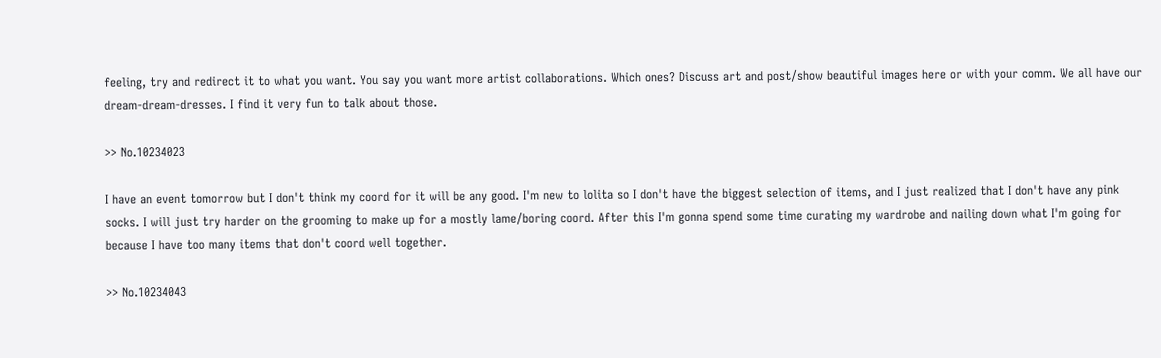feeling, try and redirect it to what you want. You say you want more artist collaborations. Which ones? Discuss art and post/show beautiful images here or with your comm. We all have our dream-dream-dresses. I find it very fun to talk about those.

>> No.10234023

I have an event tomorrow but I don't think my coord for it will be any good. I'm new to lolita so I don't have the biggest selection of items, and I just realized that I don't have any pink socks. I will just try harder on the grooming to make up for a mostly lame/boring coord. After this I'm gonna spend some time curating my wardrobe and nailing down what I'm going for because I have too many items that don't coord well together.

>> No.10234043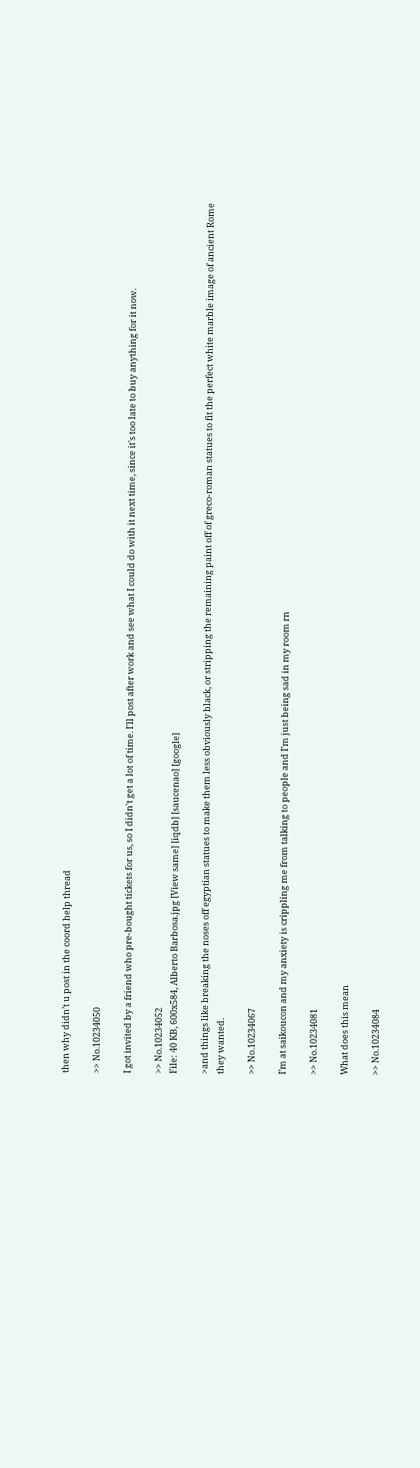then why didn’t u post in the coord help thread

>> No.10234050

I got invited by a friend who pre-bought tickets for us, so I didn't get a lot of time. I'll post after work and see what I could do with it next time, since it's too late to buy anything for it now.

>> No.10234052
File: 40 KB, 600x584, Alberto Barbosa.jpg [View same] [iqdb] [saucenao] [google]

>and things like breaking the noses off egyptian statues to make them less obviously black, or stripping the remaining paint off of greco-roman statues to fit the perfect white marble image of ancient Rome they wanted.

>> No.10234067

I’m at saikoucon and my anxiety is crippling me from talking to people and I’m just being sad in my room rn

>> No.10234081

What does this mean

>> No.10234084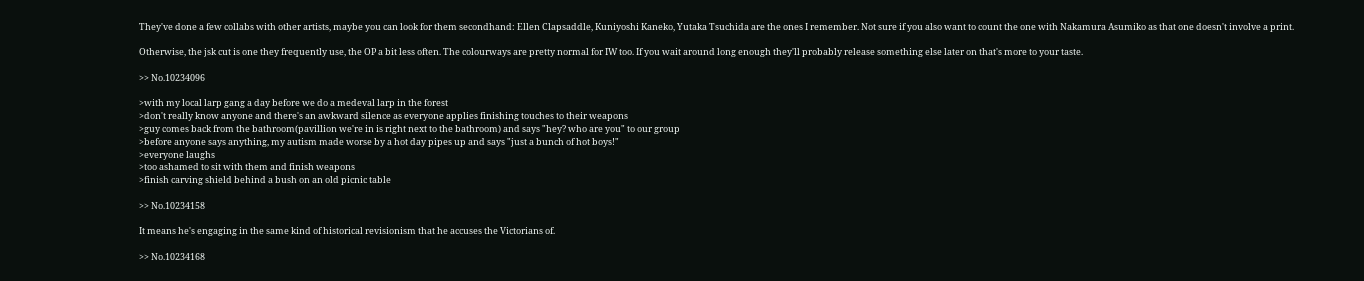They've done a few collabs with other artists, maybe you can look for them secondhand: Ellen Clapsaddle, Kuniyoshi Kaneko, Yutaka Tsuchida are the ones I remember. Not sure if you also want to count the one with Nakamura Asumiko as that one doesn't involve a print.

Otherwise, the jsk cut is one they frequently use, the OP a bit less often. The colourways are pretty normal for IW too. If you wait around long enough they'll probably release something else later on that's more to your taste.

>> No.10234096

>with my local larp gang a day before we do a medeval larp in the forest
>don't really know anyone and there's an awkward silence as everyone applies finishing touches to their weapons
>guy comes back from the bathroom(pavillion we're in is right next to the bathroom) and says "hey? who are you" to our group
>before anyone says anything, my autism made worse by a hot day pipes up and says "just a bunch of hot boys!"
>everyone laughs
>too ashamed to sit with them and finish weapons
>finish carving shield behind a bush on an old picnic table

>> No.10234158

It means he's engaging in the same kind of historical revisionism that he accuses the Victorians of.

>> No.10234168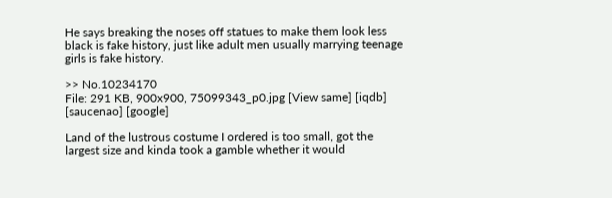He says breaking the noses off statues to make them look less black is fake history, just like adult men usually marrying teenage girls is fake history.

>> No.10234170
File: 291 KB, 900x900, 75099343_p0.jpg [View same] [iqdb] [saucenao] [google]

Land of the lustrous costume I ordered is too small, got the largest size and kinda took a gamble whether it would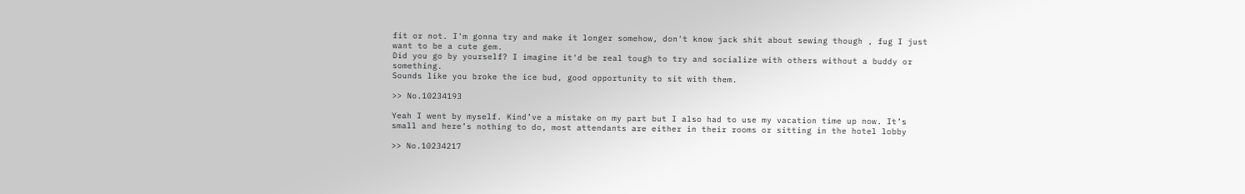fit or not. I'm gonna try and make it longer somehow, don't know jack shit about sewing though , fug I just want to be a cute gem.
Did you go by yourself? I imagine it'd be real tough to try and socialize with others without a buddy or something.
Sounds like you broke the ice bud, good opportunity to sit with them.

>> No.10234193

Yeah I went by myself. Kind’ve a mistake on my part but I also had to use my vacation time up now. It’s small and here’s nothing to do, most attendants are either in their rooms or sitting in the hotel lobby

>> No.10234217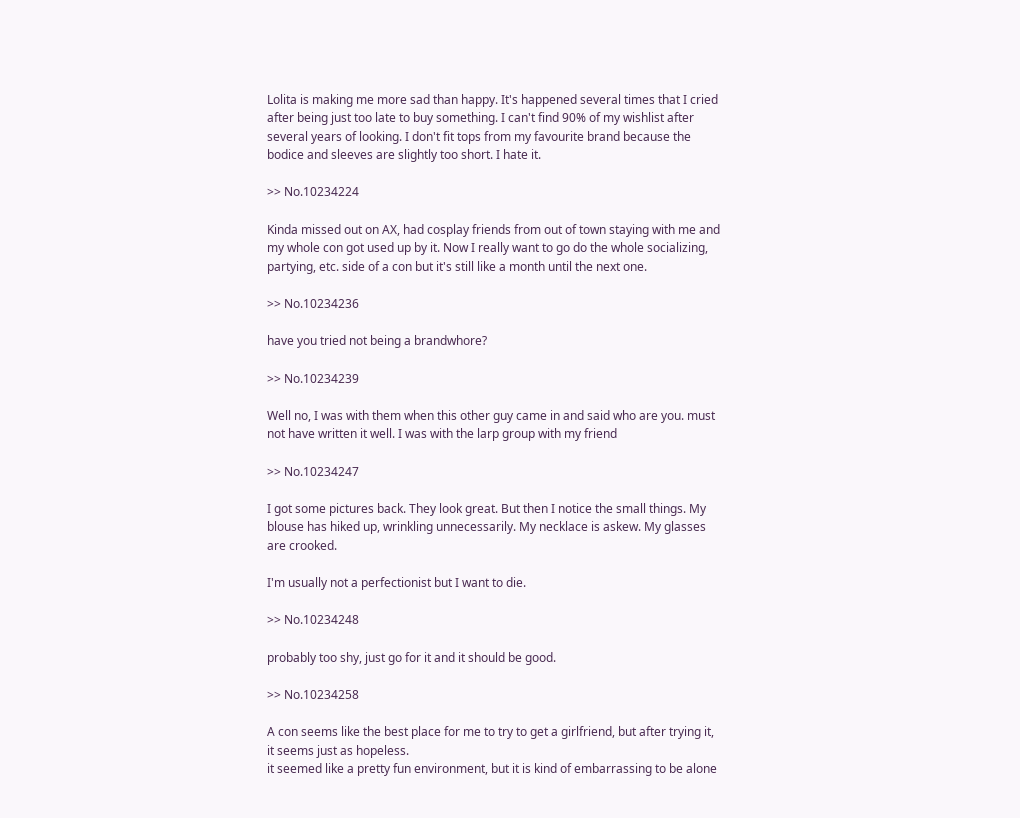Lolita is making me more sad than happy. It's happened several times that I cried after being just too late to buy something. I can't find 90% of my wishlist after several years of looking. I don't fit tops from my favourite brand because the bodice and sleeves are slightly too short. I hate it.

>> No.10234224

Kinda missed out on AX, had cosplay friends from out of town staying with me and my whole con got used up by it. Now I really want to go do the whole socializing, partying, etc. side of a con but it's still like a month until the next one.

>> No.10234236

have you tried not being a brandwhore?

>> No.10234239

Well no, I was with them when this other guy came in and said who are you. must not have written it well. I was with the larp group with my friend

>> No.10234247

I got some pictures back. They look great. But then I notice the small things. My blouse has hiked up, wrinkling unnecessarily. My necklace is askew. My glasses are crooked.

I'm usually not a perfectionist but I want to die.

>> No.10234248

probably too shy, just go for it and it should be good.

>> No.10234258

A con seems like the best place for me to try to get a girlfriend, but after trying it, it seems just as hopeless.
it seemed like a pretty fun environment, but it is kind of embarrassing to be alone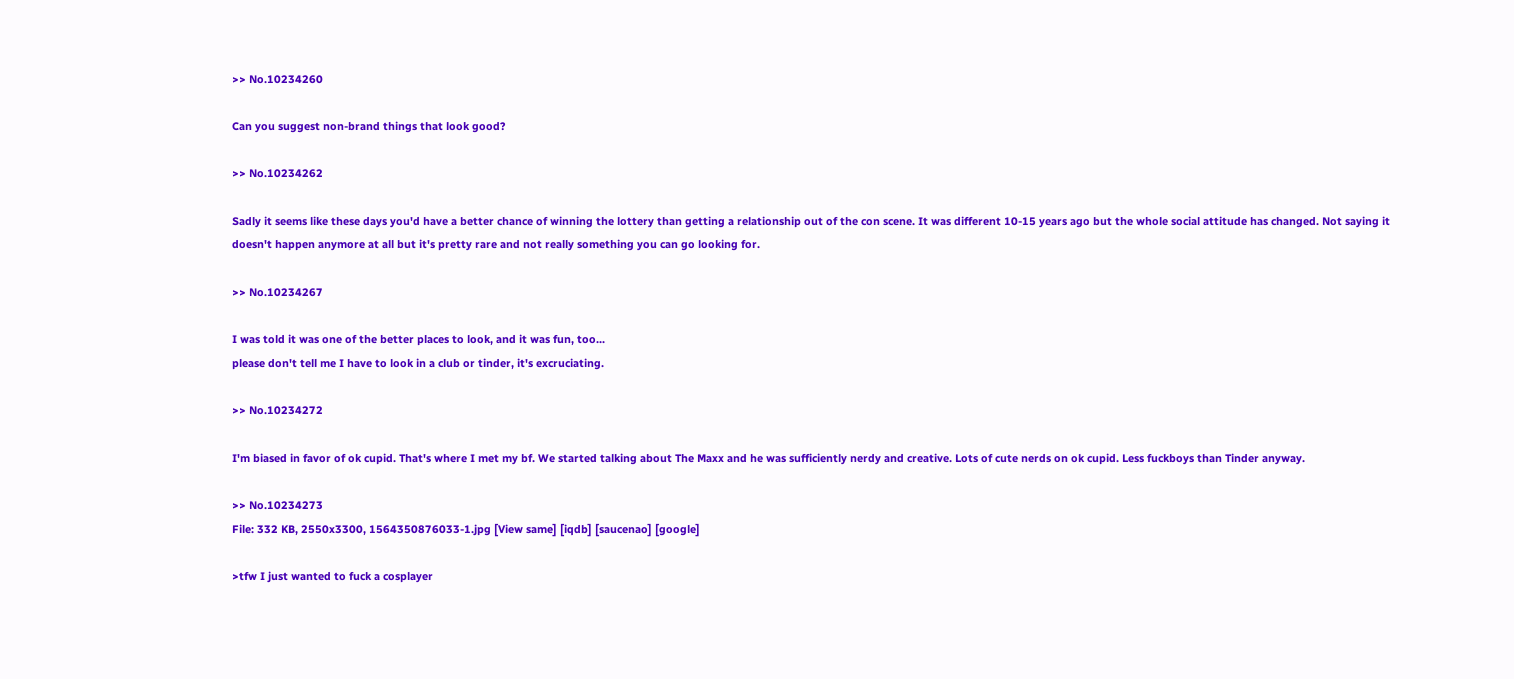>> No.10234260

Can you suggest non-brand things that look good?

>> No.10234262

Sadly it seems like these days you'd have a better chance of winning the lottery than getting a relationship out of the con scene. It was different 10-15 years ago but the whole social attitude has changed. Not saying it doesn't happen anymore at all but it's pretty rare and not really something you can go looking for.

>> No.10234267

I was told it was one of the better places to look, and it was fun, too...
please don't tell me I have to look in a club or tinder, it's excruciating.

>> No.10234272

I'm biased in favor of ok cupid. That's where I met my bf. We started talking about The Maxx and he was sufficiently nerdy and creative. Lots of cute nerds on ok cupid. Less fuckboys than Tinder anyway.

>> No.10234273
File: 332 KB, 2550x3300, 1564350876033-1.jpg [View same] [iqdb] [saucenao] [google]

>tfw I just wanted to fuck a cosplayer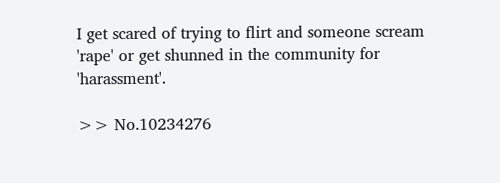I get scared of trying to flirt and someone scream 'rape' or get shunned in the community for 'harassment'.

>> No.10234276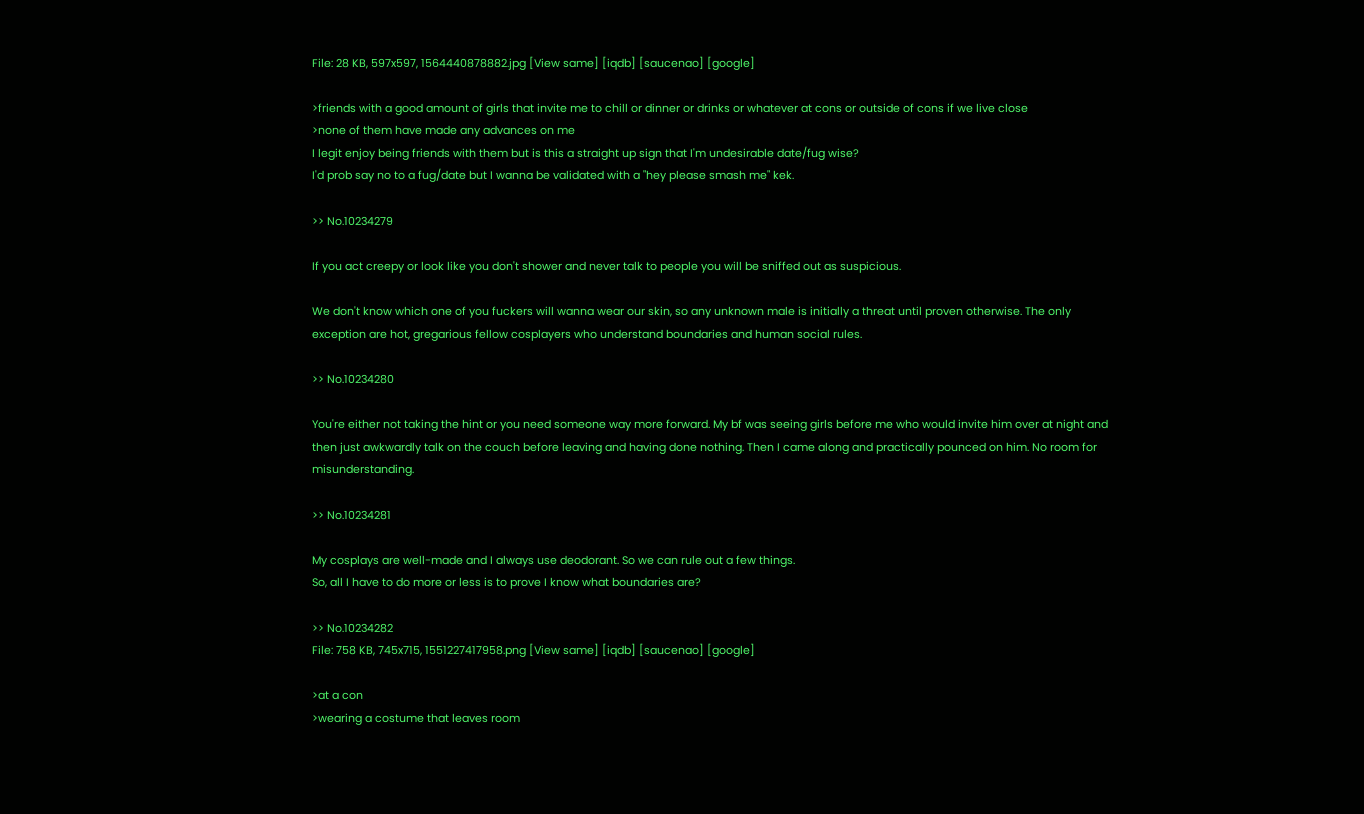File: 28 KB, 597x597, 1564440878882.jpg [View same] [iqdb] [saucenao] [google]

>friends with a good amount of girls that invite me to chill or dinner or drinks or whatever at cons or outside of cons if we live close
>none of them have made any advances on me
I legit enjoy being friends with them but is this a straight up sign that I'm undesirable date/fug wise?
I'd prob say no to a fug/date but I wanna be validated with a "hey please smash me" kek.

>> No.10234279

If you act creepy or look like you don't shower and never talk to people you will be sniffed out as suspicious.

We don't know which one of you fuckers will wanna wear our skin, so any unknown male is initially a threat until proven otherwise. The only exception are hot, gregarious fellow cosplayers who understand boundaries and human social rules.

>> No.10234280

You're either not taking the hint or you need someone way more forward. My bf was seeing girls before me who would invite him over at night and then just awkwardly talk on the couch before leaving and having done nothing. Then I came along and practically pounced on him. No room for misunderstanding.

>> No.10234281

My cosplays are well-made and I always use deodorant. So we can rule out a few things.
So, all I have to do more or less is to prove I know what boundaries are?

>> No.10234282
File: 758 KB, 745x715, 1551227417958.png [View same] [iqdb] [saucenao] [google]

>at a con
>wearing a costume that leaves room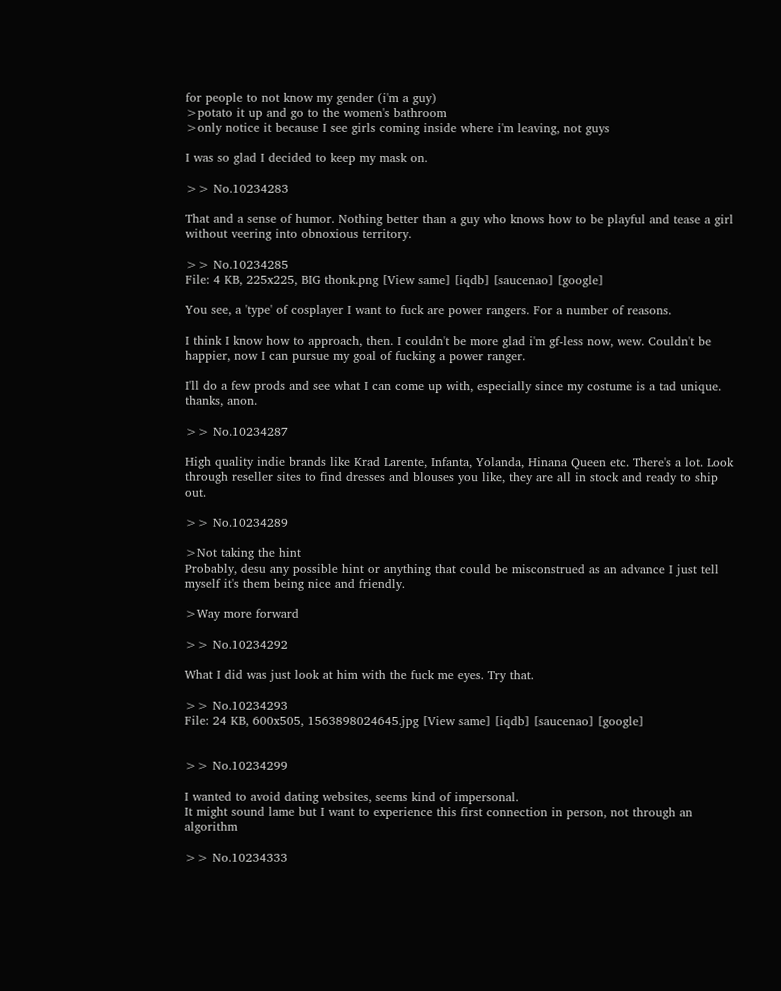for people to not know my gender (i'm a guy)
>potato it up and go to the women's bathroom
>only notice it because I see girls coming inside where i'm leaving, not guys

I was so glad I decided to keep my mask on.

>> No.10234283

That and a sense of humor. Nothing better than a guy who knows how to be playful and tease a girl without veering into obnoxious territory.

>> No.10234285
File: 4 KB, 225x225, BIG thonk.png [View same] [iqdb] [saucenao] [google]

You see, a 'type' of cosplayer I want to fuck are power rangers. For a number of reasons.

I think I know how to approach, then. I couldn't be more glad i'm gf-less now, wew. Couldn't be happier, now I can pursue my goal of fucking a power ranger.

I'll do a few prods and see what I can come up with, especially since my costume is a tad unique. thanks, anon.

>> No.10234287

High quality indie brands like Krad Larente, Infanta, Yolanda, Hinana Queen etc. There's a lot. Look through reseller sites to find dresses and blouses you like, they are all in stock and ready to ship out.

>> No.10234289

>Not taking the hint
Probably, desu any possible hint or anything that could be misconstrued as an advance I just tell myself it's them being nice and friendly.

>Way more forward

>> No.10234292

What I did was just look at him with the fuck me eyes. Try that.

>> No.10234293
File: 24 KB, 600x505, 1563898024645.jpg [View same] [iqdb] [saucenao] [google]


>> No.10234299

I wanted to avoid dating websites, seems kind of impersonal.
It might sound lame but I want to experience this first connection in person, not through an algorithm

>> No.10234333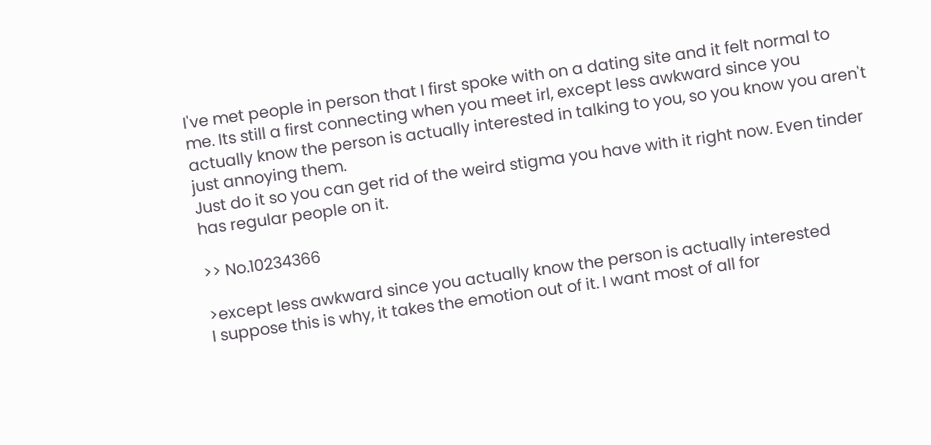I've met people in person that I first spoke with on a dating site and it felt normal to me. Its still a first connecting when you meet irl, except less awkward since you actually know the person is actually interested in talking to you, so you know you aren't just annoying them.
Just do it so you can get rid of the weird stigma you have with it right now. Even tinder has regular people on it.

>> No.10234366

>except less awkward since you actually know the person is actually interested
I suppose this is why, it takes the emotion out of it. I want most of all for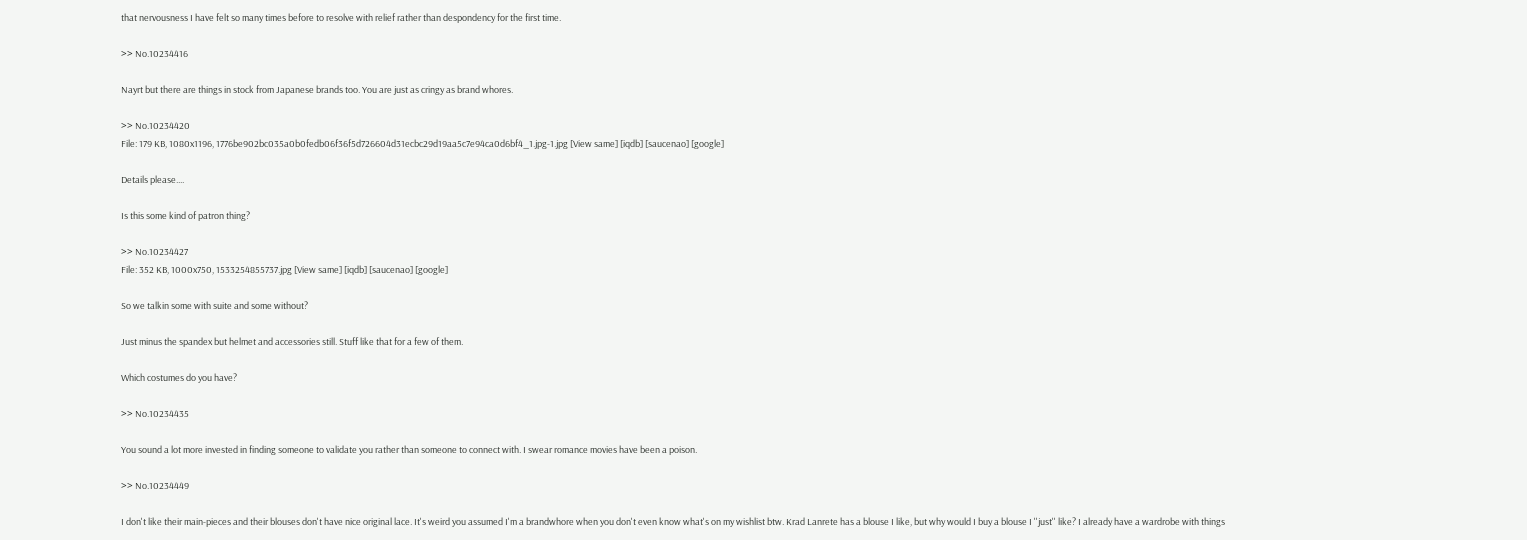that nervousness I have felt so many times before to resolve with relief rather than despondency for the first time.

>> No.10234416

Nayrt but there are things in stock from Japanese brands too. You are just as cringy as brand whores.

>> No.10234420
File: 179 KB, 1080x1196, 1776be902bc035a0b0fedb06f36f5d726604d31ecbc29d19aa5c7e94ca0d6bf4_1.jpg-1.jpg [View same] [iqdb] [saucenao] [google]

Details please....

Is this some kind of patron thing?

>> No.10234427
File: 352 KB, 1000x750, 1533254855737.jpg [View same] [iqdb] [saucenao] [google]

So we talkin some with suite and some without?

Just minus the spandex but helmet and accessories still. Stuff like that for a few of them.

Which costumes do you have?

>> No.10234435

You sound a lot more invested in finding someone to validate you rather than someone to connect with. I swear romance movies have been a poison.

>> No.10234449

I don't like their main-pieces and their blouses don't have nice original lace. It's weird you assumed I'm a brandwhore when you don't even know what's on my wishlist btw. Krad Lanrete has a blouse I like, but why would I buy a blouse I ''just'' like? I already have a wardrobe with things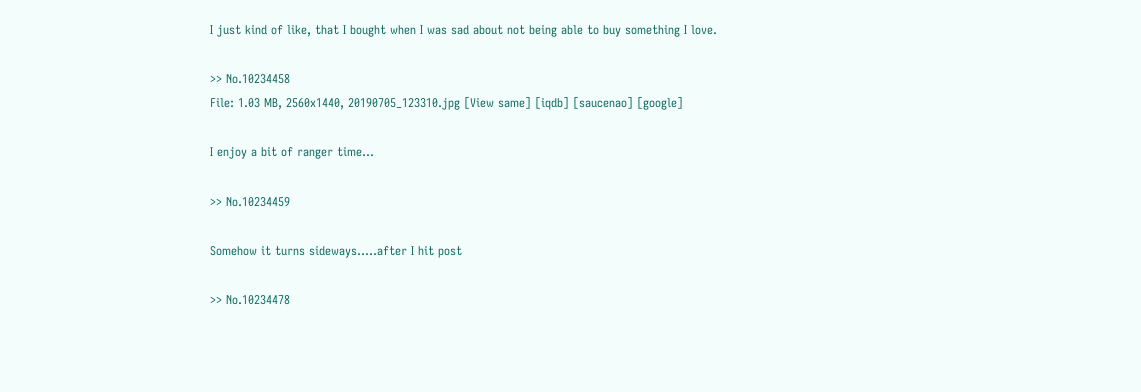I just kind of like, that I bought when I was sad about not being able to buy something I love.

>> No.10234458
File: 1.03 MB, 2560x1440, 20190705_123310.jpg [View same] [iqdb] [saucenao] [google]

I enjoy a bit of ranger time...

>> No.10234459

Somehow it turns sideways.....after I hit post

>> No.10234478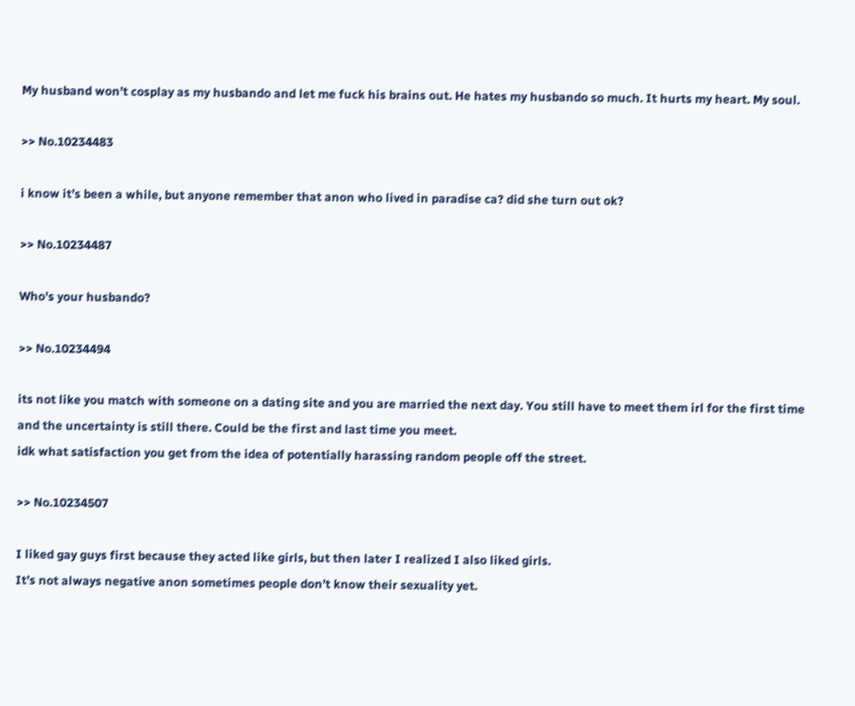My husband won’t cosplay as my husbando and let me fuck his brains out. He hates my husbando so much. It hurts my heart. My soul.

>> No.10234483

i know it’s been a while, but anyone remember that anon who lived in paradise ca? did she turn out ok?

>> No.10234487

Who's your husbando?

>> No.10234494

its not like you match with someone on a dating site and you are married the next day. You still have to meet them irl for the first time and the uncertainty is still there. Could be the first and last time you meet.
idk what satisfaction you get from the idea of potentially harassing random people off the street.

>> No.10234507

I liked gay guys first because they acted like girls, but then later I realized I also liked girls.
It’s not always negative anon sometimes people don’t know their sexuality yet.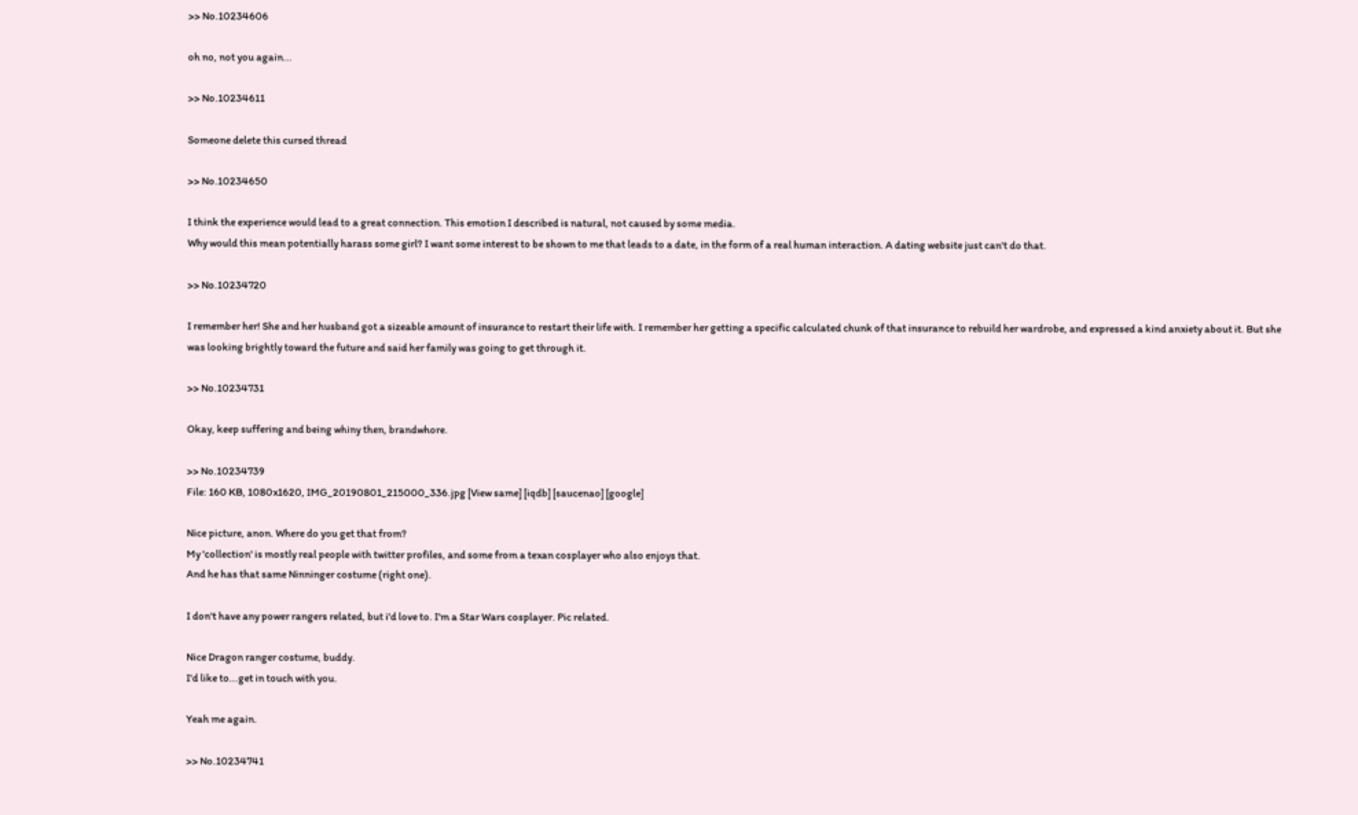>> No.10234606

oh no, not you again...

>> No.10234611

Someone delete this cursed thread

>> No.10234650

I think the experience would lead to a great connection. This emotion I described is natural, not caused by some media.
Why would this mean potentially harass some girl? I want some interest to be shown to me that leads to a date, in the form of a real human interaction. A dating website just can't do that.

>> No.10234720

I remember her! She and her husband got a sizeable amount of insurance to restart their life with. I remember her getting a specific calculated chunk of that insurance to rebuild her wardrobe, and expressed a kind anxiety about it. But she was looking brightly toward the future and said her family was going to get through it.

>> No.10234731

Okay, keep suffering and being whiny then, brandwhore.

>> No.10234739
File: 160 KB, 1080x1620, IMG_20190801_215000_336.jpg [View same] [iqdb] [saucenao] [google]

Nice picture, anon. Where do you get that from?
My 'collection' is mostly real people with twitter profiles, and some from a texan cosplayer who also enjoys that.
And he has that same Ninninger costume (right one).

I don't have any power rangers related, but i'd love to. I'm a Star Wars cosplayer. Pic related.

Nice Dragon ranger costume, buddy.
I'd like to...get in touch with you.

Yeah me again.

>> No.10234741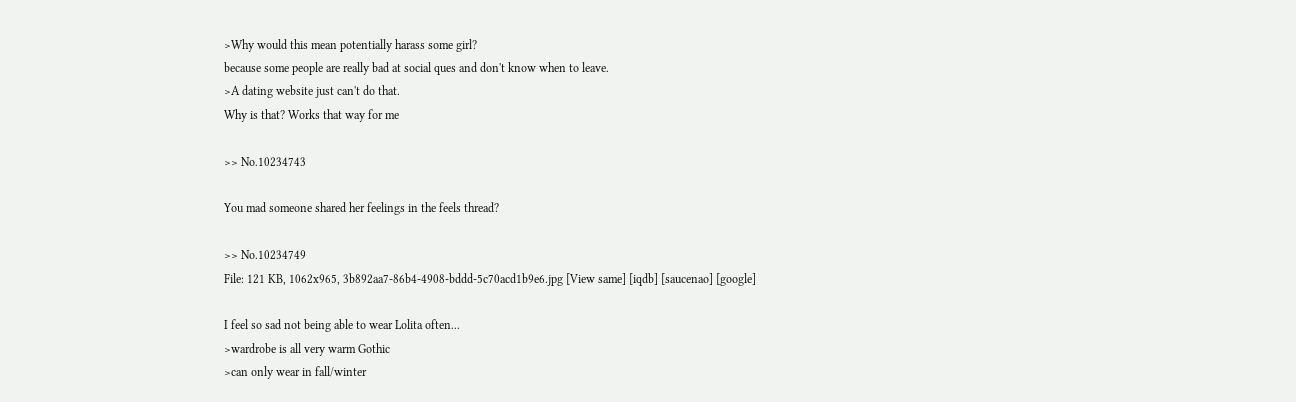>Why would this mean potentially harass some girl?
because some people are really bad at social ques and don't know when to leave.
>A dating website just can't do that.
Why is that? Works that way for me

>> No.10234743

You mad someone shared her feelings in the feels thread?

>> No.10234749
File: 121 KB, 1062x965, 3b892aa7-86b4-4908-bddd-5c70acd1b9e6.jpg [View same] [iqdb] [saucenao] [google]

I feel so sad not being able to wear Lolita often...
>wardrobe is all very warm Gothic
>can only wear in fall/winter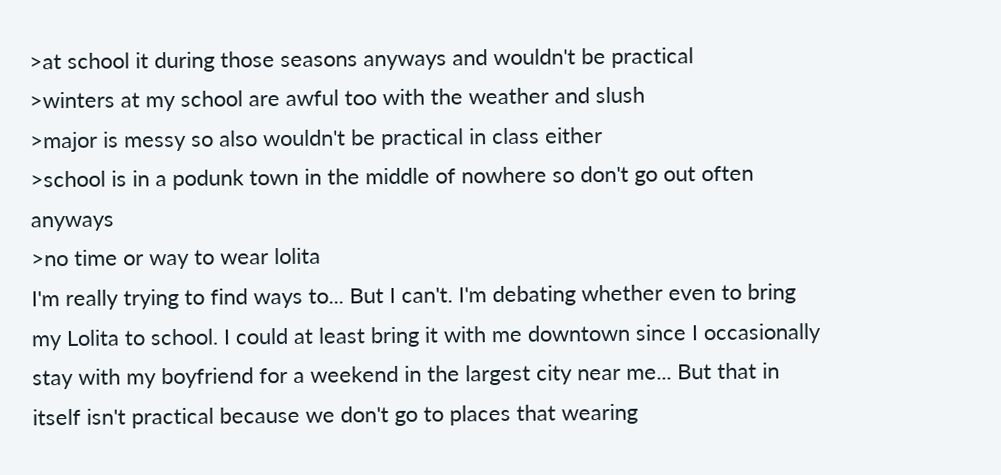>at school it during those seasons anyways and wouldn't be practical
>winters at my school are awful too with the weather and slush
>major is messy so also wouldn't be practical in class either
>school is in a podunk town in the middle of nowhere so don't go out often anyways
>no time or way to wear lolita
I'm really trying to find ways to... But I can't. I'm debating whether even to bring my Lolita to school. I could at least bring it with me downtown since I occasionally stay with my boyfriend for a weekend in the largest city near me... But that in itself isn't practical because we don't go to places that wearing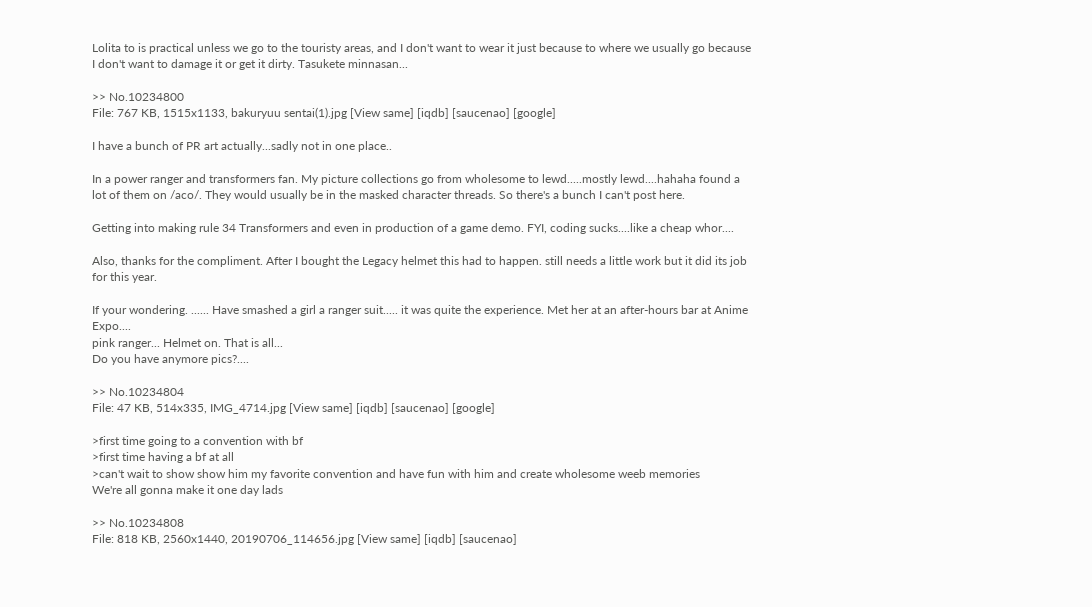Lolita to is practical unless we go to the touristy areas, and I don't want to wear it just because to where we usually go because I don't want to damage it or get it dirty. Tasukete minnasan...

>> No.10234800
File: 767 KB, 1515x1133, bakuryuu sentai(1).jpg [View same] [iqdb] [saucenao] [google]

I have a bunch of PR art actually...sadly not in one place..

In a power ranger and transformers fan. My picture collections go from wholesome to lewd.....mostly lewd....hahaha found a lot of them on /aco/. They would usually be in the masked character threads. So there's a bunch I can't post here.

Getting into making rule 34 Transformers and even in production of a game demo. FYI, coding sucks....like a cheap whor....

Also, thanks for the compliment. After I bought the Legacy helmet this had to happen. still needs a little work but it did its job for this year.

If your wondering. ...... Have smashed a girl a ranger suit..... it was quite the experience. Met her at an after-hours bar at Anime Expo....
pink ranger... Helmet on. That is all...
Do you have anymore pics?....

>> No.10234804
File: 47 KB, 514x335, IMG_4714.jpg [View same] [iqdb] [saucenao] [google]

>first time going to a convention with bf
>first time having a bf at all
>can't wait to show show him my favorite convention and have fun with him and create wholesome weeb memories
We're all gonna make it one day lads

>> No.10234808
File: 818 KB, 2560x1440, 20190706_114656.jpg [View same] [iqdb] [saucenao]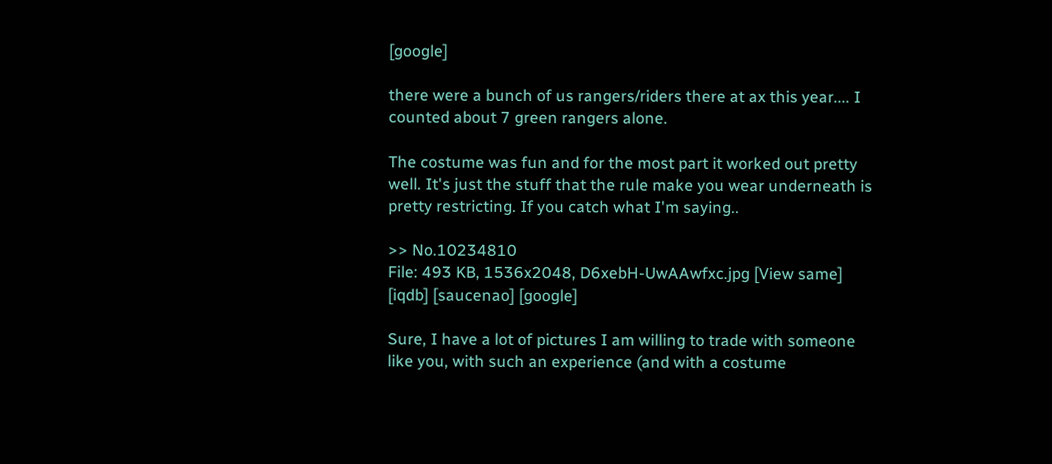[google]

there were a bunch of us rangers/riders there at ax this year.... I counted about 7 green rangers alone.

The costume was fun and for the most part it worked out pretty well. It's just the stuff that the rule make you wear underneath is pretty restricting. If you catch what I'm saying..

>> No.10234810
File: 493 KB, 1536x2048, D6xebH-UwAAwfxc.jpg [View same] [iqdb] [saucenao] [google]

Sure, I have a lot of pictures I am willing to trade with someone like you, with such an experience (and with a costume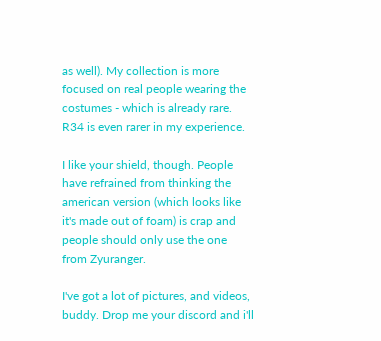as well). My collection is more focused on real people wearing the costumes - which is already rare. R34 is even rarer in my experience.

I like your shield, though. People have refrained from thinking the american version (which looks like it's made out of foam) is crap and people should only use the one from Zyuranger.

I've got a lot of pictures, and videos, buddy. Drop me your discord and i'll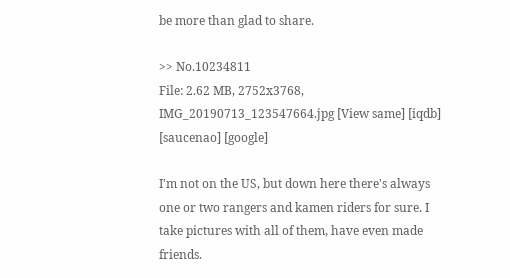be more than glad to share.

>> No.10234811
File: 2.62 MB, 2752x3768, IMG_20190713_123547664.jpg [View same] [iqdb] [saucenao] [google]

I'm not on the US, but down here there's always one or two rangers and kamen riders for sure. I take pictures with all of them, have even made friends.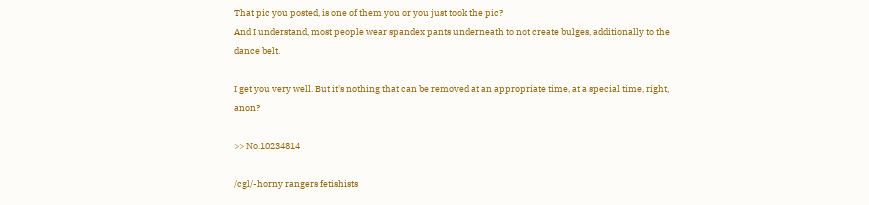That pic you posted, is one of them you or you just took the pic?
And I understand, most people wear spandex pants underneath to not create bulges, additionally to the dance belt.

I get you very well. But it's nothing that can be removed at an appropriate time, at a special time, right, anon?

>> No.10234814

/cgl/-horny rangers fetishists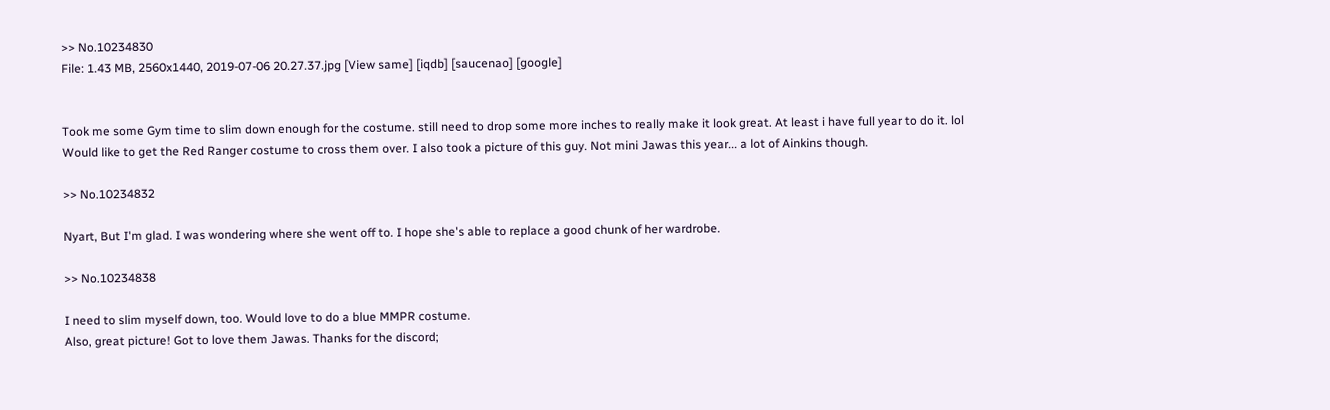>> No.10234830
File: 1.43 MB, 2560x1440, 2019-07-06 20.27.37.jpg [View same] [iqdb] [saucenao] [google]


Took me some Gym time to slim down enough for the costume. still need to drop some more inches to really make it look great. At least i have full year to do it. lol Would like to get the Red Ranger costume to cross them over. I also took a picture of this guy. Not mini Jawas this year... a lot of Ainkins though.

>> No.10234832

Nyart, But I'm glad. I was wondering where she went off to. I hope she's able to replace a good chunk of her wardrobe.

>> No.10234838

I need to slim myself down, too. Would love to do a blue MMPR costume.
Also, great picture! Got to love them Jawas. Thanks for the discord;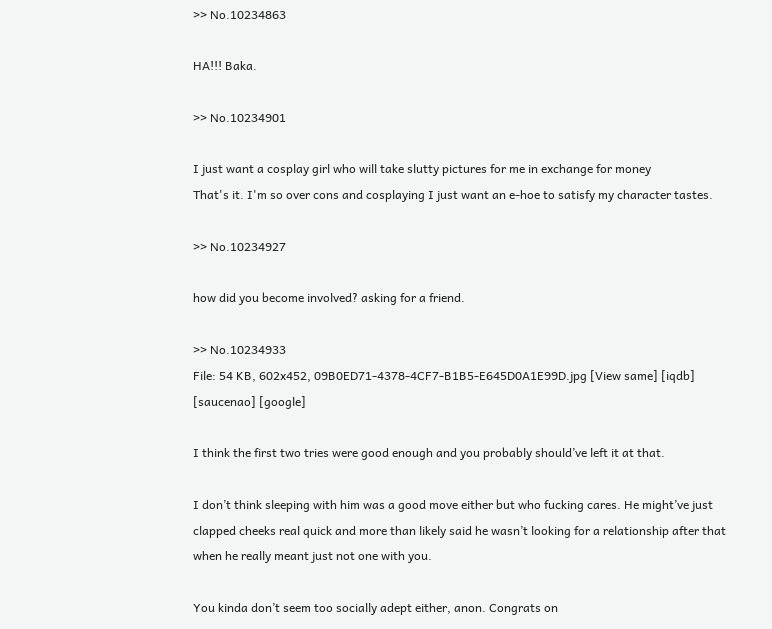>> No.10234863

HA!!! Baka.

>> No.10234901

I just want a cosplay girl who will take slutty pictures for me in exchange for money
That's it. I'm so over cons and cosplaying I just want an e-hoe to satisfy my character tastes.

>> No.10234927

how did you become involved? asking for a friend.

>> No.10234933
File: 54 KB, 602x452, 09B0ED71-4378-4CF7-B1B5-E645D0A1E99D.jpg [View same] [iqdb] [saucenao] [google]

I think the first two tries were good enough and you probably should’ve left it at that.

I don’t think sleeping with him was a good move either but who fucking cares. He might’ve just clapped cheeks real quick and more than likely said he wasn’t looking for a relationship after that when he really meant just not one with you.

You kinda don’t seem too socially adept either, anon. Congrats on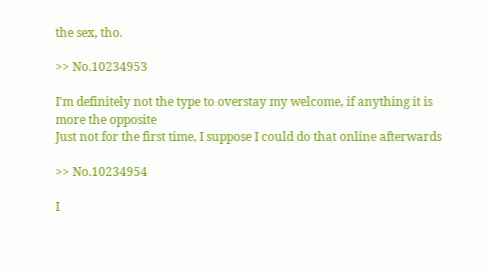the sex, tho.

>> No.10234953

I'm definitely not the type to overstay my welcome, if anything it is more the opposite
Just not for the first time, I suppose I could do that online afterwards

>> No.10234954

I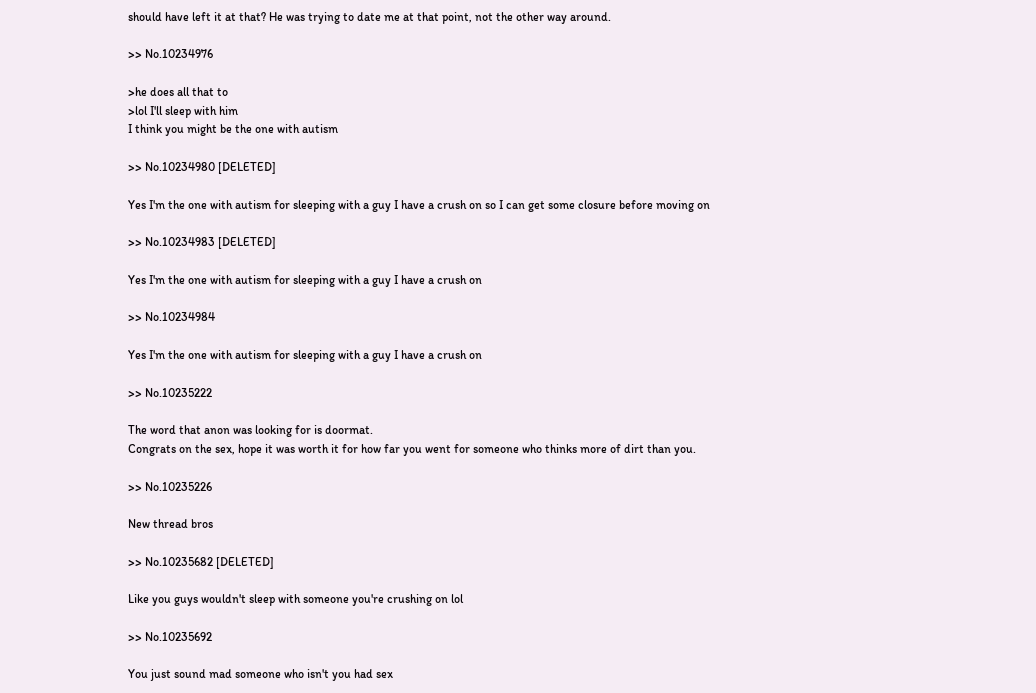should have left it at that? He was trying to date me at that point, not the other way around.

>> No.10234976

>he does all that to
>lol I'll sleep with him
I think you might be the one with autism

>> No.10234980 [DELETED]

Yes I'm the one with autism for sleeping with a guy I have a crush on so I can get some closure before moving on

>> No.10234983 [DELETED]

Yes I'm the one with autism for sleeping with a guy I have a crush on

>> No.10234984

Yes I'm the one with autism for sleeping with a guy I have a crush on

>> No.10235222

The word that anon was looking for is doormat.
Congrats on the sex, hope it was worth it for how far you went for someone who thinks more of dirt than you.

>> No.10235226

New thread bros

>> No.10235682 [DELETED]

Like you guys wouldn't sleep with someone you're crushing on lol

>> No.10235692

You just sound mad someone who isn't you had sex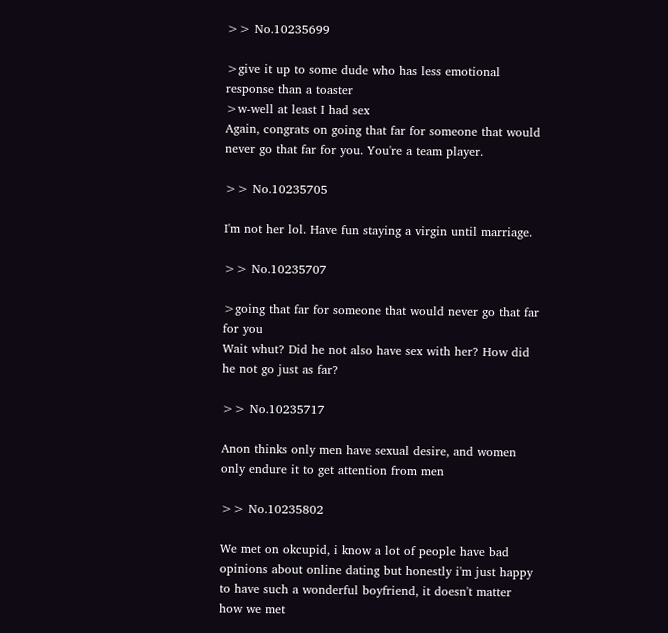>> No.10235699

>give it up to some dude who has less emotional response than a toaster
>w-well at least I had sex
Again, congrats on going that far for someone that would never go that far for you. You're a team player.

>> No.10235705

I'm not her lol. Have fun staying a virgin until marriage.

>> No.10235707

>going that far for someone that would never go that far for you
Wait whut? Did he not also have sex with her? How did he not go just as far?

>> No.10235717

Anon thinks only men have sexual desire, and women only endure it to get attention from men

>> No.10235802

We met on okcupid, i know a lot of people have bad opinions about online dating but honestly i'm just happy to have such a wonderful boyfriend, it doesn't matter how we met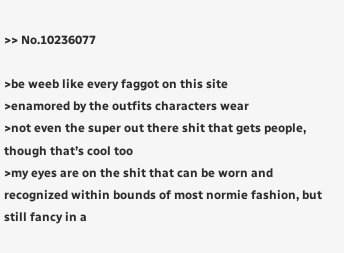>> No.10236077

>be weeb like every faggot on this site
>enamored by the outfits characters wear
>not even the super out there shit that gets people, though that’s cool too
>my eyes are on the shit that can be worn and recognized within bounds of most normie fashion, but still fancy in a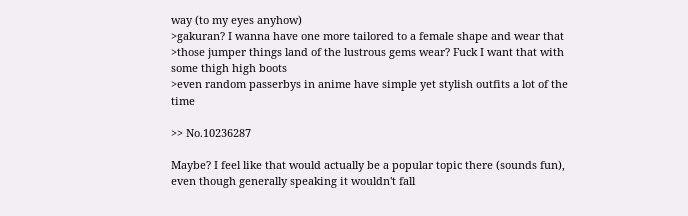way (to my eyes anyhow)
>gakuran? I wanna have one more tailored to a female shape and wear that
>those jumper things land of the lustrous gems wear? Fuck I want that with some thigh high boots
>even random passerbys in anime have simple yet stylish outfits a lot of the time

>> No.10236287

Maybe? I feel like that would actually be a popular topic there (sounds fun), even though generally speaking it wouldn't fall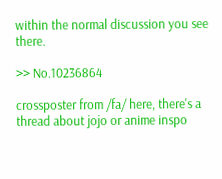within the normal discussion you see there.

>> No.10236864

crossposter from /fa/ here, there's a thread about jojo or anime inspo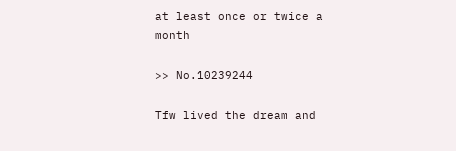at least once or twice a month

>> No.10239244

Tfw lived the dream and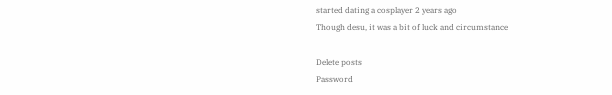started dating a cosplayer 2 years ago
Though desu, it was a bit of luck and circumstance

Delete posts
Password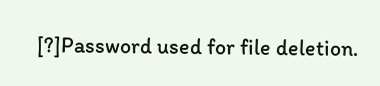[?]Password used for file deletion.